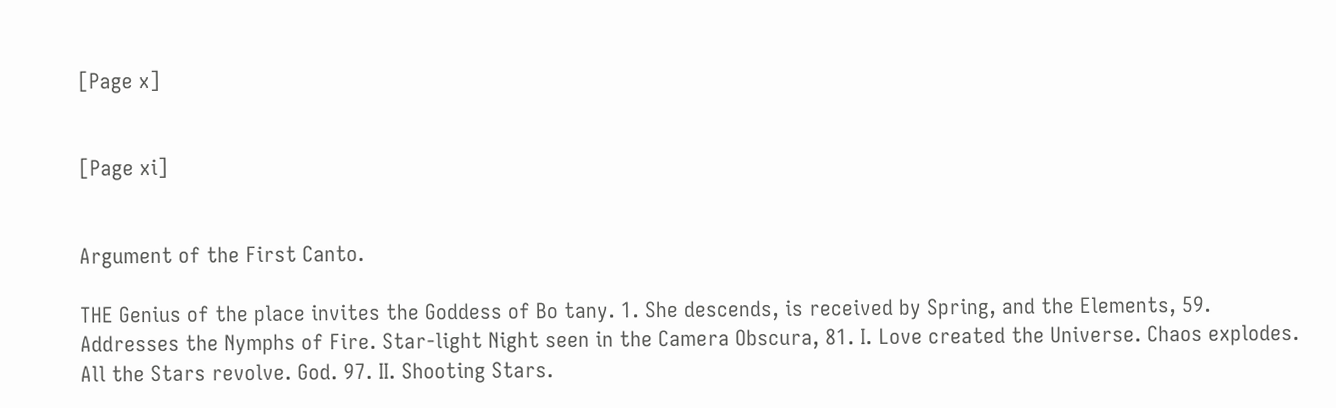[Page x]


[Page xi]


Argument of the First Canto.

THE Genius of the place invites the Goddess of Bo tany. 1. She descends, is received by Spring, and the Elements, 59. Addresses the Nymphs of Fire. Star-light Night seen in the Camera Obscura, 81. I. Love created the Universe. Chaos explodes. All the Stars revolve. God. 97. II. Shooting Stars.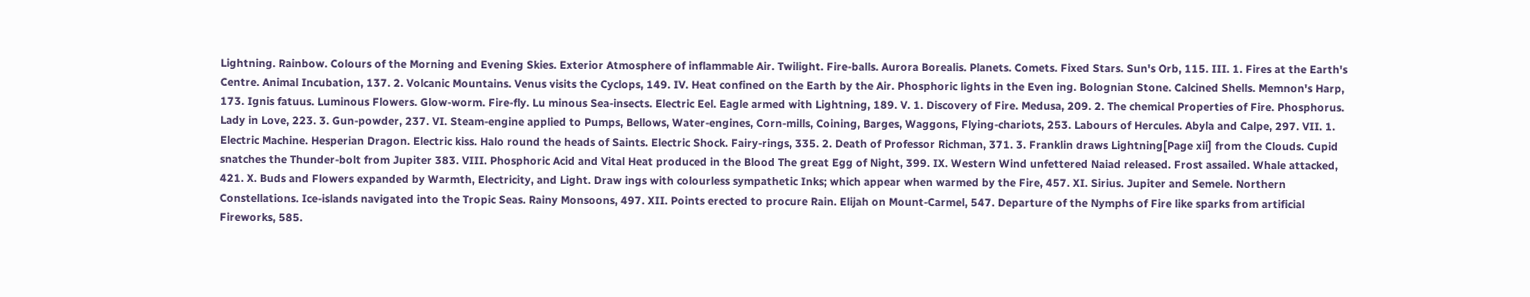Lightning. Rainbow. Colours of the Morning and Evening Skies. Exterior Atmosphere of inflammable Air. Twilight. Fire-balls. Aurora Borealis. Planets. Comets. Fixed Stars. Sun's Orb, 115. III. 1. Fires at the Earth's Centre. Animal Incubation, 137. 2. Volcanic Mountains. Venus visits the Cyclops, 149. IV. Heat confined on the Earth by the Air. Phosphoric lights in the Even ing. Bolognian Stone. Calcined Shells. Memnon's Harp, 173. Ignis fatuus. Luminous Flowers. Glow-worm. Fire-fly. Lu minous Sea-insects. Electric Eel. Eagle armed with Lightning, 189. V. 1. Discovery of Fire. Medusa, 209. 2. The chemical Properties of Fire. Phosphorus. Lady in Love, 223. 3. Gun-powder, 237. VI. Steam-engine applied to Pumps, Bellows, Water-engines, Corn-mills, Coining, Barges, Waggons, Flying-chariots, 253. Labours of Hercules. Abyla and Calpe, 297. VII. 1. Electric Machine. Hesperian Dragon. Electric kiss. Halo round the heads of Saints. Electric Shock. Fairy-rings, 335. 2. Death of Professor Richman, 371. 3. Franklin draws Lightning[Page xii] from the Clouds. Cupid snatches the Thunder-bolt from Jupiter 383. VIII. Phosphoric Acid and Vital Heat produced in the Blood The great Egg of Night, 399. IX. Western Wind unfettered Naiad released. Frost assailed. Whale attacked, 421. X. Buds and Flowers expanded by Warmth, Electricity, and Light. Draw ings with colourless sympathetic Inks; which appear when warmed by the Fire, 457. XI. Sirius. Jupiter and Semele. Northern Constellations. Ice-islands navigated into the Tropic Seas. Rainy Monsoons, 497. XII. Points erected to procure Rain. Elijah on Mount-Carmel, 547. Departure of the Nymphs of Fire like sparks from artificial Fireworks, 585.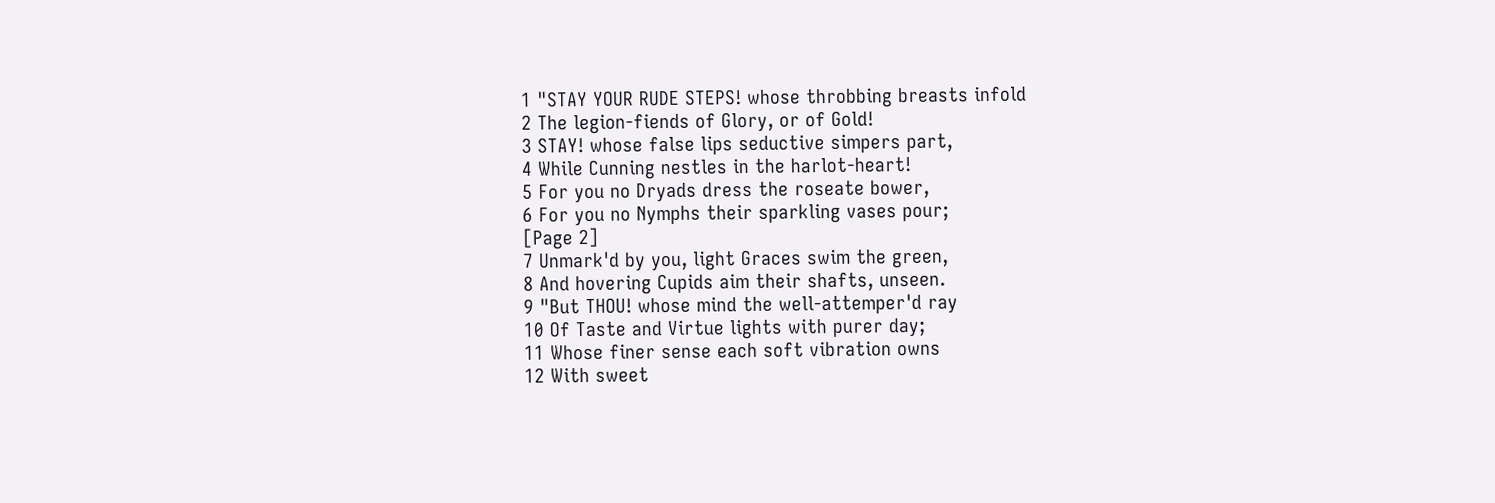1 "STAY YOUR RUDE STEPS! whose throbbing breasts infold
2 The legion-fiends of Glory, or of Gold!
3 STAY! whose false lips seductive simpers part,
4 While Cunning nestles in the harlot-heart!
5 For you no Dryads dress the roseate bower,
6 For you no Nymphs their sparkling vases pour;
[Page 2]
7 Unmark'd by you, light Graces swim the green,
8 And hovering Cupids aim their shafts, unseen.
9 "But THOU! whose mind the well-attemper'd ray
10 Of Taste and Virtue lights with purer day;
11 Whose finer sense each soft vibration owns
12 With sweet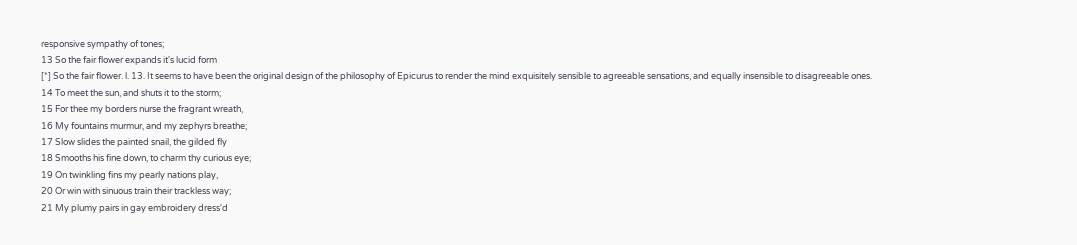responsive sympathy of tones;
13 So the fair flower expands it's lucid form
[*] So the fair flower. l. 13. It seems to have been the original design of the philosophy of Epicurus to render the mind exquisitely sensible to agreeable sensations, and equally insensible to disagreeable ones.
14 To meet the sun, and shuts it to the storm;
15 For thee my borders nurse the fragrant wreath,
16 My fountains murmur, and my zephyrs breathe;
17 Slow slides the painted snail, the gilded fly
18 Smooths his fine down, to charm thy curious eye;
19 On twinkling fins my pearly nations play,
20 Or win with sinuous train their trackless way;
21 My plumy pairs in gay embroidery dress'd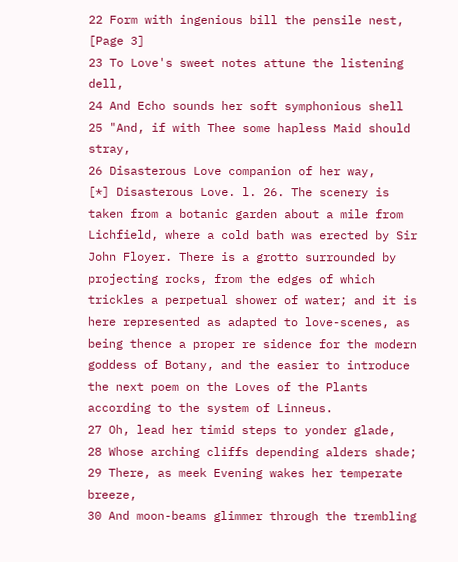22 Form with ingenious bill the pensile nest,
[Page 3]
23 To Love's sweet notes attune the listening dell,
24 And Echo sounds her soft symphonious shell
25 "And, if with Thee some hapless Maid should stray,
26 Disasterous Love companion of her way,
[*] Disasterous Love. l. 26. The scenery is taken from a botanic garden about a mile from Lichfield, where a cold bath was erected by Sir John Floyer. There is a grotto surrounded by projecting rocks, from the edges of which trickles a perpetual shower of water; and it is here represented as adapted to love-scenes, as being thence a proper re sidence for the modern goddess of Botany, and the easier to introduce the next poem on the Loves of the Plants according to the system of Linneus.
27 Oh, lead her timid steps to yonder glade,
28 Whose arching cliffs depending alders shade;
29 There, as meek Evening wakes her temperate breeze,
30 And moon-beams glimmer through the trembling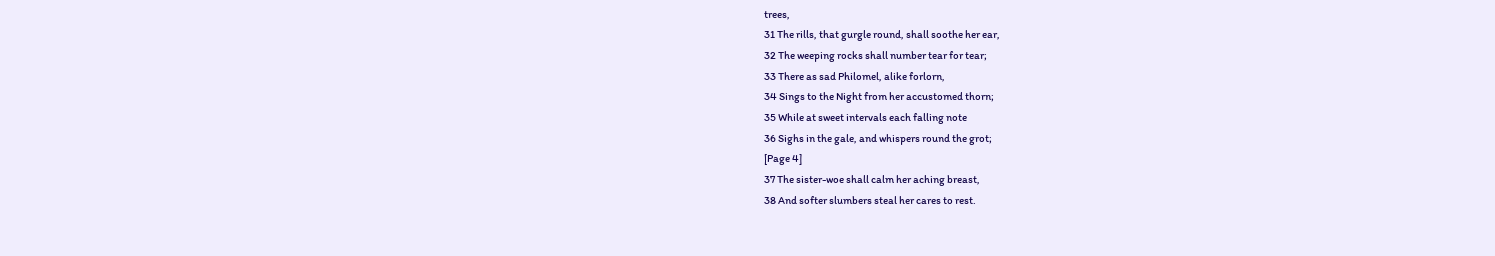trees,
31 The rills, that gurgle round, shall soothe her ear,
32 The weeping rocks shall number tear for tear;
33 There as sad Philomel, alike forlorn,
34 Sings to the Night from her accustomed thorn;
35 While at sweet intervals each falling note
36 Sighs in the gale, and whispers round the grot;
[Page 4]
37 The sister-woe shall calm her aching breast,
38 And softer slumbers steal her cares to rest.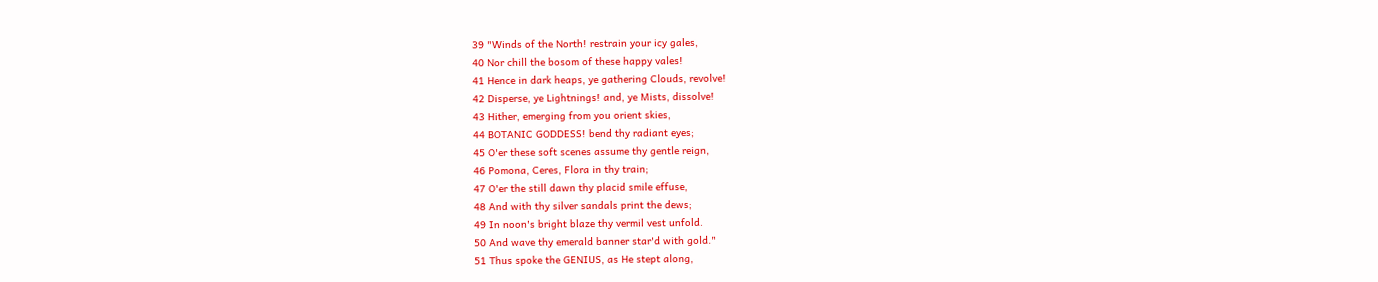39 "Winds of the North! restrain your icy gales,
40 Nor chill the bosom of these happy vales!
41 Hence in dark heaps, ye gathering Clouds, revolve!
42 Disperse, ye Lightnings! and, ye Mists, dissolve!
43 Hither, emerging from you orient skies,
44 BOTANIC GODDESS! bend thy radiant eyes;
45 O'er these soft scenes assume thy gentle reign,
46 Pomona, Ceres, Flora in thy train;
47 O'er the still dawn thy placid smile effuse,
48 And with thy silver sandals print the dews;
49 In noon's bright blaze thy vermil vest unfold.
50 And wave thy emerald banner star'd with gold."
51 Thus spoke the GENIUS, as He stept along,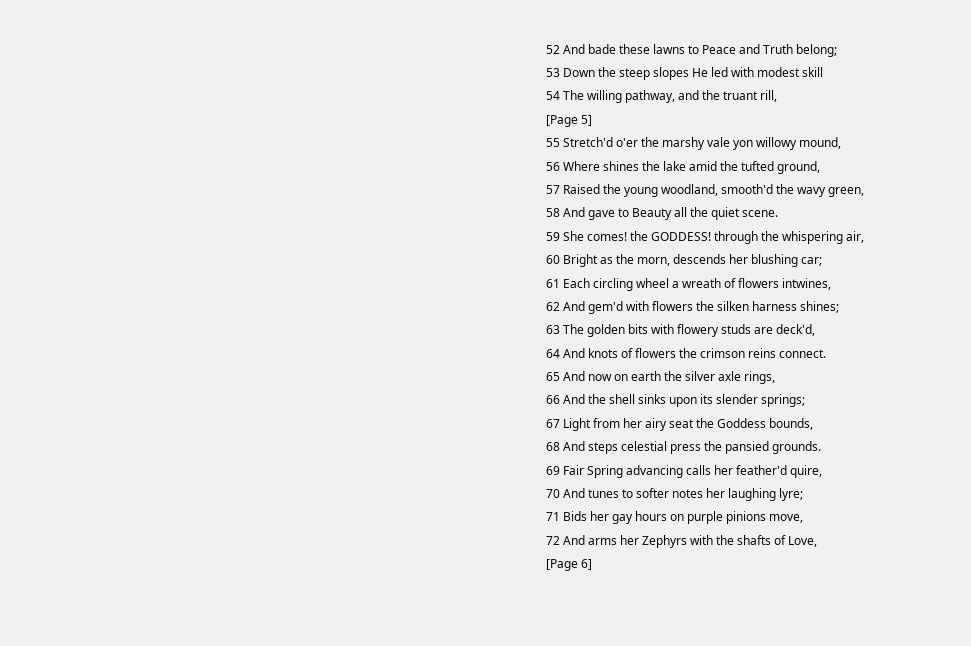52 And bade these lawns to Peace and Truth belong;
53 Down the steep slopes He led with modest skill
54 The willing pathway, and the truant rill,
[Page 5]
55 Stretch'd o'er the marshy vale yon willowy mound,
56 Where shines the lake amid the tufted ground,
57 Raised the young woodland, smooth'd the wavy green,
58 And gave to Beauty all the quiet scene.
59 She comes! the GODDESS! through the whispering air,
60 Bright as the morn, descends her blushing car;
61 Each circling wheel a wreath of flowers intwines,
62 And gem'd with flowers the silken harness shines;
63 The golden bits with flowery studs are deck'd,
64 And knots of flowers the crimson reins connect.
65 And now on earth the silver axle rings,
66 And the shell sinks upon its slender springs;
67 Light from her airy seat the Goddess bounds,
68 And steps celestial press the pansied grounds.
69 Fair Spring advancing calls her feather'd quire,
70 And tunes to softer notes her laughing lyre;
71 Bids her gay hours on purple pinions move,
72 And arms her Zephyrs with the shafts of Love,
[Page 6]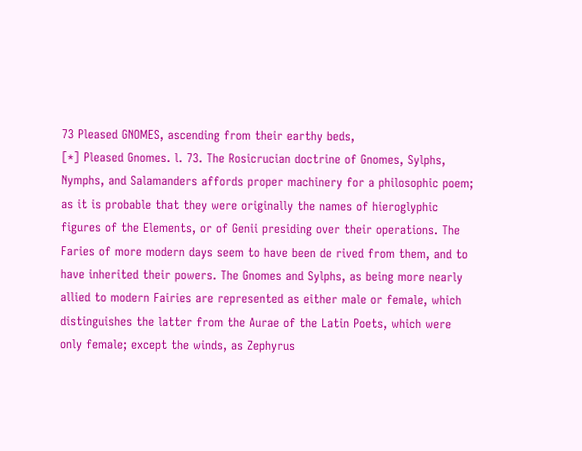73 Pleased GNOMES, ascending from their earthy beds,
[*] Pleased Gnomes. l. 73. The Rosicrucian doctrine of Gnomes, Sylphs, Nymphs, and Salamanders affords proper machinery for a philosophic poem; as it is probable that they were originally the names of hieroglyphic figures of the Elements, or of Genii presiding over their operations. The Faries of more modern days seem to have been de rived from them, and to have inherited their powers. The Gnomes and Sylphs, as being more nearly allied to modern Fairies are represented as either male or female, which distinguishes the latter from the Aurae of the Latin Poets, which were only female; except the winds, as Zephyrus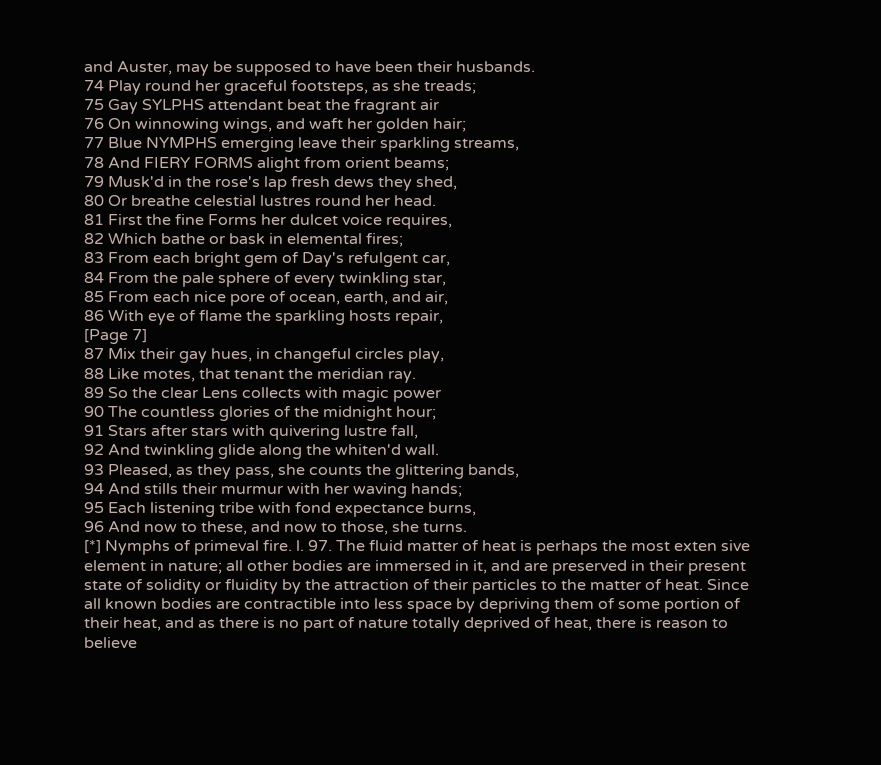and Auster, may be supposed to have been their husbands.
74 Play round her graceful footsteps, as she treads;
75 Gay SYLPHS attendant beat the fragrant air
76 On winnowing wings, and waft her golden hair;
77 Blue NYMPHS emerging leave their sparkling streams,
78 And FIERY FORMS alight from orient beams;
79 Musk'd in the rose's lap fresh dews they shed,
80 Or breathe celestial lustres round her head.
81 First the fine Forms her dulcet voice requires,
82 Which bathe or bask in elemental fires;
83 From each bright gem of Day's refulgent car,
84 From the pale sphere of every twinkling star,
85 From each nice pore of ocean, earth, and air,
86 With eye of flame the sparkling hosts repair,
[Page 7]
87 Mix their gay hues, in changeful circles play,
88 Like motes, that tenant the meridian ray.
89 So the clear Lens collects with magic power
90 The countless glories of the midnight hour;
91 Stars after stars with quivering lustre fall,
92 And twinkling glide along the whiten'd wall.
93 Pleased, as they pass, she counts the glittering bands,
94 And stills their murmur with her waving hands;
95 Each listening tribe with fond expectance burns,
96 And now to these, and now to those, she turns.
[*] Nymphs of primeval fire. l. 97. The fluid matter of heat is perhaps the most exten sive element in nature; all other bodies are immersed in it, and are preserved in their present state of solidity or fluidity by the attraction of their particles to the matter of heat. Since all known bodies are contractible into less space by depriving them of some portion of their heat, and as there is no part of nature totally deprived of heat, there is reason to believe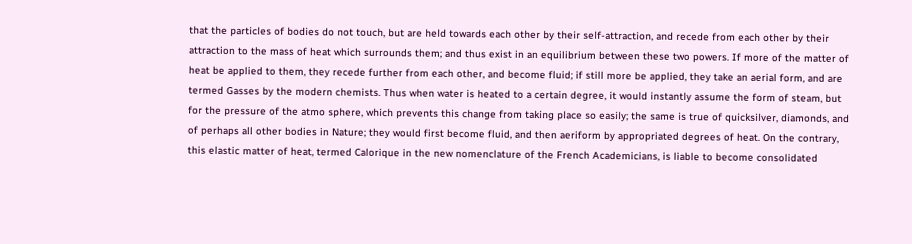that the particles of bodies do not touch, but are held towards each other by their self-attraction, and recede from each other by their attraction to the mass of heat which surrounds them; and thus exist in an equilibrium between these two powers. If more of the matter of heat be applied to them, they recede further from each other, and become fluid; if still more be applied, they take an aerial form, and are termed Gasses by the modern chemists. Thus when water is heated to a certain degree, it would instantly assume the form of steam, but for the pressure of the atmo sphere, which prevents this change from taking place so easily; the same is true of quicksilver, diamonds, and of perhaps all other bodies in Nature; they would first become fluid, and then aeriform by appropriated degrees of heat. On the contrary, this elastic matter of heat, termed Calorique in the new nomenclature of the French Academicians, is liable to become consolidated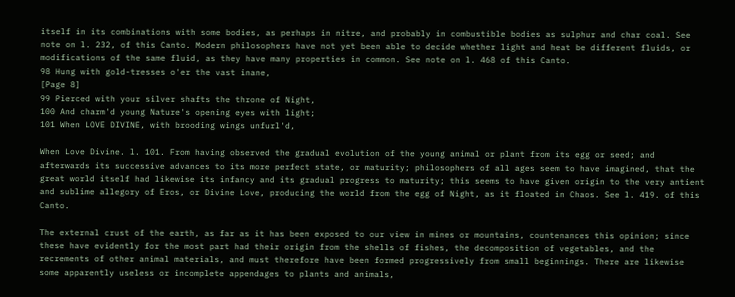itself in its combinations with some bodies, as perhaps in nitre, and probably in combustible bodies as sulphur and char coal. See note on l. 232, of this Canto. Modern philosophers have not yet been able to decide whether light and heat be different fluids, or modifications of the same fluid, as they have many properties in common. See note on l. 468 of this Canto.
98 Hung with gold-tresses o'er the vast inane,
[Page 8]
99 Pierced with your silver shafts the throne of Night,
100 And charm'd young Nature's opening eyes with light;
101 When LOVE DIVINE, with brooding wings unfurl'd,

When Love Divine. l. 101. From having observed the gradual evolution of the young animal or plant from its egg or seed; and afterwards its successive advances to its more perfect state, or maturity; philosophers of all ages seem to have imagined, that the great world itself had likewise its infancy and its gradual progress to maturity; this seems to have given origin to the very antient and sublime allegory of Eros, or Divine Love, producing the world from the egg of Night, as it floated in Chaos. See l. 419. of this Canto.

The external crust of the earth, as far as it has been exposed to our view in mines or mountains, countenances this opinion; since these have evidently for the most part had their origin from the shells of fishes, the decomposition of vegetables, and the recrements of other animal materials, and must therefore have been formed progressively from small beginnings. There are likewise some apparently useless or incomplete appendages to plants and animals,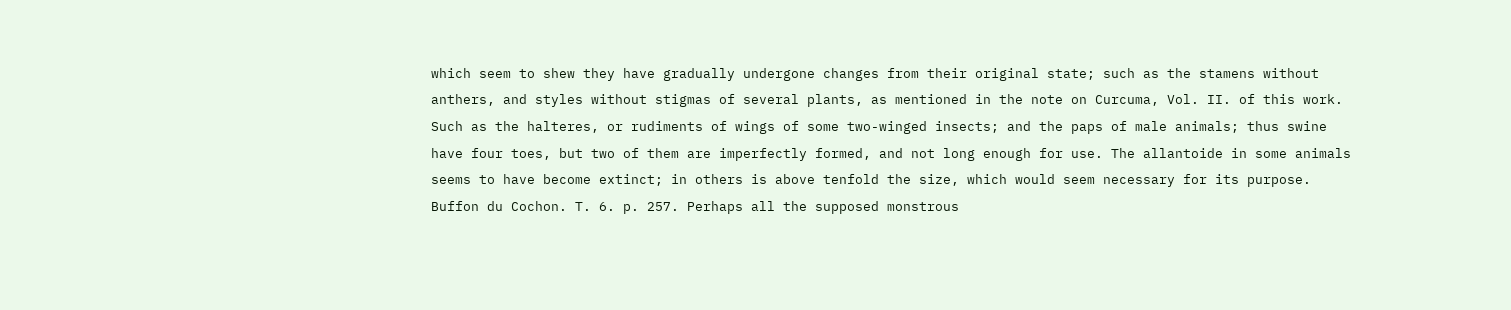which seem to shew they have gradually undergone changes from their original state; such as the stamens without anthers, and styles without stigmas of several plants, as mentioned in the note on Curcuma, Vol. II. of this work. Such as the halteres, or rudiments of wings of some two-winged insects; and the paps of male animals; thus swine have four toes, but two of them are imperfectly formed, and not long enough for use. The allantoide in some animals seems to have become extinct; in others is above tenfold the size, which would seem necessary for its purpose. Buffon du Cochon. T. 6. p. 257. Perhaps all the supposed monstrous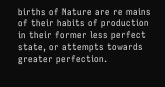births of Nature are re mains of their habits of production in their former less perfect state, or attempts towards greater perfection.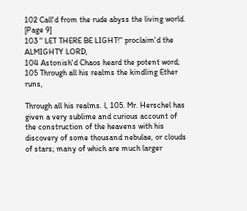102 Call'd from the rude abyss the living world.
[Page 9]
103 " LET THERE BE LIGHT!" proclaim'd the ALMIGHTY LORD,
104 Astonish'd Chaos heard the potent word;
105 Through all his realms the kindling Ether runs,

Through all his realms. l, 105. Mr. Herschel has given a very sublime and curious account of the construction of the heavens with his discovery of some thousand nebulae, or clouds of stars; many of which are much larger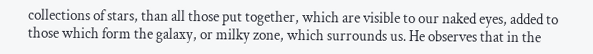collections of stars, than all those put together, which are visible to our naked eyes, added to those which form the galaxy, or milky zone, which surrounds us. He observes that in the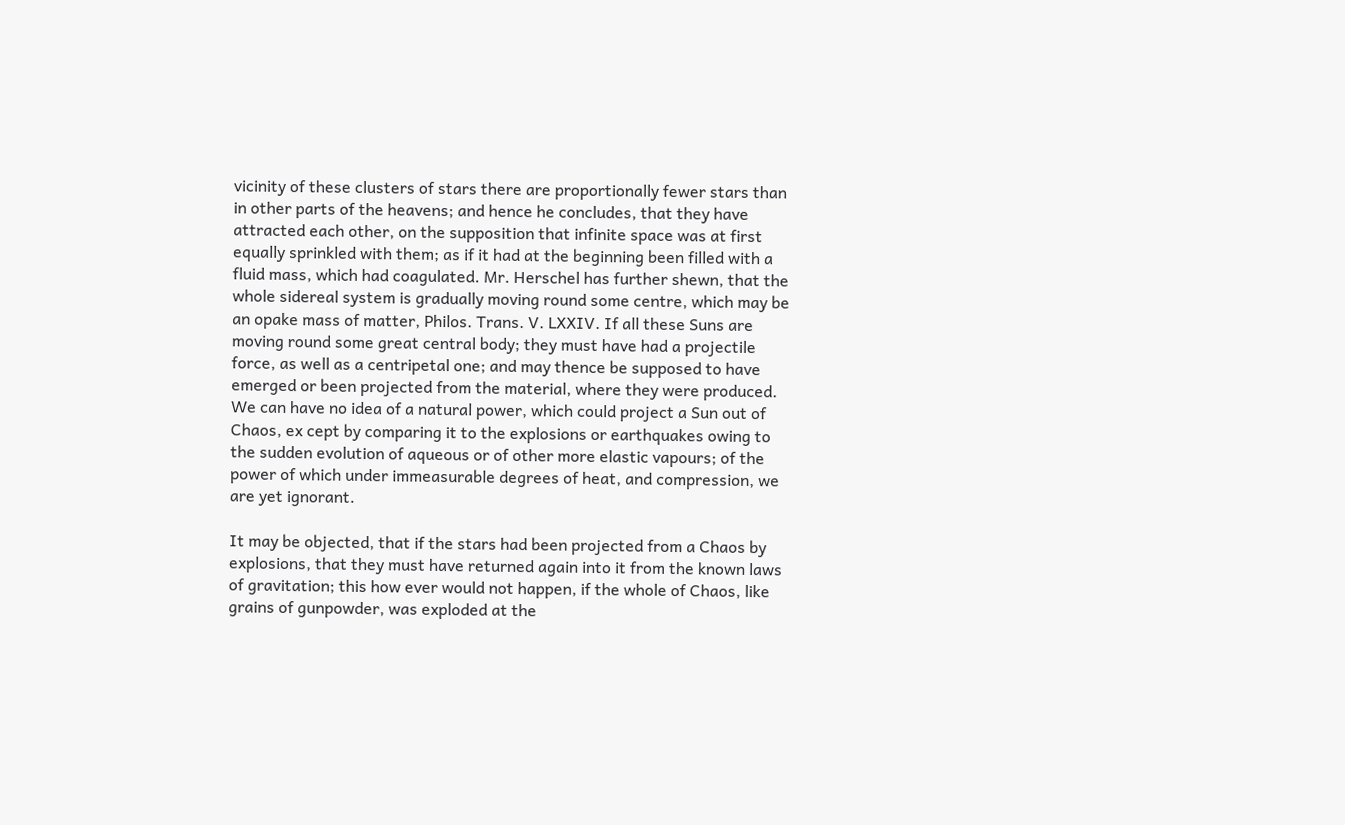vicinity of these clusters of stars there are proportionally fewer stars than in other parts of the heavens; and hence he concludes, that they have attracted each other, on the supposition that infinite space was at first equally sprinkled with them; as if it had at the beginning been filled with a fluid mass, which had coagulated. Mr. Herschel has further shewn, that the whole sidereal system is gradually moving round some centre, which may be an opake mass of matter, Philos. Trans. V. LXXIV. If all these Suns are moving round some great central body; they must have had a projectile force, as well as a centripetal one; and may thence be supposed to have emerged or been projected from the material, where they were produced. We can have no idea of a natural power, which could project a Sun out of Chaos, ex cept by comparing it to the explosions or earthquakes owing to the sudden evolution of aqueous or of other more elastic vapours; of the power of which under immeasurable degrees of heat, and compression, we are yet ignorant.

It may be objected, that if the stars had been projected from a Chaos by explosions, that they must have returned again into it from the known laws of gravitation; this how ever would not happen, if the whole of Chaos, like grains of gunpowder, was exploded at the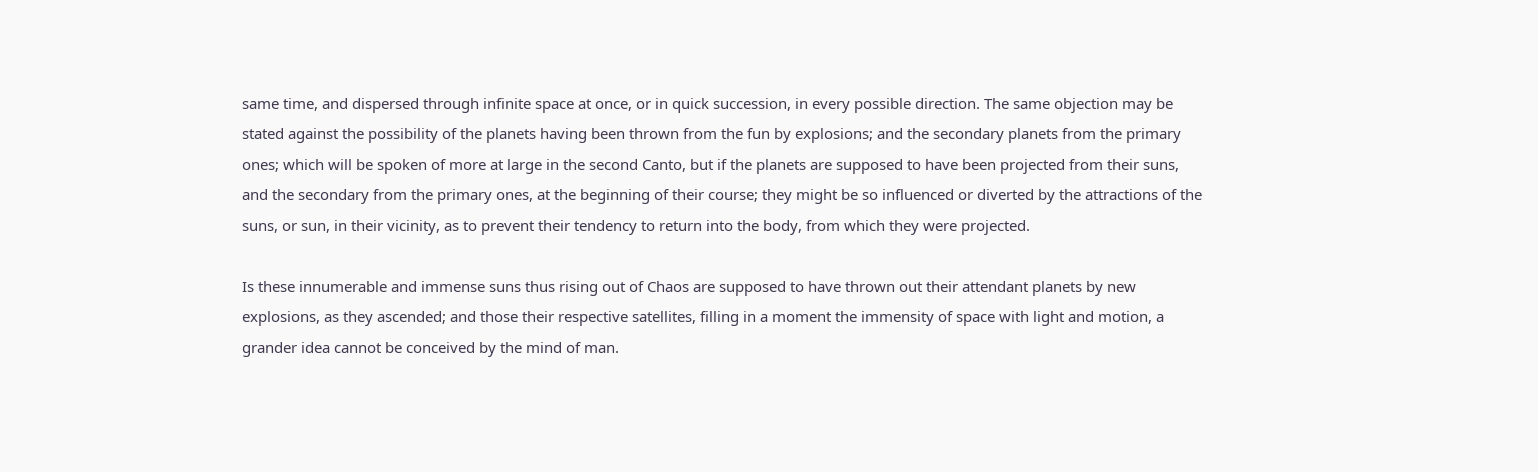same time, and dispersed through infinite space at once, or in quick succession, in every possible direction. The same objection may be stated against the possibility of the planets having been thrown from the fun by explosions; and the secondary planets from the primary ones; which will be spoken of more at large in the second Canto, but if the planets are supposed to have been projected from their suns, and the secondary from the primary ones, at the beginning of their course; they might be so influenced or diverted by the attractions of the suns, or sun, in their vicinity, as to prevent their tendency to return into the body, from which they were projected.

Is these innumerable and immense suns thus rising out of Chaos are supposed to have thrown out their attendant planets by new explosions, as they ascended; and those their respective satellites, filling in a moment the immensity of space with light and motion, a grander idea cannot be conceived by the mind of man.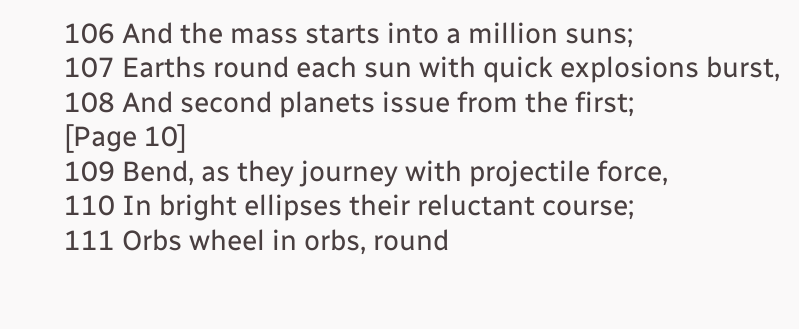106 And the mass starts into a million suns;
107 Earths round each sun with quick explosions burst,
108 And second planets issue from the first;
[Page 10]
109 Bend, as they journey with projectile force,
110 In bright ellipses their reluctant course;
111 Orbs wheel in orbs, round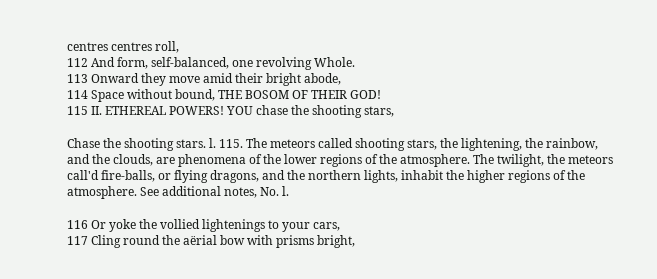centres centres roll,
112 And form, self-balanced, one revolving Whole.
113 Onward they move amid their bright abode,
114 Space without bound, THE BOSOM OF THEIR GOD!
115 II. ETHEREAL POWERS! YOU chase the shooting stars,

Chase the shooting stars. l. 115. The meteors called shooting stars, the lightening, the rainbow, and the clouds, are phenomena of the lower regions of the atmosphere. The twilight, the meteors call'd fire-balls, or flying dragons, and the northern lights, inhabit the higher regions of the atmosphere. See additional notes, No. l.

116 Or yoke the vollied lightenings to your cars,
117 Cling round the aërial bow with prisms bright,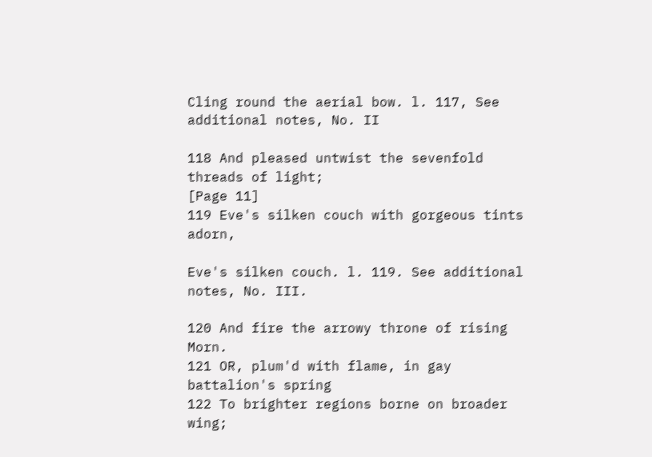Cling round the aerial bow. l. 117, See additional notes, No. II

118 And pleased untwist the sevenfold threads of light;
[Page 11]
119 Eve's silken couch with gorgeous tints adorn,

Eve's silken couch. l. 119. See additional notes, No. III.

120 And fire the arrowy throne of rising Morn.
121 OR, plum'd with flame, in gay battalion's spring
122 To brighter regions borne on broader wing;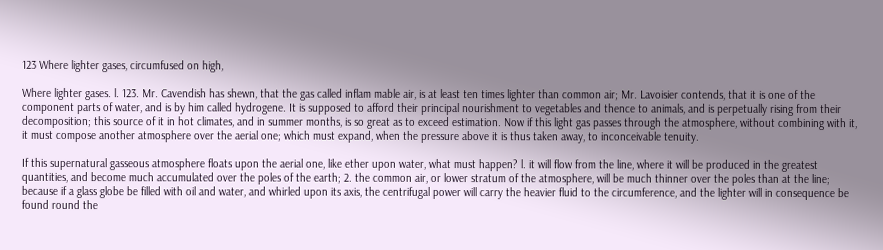123 Where lighter gases, circumfused on high,

Where lighter gases. l. 123. Mr. Cavendish has shewn, that the gas called inflam mable air, is at least ten times lighter than common air; Mr. Lavoisier contends, that it is one of the component parts of water, and is by him called hydrogene. It is supposed to afford their principal nourishment to vegetables and thence to animals, and is perpetually rising from their decomposition; this source of it in hot climates, and in summer months, is so great as to exceed estimation. Now if this light gas passes through the atmosphere, without combining with it, it must compose another atmosphere over the aerial one; which must expand, when the pressure above it is thus taken away, to inconceivable tenuity.

If this supernatural gasseous atmosphere floats upon the aerial one, like ether upon water, what must happen? l. it will flow from the line, where it will be produced in the greatest quantities, and become much accumulated over the poles of the earth; 2. the common air, or lower stratum of the atmosphere, will be much thinner over the poles than at the line; because if a glass globe be filled with oil and water, and whirled upon its axis, the centrifugal power will carry the heavier fluid to the circumference, and the lighter will in consequence be found round the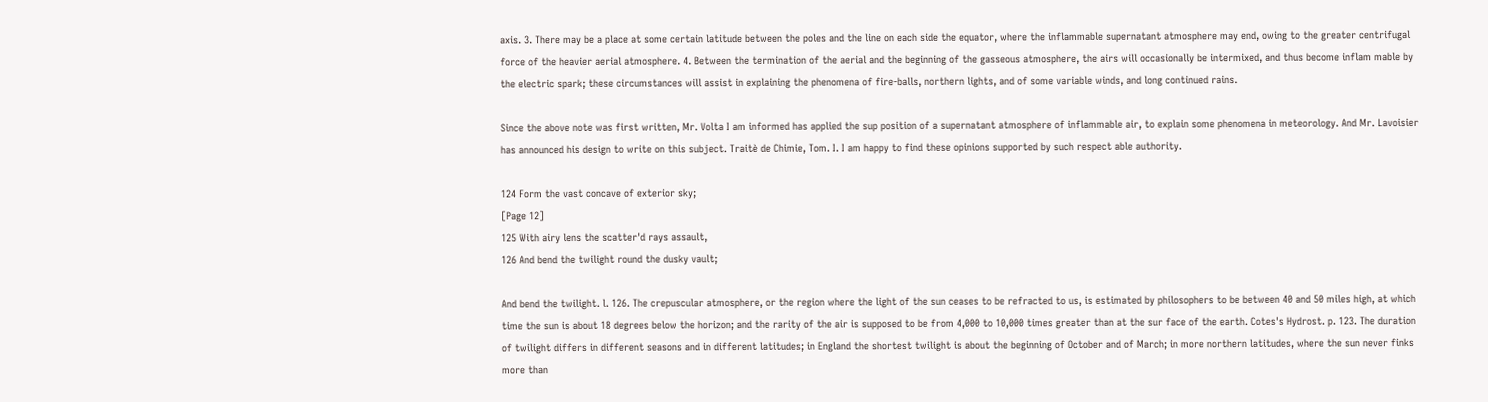axis. 3. There may be a place at some certain latitude between the poles and the line on each side the equator, where the inflammable supernatant atmosphere may end, owing to the greater centrifugal force of the heavier aerial atmosphere. 4. Between the termination of the aerial and the beginning of the gasseous atmosphere, the airs will occasionally be intermixed, and thus become inflam mable by the electric spark; these circumstances will assist in explaining the phenomena of fire-balls, northern lights, and of some variable winds, and long continued rains.

Since the above note was first written, Mr. Volta I am informed has applied the sup position of a supernatant atmosphere of inflammable air, to explain some phenomena in meteorology. And Mr. Lavoisier has announced his design to write on this subject. Traitè de Chimie, Tom. I. I am happy to find these opinions supported by such respect able authority.

124 Form the vast concave of exterior sky;
[Page 12]
125 With airy lens the scatter'd rays assault,
126 And bend the twilight round the dusky vault;

And bend the twilight. l. 126. The crepuscular atmosphere, or the region where the light of the sun ceases to be refracted to us, is estimated by philosophers to be between 40 and 50 miles high, at which time the sun is about 18 degrees below the horizon; and the rarity of the air is supposed to be from 4,000 to 10,000 times greater than at the sur face of the earth. Cotes's Hydrost. p. 123. The duration of twilight differs in different seasons and in different latitudes; in England the shortest twilight is about the beginning of October and of March; in more northern latitudes, where the sun never finks more than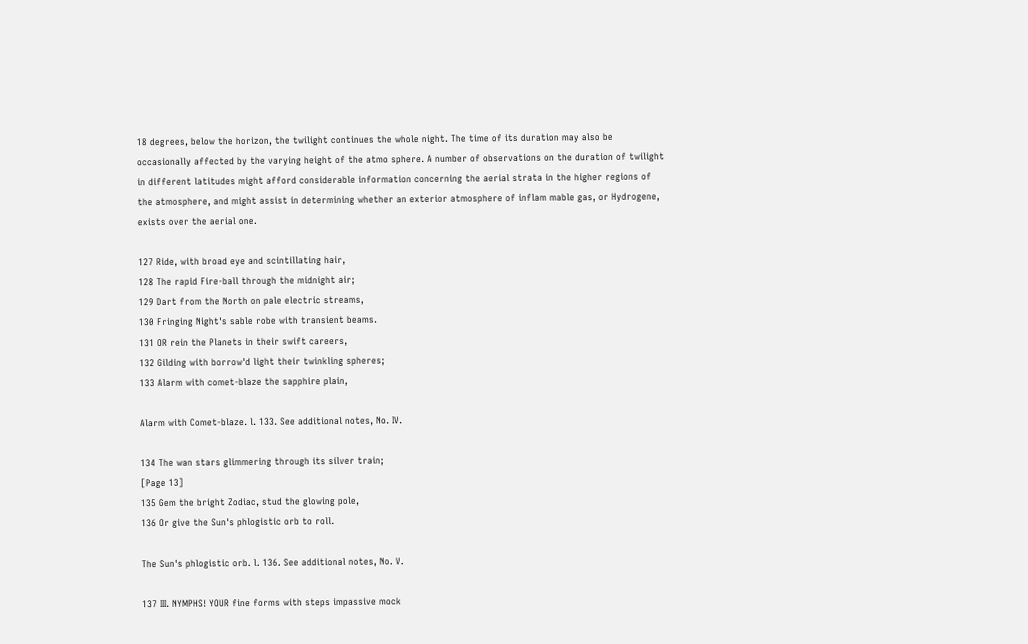18 degrees, below the horizon, the twilight continues the whole night. The time of its duration may also be occasionally affected by the varying height of the atmo sphere. A number of observations on the duration of twilight in different latitudes might afford considerable information concerning the aerial strata in the higher regions of the atmosphere, and might assist in determining whether an exterior atmosphere of inflam mable gas, or Hydrogene, exists over the aerial one.

127 Ride, with broad eye and scintillating hair,
128 The rapid Fire-ball through the midnight air;
129 Dart from the North on pale electric streams,
130 Fringing Night's sable robe with transient beams.
131 OR rein the Planets in their swift careers,
132 Gilding with borrow'd light their twinkling spheres;
133 Alarm with comet-blaze the sapphire plain,

Alarm with Comet-blaze. l. 133. See additional notes, No. IV.

134 The wan stars glimmering through its silver train;
[Page 13]
135 Gem the bright Zodiac, stud the glowing pole,
136 Or give the Sun's phlogistic orb to roll.

The Sun's phlogistic orb. l. 136. See additional notes, No. V.

137 III. NYMPHS! YOUR fine forms with steps impassive mock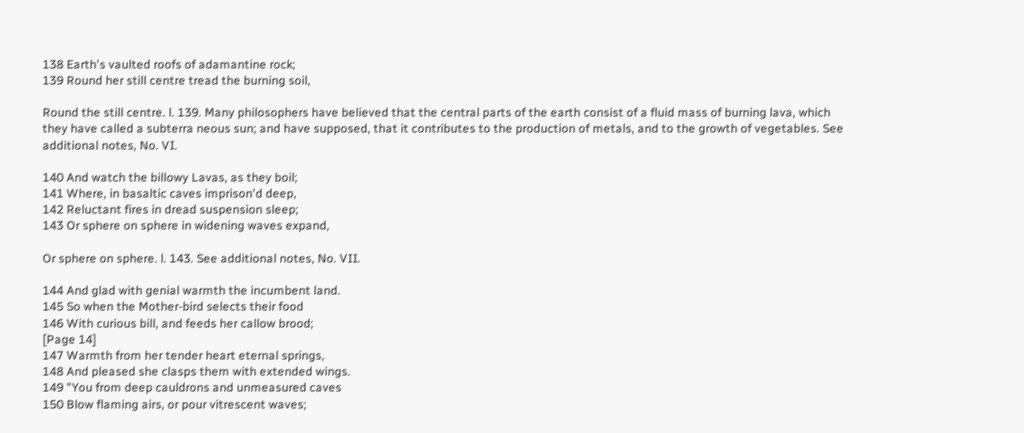138 Earth's vaulted roofs of adamantine rock;
139 Round her still centre tread the burning soil,

Round the still centre. l. 139. Many philosophers have believed that the central parts of the earth consist of a fluid mass of burning lava, which they have called a subterra neous sun; and have supposed, that it contributes to the production of metals, and to the growth of vegetables. See additional notes, No. VI.

140 And watch the billowy Lavas, as they boil;
141 Where, in basaltic caves imprison'd deep,
142 Reluctant fires in dread suspension sleep;
143 Or sphere on sphere in widening waves expand,

Or sphere on sphere. l. 143. See additional notes, No. VII.

144 And glad with genial warmth the incumbent land.
145 So when the Mother-bird selects their food
146 With curious bill, and feeds her callow brood;
[Page 14]
147 Warmth from her tender heart eternal springs,
148 And pleased she clasps them with extended wings.
149 "You from deep cauldrons and unmeasured caves
150 Blow flaming airs, or pour vitrescent waves;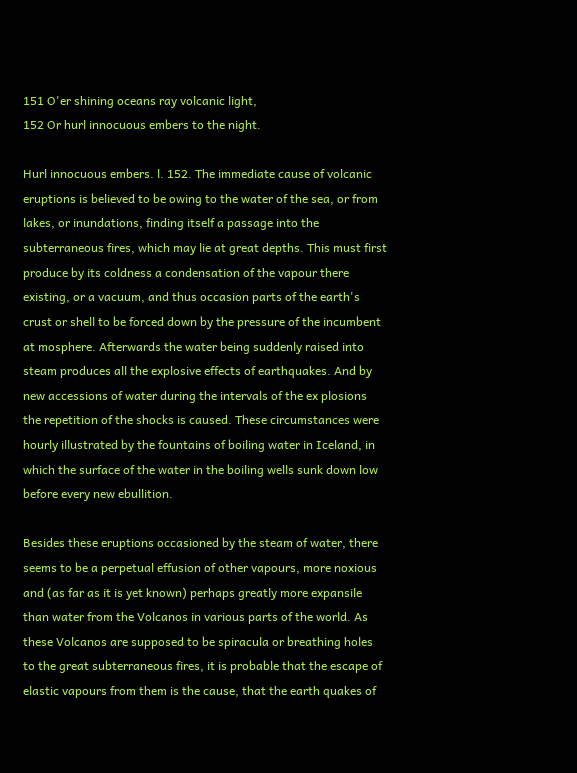151 O'er shining oceans ray volcanic light,
152 Or hurl innocuous embers to the night.

Hurl innocuous embers. l. 152. The immediate cause of volcanic eruptions is believed to be owing to the water of the sea, or from lakes, or inundations, finding itself a passage into the subterraneous fires, which may lie at great depths. This must first produce by its coldness a condensation of the vapour there existing, or a vacuum, and thus occasion parts of the earth's crust or shell to be forced down by the pressure of the incumbent at mosphere. Afterwards the water being suddenly raised into steam produces all the explosive effects of earthquakes. And by new accessions of water during the intervals of the ex plosions the repetition of the shocks is caused. These circumstances were hourly illustrated by the fountains of boiling water in Iceland, in which the surface of the water in the boiling wells sunk down low before every new ebullition.

Besides these eruptions occasioned by the steam of water, there seems to be a perpetual effusion of other vapours, more noxious and (as far as it is yet known) perhaps greatly more expansile than water from the Volcanos in various parts of the world. As these Volcanos are supposed to be spiracula or breathing holes to the great subterraneous fires, it is probable that the escape of elastic vapours from them is the cause, that the earth quakes of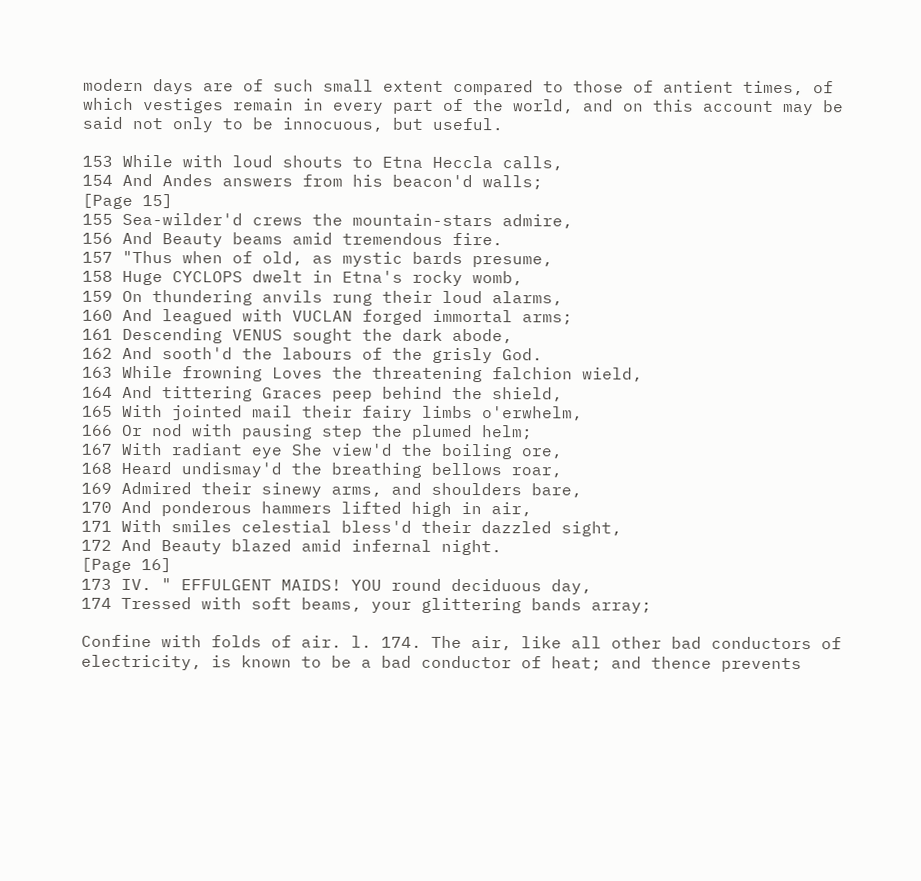modern days are of such small extent compared to those of antient times, of which vestiges remain in every part of the world, and on this account may be said not only to be innocuous, but useful.

153 While with loud shouts to Etna Heccla calls,
154 And Andes answers from his beacon'd walls;
[Page 15]
155 Sea-wilder'd crews the mountain-stars admire,
156 And Beauty beams amid tremendous fire.
157 "Thus when of old, as mystic bards presume,
158 Huge CYCLOPS dwelt in Etna's rocky womb,
159 On thundering anvils rung their loud alarms,
160 And leagued with VUCLAN forged immortal arms;
161 Descending VENUS sought the dark abode,
162 And sooth'd the labours of the grisly God.
163 While frowning Loves the threatening falchion wield,
164 And tittering Graces peep behind the shield,
165 With jointed mail their fairy limbs o'erwhelm,
166 Or nod with pausing step the plumed helm;
167 With radiant eye She view'd the boiling ore,
168 Heard undismay'd the breathing bellows roar,
169 Admired their sinewy arms, and shoulders bare,
170 And ponderous hammers lifted high in air,
171 With smiles celestial bless'd their dazzled sight,
172 And Beauty blazed amid infernal night.
[Page 16]
173 IV. " EFFULGENT MAIDS! YOU round deciduous day,
174 Tressed with soft beams, your glittering bands array;

Confine with folds of air. l. 174. The air, like all other bad conductors of electricity, is known to be a bad conductor of heat; and thence prevents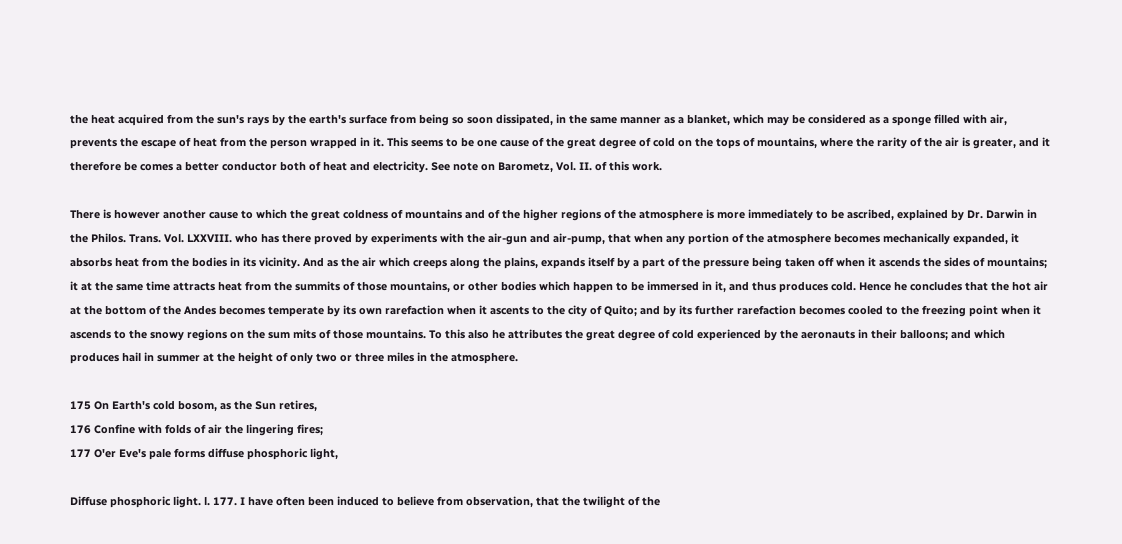the heat acquired from the sun's rays by the earth's surface from being so soon dissipated, in the same manner as a blanket, which may be considered as a sponge filled with air, prevents the escape of heat from the person wrapped in it. This seems to be one cause of the great degree of cold on the tops of mountains, where the rarity of the air is greater, and it therefore be comes a better conductor both of heat and electricity. See note on Barometz, Vol. II. of this work.

There is however another cause to which the great coldness of mountains and of the higher regions of the atmosphere is more immediately to be ascribed, explained by Dr. Darwin in the Philos. Trans. Vol. LXXVIII. who has there proved by experiments with the air-gun and air-pump, that when any portion of the atmosphere becomes mechanically expanded, it absorbs heat from the bodies in its vicinity. And as the air which creeps along the plains, expands itself by a part of the pressure being taken off when it ascends the sides of mountains; it at the same time attracts heat from the summits of those mountains, or other bodies which happen to be immersed in it, and thus produces cold. Hence he concludes that the hot air at the bottom of the Andes becomes temperate by its own rarefaction when it ascents to the city of Quito; and by its further rarefaction becomes cooled to the freezing point when it ascends to the snowy regions on the sum mits of those mountains. To this also he attributes the great degree of cold experienced by the aeronauts in their balloons; and which produces hail in summer at the height of only two or three miles in the atmosphere.

175 On Earth's cold bosom, as the Sun retires,
176 Confine with folds of air the lingering fires;
177 O'er Eve's pale forms diffuse phosphoric light,

Diffuse phosphoric light. l. 177. I have often been induced to believe from observation, that the twilight of the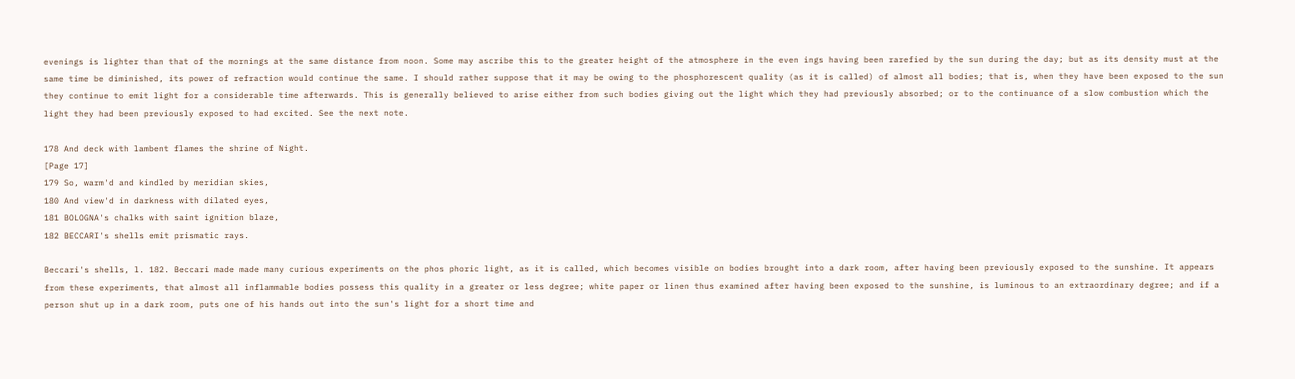evenings is lighter than that of the mornings at the same distance from noon. Some may ascribe this to the greater height of the atmosphere in the even ings having been rarefied by the sun during the day; but as its density must at the same time be diminished, its power of refraction would continue the same. I should rather suppose that it may be owing to the phosphorescent quality (as it is called) of almost all bodies; that is, when they have been exposed to the sun they continue to emit light for a considerable time afterwards. This is generally believed to arise either from such bodies giving out the light which they had previously absorbed; or to the continuance of a slow combustion which the light they had been previously exposed to had excited. See the next note.

178 And deck with lambent flames the shrine of Night.
[Page 17]
179 So, warm'd and kindled by meridian skies,
180 And view'd in darkness with dilated eyes,
181 BOLOGNA's chalks with saint ignition blaze,
182 BECCARI's shells emit prismatic rays.

Beccari's shells, l. 182. Beccari made made many curious experiments on the phos phoric light, as it is called, which becomes visible on bodies brought into a dark room, after having been previously exposed to the sunshine. It appears from these experiments, that almost all inflammable bodies possess this quality in a greater or less degree; white paper or linen thus examined after having been exposed to the sunshine, is luminous to an extraordinary degree; and if a person shut up in a dark room, puts one of his hands out into the sun's light for a short time and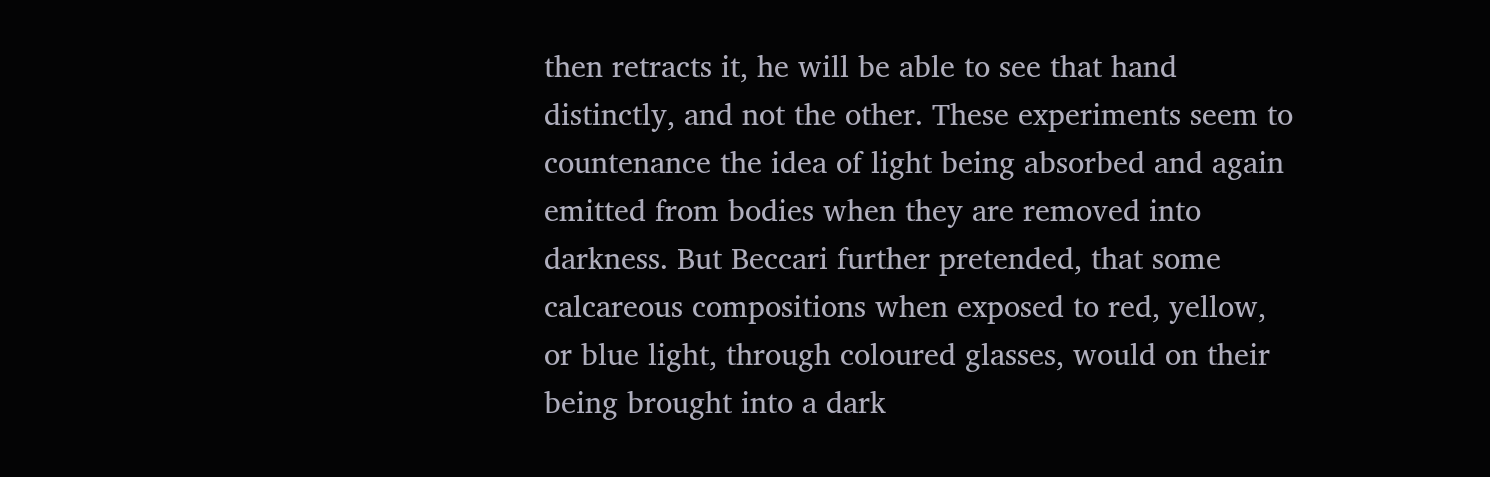then retracts it, he will be able to see that hand distinctly, and not the other. These experiments seem to countenance the idea of light being absorbed and again emitted from bodies when they are removed into darkness. But Beccari further pretended, that some calcareous compositions when exposed to red, yellow, or blue light, through coloured glasses, would on their being brought into a dark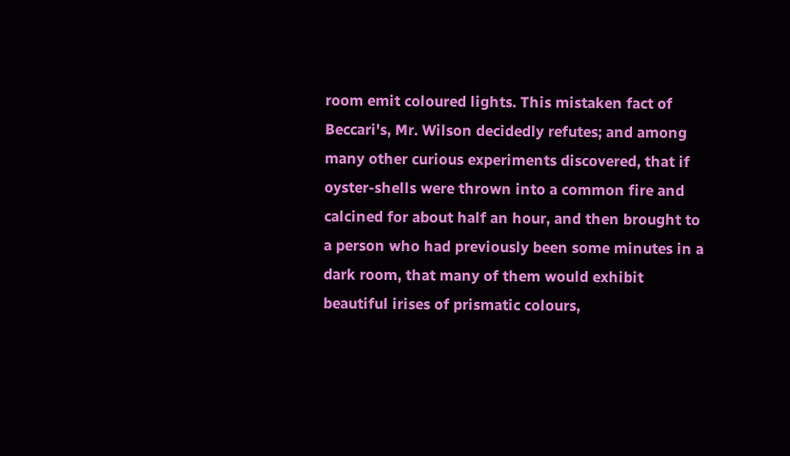room emit coloured lights. This mistaken fact of Beccari's, Mr. Wilson decidedly refutes; and among many other curious experiments discovered, that if oyster-shells were thrown into a common fire and calcined for about half an hour, and then brought to a person who had previously been some minutes in a dark room, that many of them would exhibit beautiful irises of prismatic colours,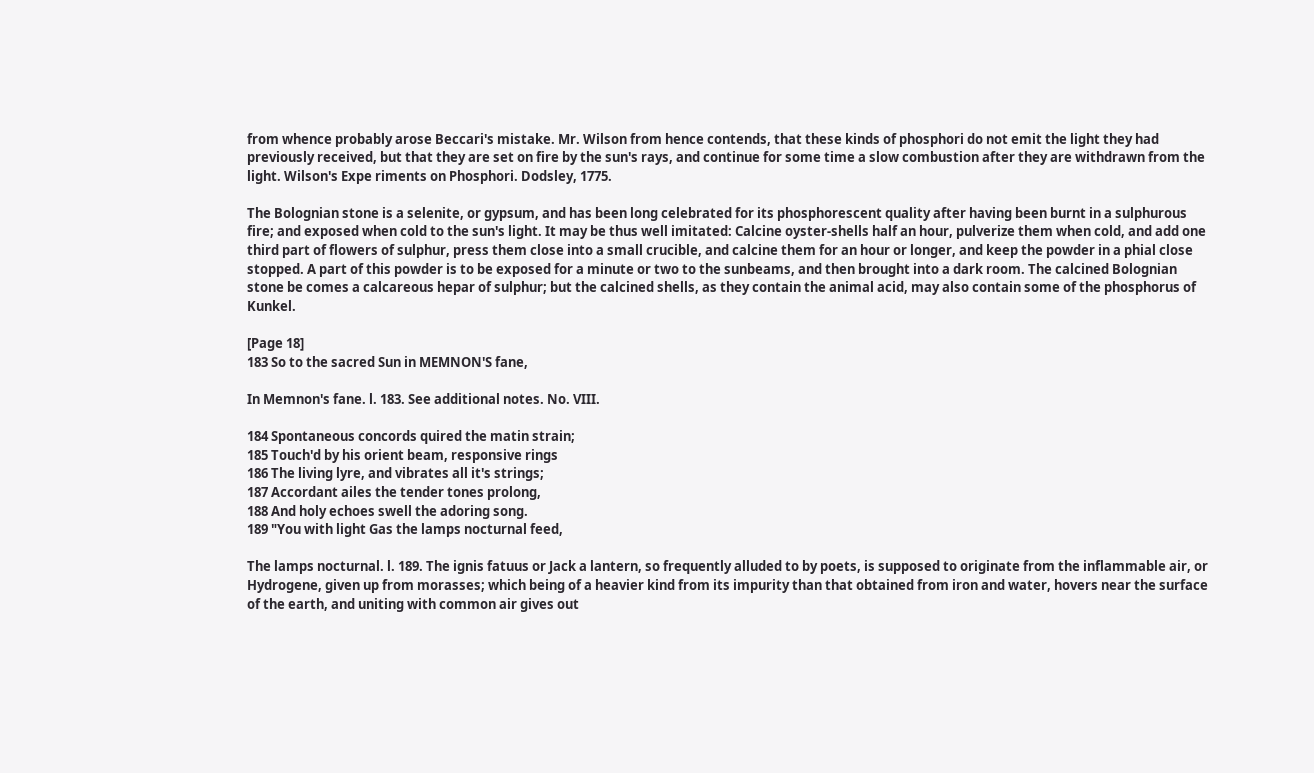from whence probably arose Beccari's mistake. Mr. Wilson from hence contends, that these kinds of phosphori do not emit the light they had previously received, but that they are set on fire by the sun's rays, and continue for some time a slow combustion after they are withdrawn from the light. Wilson's Expe riments on Phosphori. Dodsley, 1775.

The Bolognian stone is a selenite, or gypsum, and has been long celebrated for its phosphorescent quality after having been burnt in a sulphurous fire; and exposed when cold to the sun's light. It may be thus well imitated: Calcine oyster-shells half an hour, pulverize them when cold, and add one third part of flowers of sulphur, press them close into a small crucible, and calcine them for an hour or longer, and keep the powder in a phial close stopped. A part of this powder is to be exposed for a minute or two to the sunbeams, and then brought into a dark room. The calcined Bolognian stone be comes a calcareous hepar of sulphur; but the calcined shells, as they contain the animal acid, may also contain some of the phosphorus of Kunkel.

[Page 18]
183 So to the sacred Sun in MEMNON'S fane,

In Memnon's fane. l. 183. See additional notes. No. VIII.

184 Spontaneous concords quired the matin strain;
185 Touch'd by his orient beam, responsive rings
186 The living lyre, and vibrates all it's strings;
187 Accordant ailes the tender tones prolong,
188 And holy echoes swell the adoring song.
189 "You with light Gas the lamps nocturnal feed,

The lamps nocturnal. l. 189. The ignis fatuus or Jack a lantern, so frequently alluded to by poets, is supposed to originate from the inflammable air, or Hydrogene, given up from morasses; which being of a heavier kind from its impurity than that obtained from iron and water, hovers near the surface of the earth, and uniting with common air gives out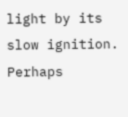light by its slow ignition. Perhaps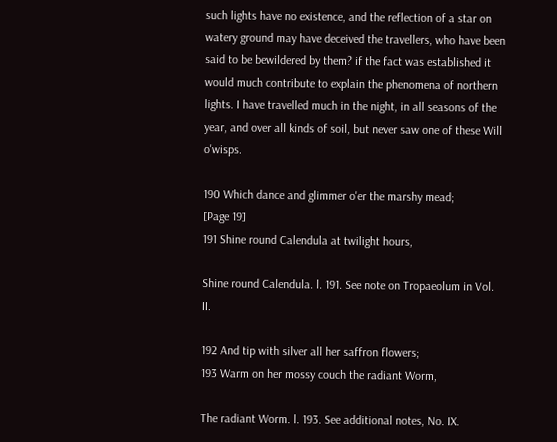such lights have no existence, and the reflection of a star on watery ground may have deceived the travellers, who have been said to be bewildered by them? if the fact was established it would much contribute to explain the phenomena of northern lights. I have travelled much in the night, in all seasons of the year, and over all kinds of soil, but never saw one of these Will o'wisps.

190 Which dance and glimmer o'er the marshy mead;
[Page 19]
191 Shine round Calendula at twilight hours,

Shine round Calendula. l. 191. See note on Tropaeolum in Vol. II.

192 And tip with silver all her saffron flowers;
193 Warm on her mossy couch the radiant Worm,

The radiant Worm. l. 193. See additional notes, No. IX.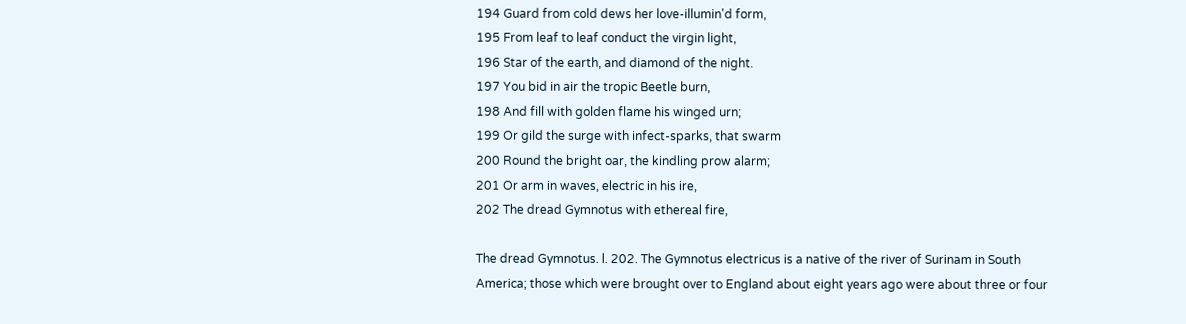194 Guard from cold dews her love-illumin'd form,
195 From leaf to leaf conduct the virgin light,
196 Star of the earth, and diamond of the night.
197 You bid in air the tropic Beetle burn,
198 And fill with golden flame his winged urn;
199 Or gild the surge with infect-sparks, that swarm
200 Round the bright oar, the kindling prow alarm;
201 Or arm in waves, electric in his ire,
202 The dread Gymnotus with ethereal fire,

The dread Gymnotus. l. 202. The Gymnotus electricus is a native of the river of Surinam in South America; those which were brought over to England about eight years ago were about three or four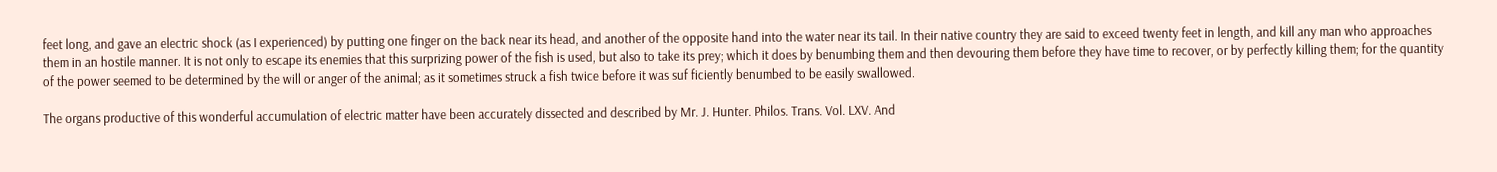feet long, and gave an electric shock (as I experienced) by putting one finger on the back near its head, and another of the opposite hand into the water near its tail. In their native country they are said to exceed twenty feet in length, and kill any man who approaches them in an hostile manner. It is not only to escape its enemies that this surprizing power of the fish is used, but also to take its prey; which it does by benumbing them and then devouring them before they have time to recover, or by perfectly killing them; for the quantity of the power seemed to be determined by the will or anger of the animal; as it sometimes struck a fish twice before it was suf ficiently benumbed to be easily swallowed.

The organs productive of this wonderful accumulation of electric matter have been accurately dissected and described by Mr. J. Hunter. Philos. Trans. Vol. LXV. And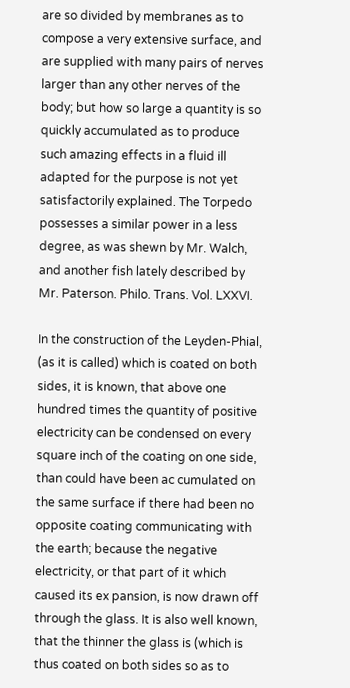are so divided by membranes as to compose a very extensive surface, and are supplied with many pairs of nerves larger than any other nerves of the body; but how so large a quantity is so quickly accumulated as to produce such amazing effects in a fluid ill adapted for the purpose is not yet satisfactorily explained. The Torpedo possesses a similar power in a less degree, as was shewn by Mr. Walch, and another fish lately described by Mr. Paterson. Philo. Trans. Vol. LXXVI.

In the construction of the Leyden-Phial, (as it is called) which is coated on both sides, it is known, that above one hundred times the quantity of positive electricity can be condensed on every square inch of the coating on one side, than could have been ac cumulated on the same surface if there had been no opposite coating communicating with the earth; because the negative electricity, or that part of it which caused its ex pansion, is now drawn off through the glass. It is also well known, that the thinner the glass is (which is thus coated on both sides so as to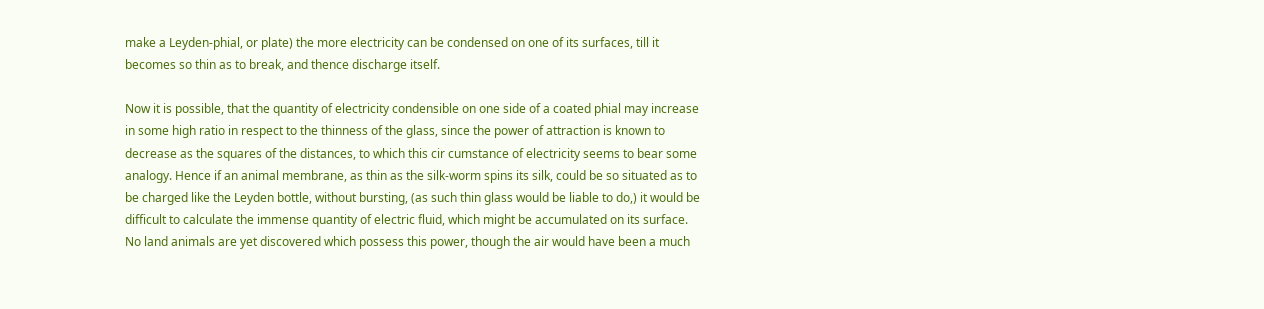make a Leyden-phial, or plate) the more electricity can be condensed on one of its surfaces, till it becomes so thin as to break, and thence discharge itself.

Now it is possible, that the quantity of electricity condensible on one side of a coated phial may increase in some high ratio in respect to the thinness of the glass, since the power of attraction is known to decrease as the squares of the distances, to which this cir cumstance of electricity seems to bear some analogy. Hence if an animal membrane, as thin as the silk-worm spins its silk, could be so situated as to be charged like the Leyden bottle, without bursting, (as such thin glass would be liable to do,) it would be difficult to calculate the immense quantity of electric fluid, which might be accumulated on its surface. No land animals are yet discovered which possess this power, though the air would have been a much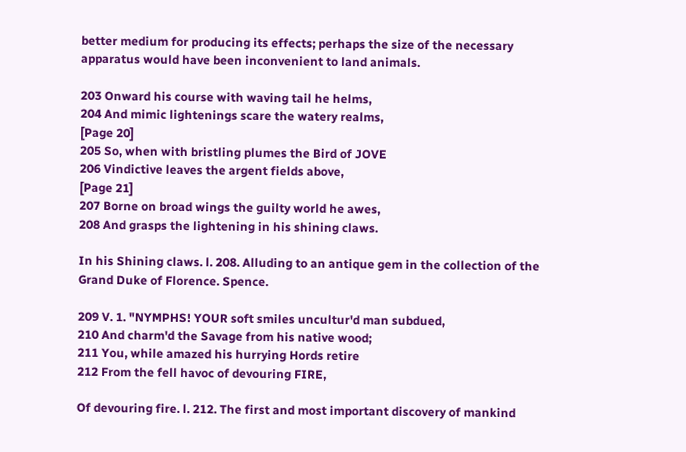better medium for producing its effects; perhaps the size of the necessary apparatus would have been inconvenient to land animals.

203 Onward his course with waving tail he helms,
204 And mimic lightenings scare the watery realms,
[Page 20]
205 So, when with bristling plumes the Bird of JOVE
206 Vindictive leaves the argent fields above,
[Page 21]
207 Borne on broad wings the guilty world he awes,
208 And grasps the lightening in his shining claws.

In his Shining claws. l. 208. Alluding to an antique gem in the collection of the Grand Duke of Florence. Spence.

209 V. 1. "NYMPHS! YOUR soft smiles uncultur'd man subdued,
210 And charm'd the Savage from his native wood;
211 You, while amazed his hurrying Hords retire
212 From the fell havoc of devouring FIRE,

Of devouring fire. l. 212. The first and most important discovery of mankind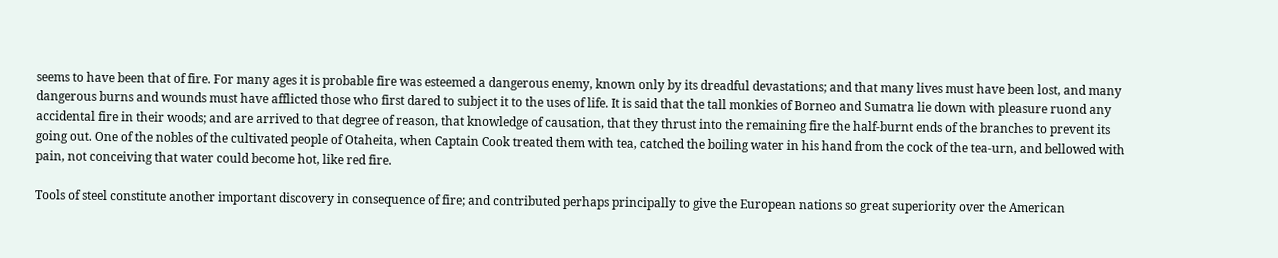seems to have been that of fire. For many ages it is probable fire was esteemed a dangerous enemy, known only by its dreadful devastations; and that many lives must have been lost, and many dangerous burns and wounds must have afflicted those who first dared to subject it to the uses of life. It is said that the tall monkies of Borneo and Sumatra lie down with pleasure ruond any accidental fire in their woods; and are arrived to that degree of reason, that knowledge of causation, that they thrust into the remaining fire the half-burnt ends of the branches to prevent its going out. One of the nobles of the cultivated people of Otaheita, when Captain Cook treated them with tea, catched the boiling water in his hand from the cock of the tea-urn, and bellowed with pain, not conceiving that water could become hot, like red fire.

Tools of steel constitute another important discovery in consequence of fire; and contributed perhaps principally to give the European nations so great superiority over the American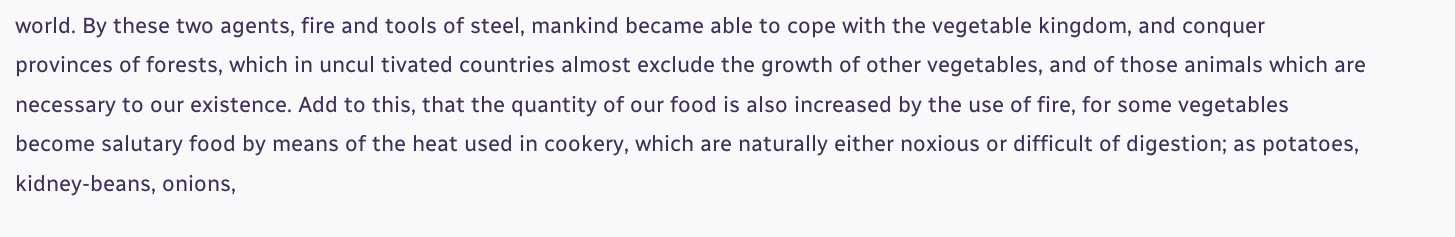world. By these two agents, fire and tools of steel, mankind became able to cope with the vegetable kingdom, and conquer provinces of forests, which in uncul tivated countries almost exclude the growth of other vegetables, and of those animals which are necessary to our existence. Add to this, that the quantity of our food is also increased by the use of fire, for some vegetables become salutary food by means of the heat used in cookery, which are naturally either noxious or difficult of digestion; as potatoes, kidney-beans, onions,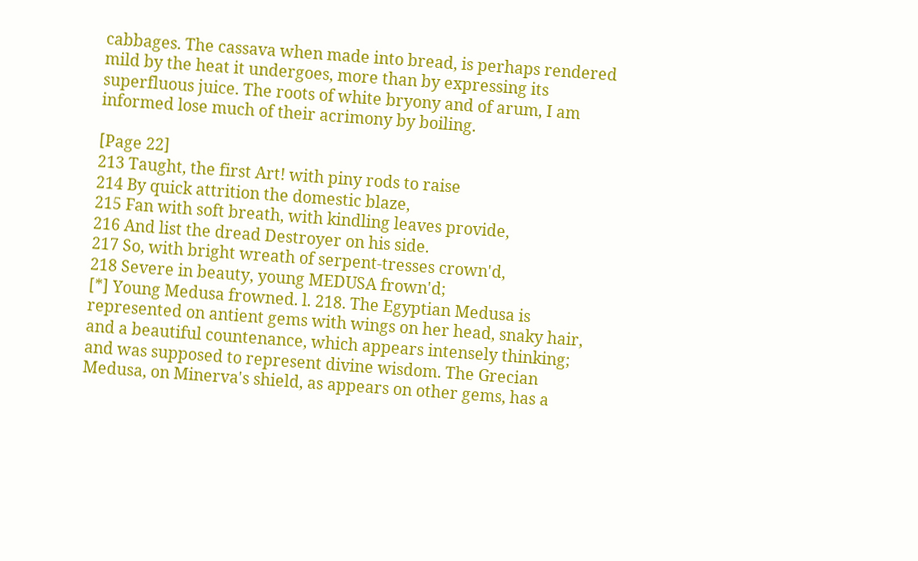cabbages. The cassava when made into bread, is perhaps rendered mild by the heat it undergoes, more than by expressing its superfluous juice. The roots of white bryony and of arum, I am informed lose much of their acrimony by boiling.

[Page 22]
213 Taught, the first Art! with piny rods to raise
214 By quick attrition the domestic blaze,
215 Fan with soft breath, with kindling leaves provide,
216 And list the dread Destroyer on his side.
217 So, with bright wreath of serpent-tresses crown'd,
218 Severe in beauty, young MEDUSA frown'd;
[*] Young Medusa frowned. l. 218. The Egyptian Medusa is represented on antient gems with wings on her head, snaky hair, and a beautiful countenance, which appears intensely thinking; and was supposed to represent divine wisdom. The Grecian Medusa, on Minerva's shield, as appears on other gems, has a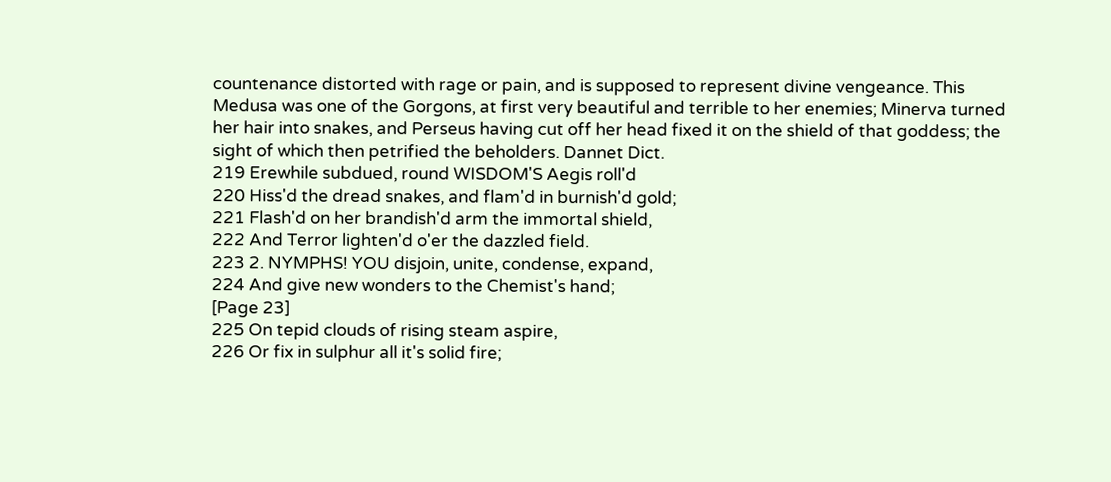countenance distorted with rage or pain, and is supposed to represent divine vengeance. This Medusa was one of the Gorgons, at first very beautiful and terrible to her enemies; Minerva turned her hair into snakes, and Perseus having cut off her head fixed it on the shield of that goddess; the sight of which then petrified the beholders. Dannet Dict.
219 Erewhile subdued, round WISDOM'S Aegis roll'd
220 Hiss'd the dread snakes, and flam'd in burnish'd gold;
221 Flash'd on her brandish'd arm the immortal shield,
222 And Terror lighten'd o'er the dazzled field.
223 2. NYMPHS! YOU disjoin, unite, condense, expand,
224 And give new wonders to the Chemist's hand;
[Page 23]
225 On tepid clouds of rising steam aspire,
226 Or fix in sulphur all it's solid fire;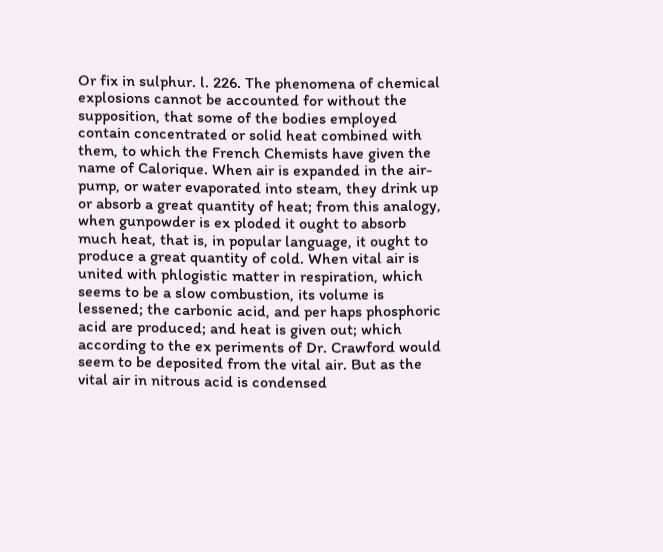Or fix in sulphur. l. 226. The phenomena of chemical explosions cannot be accounted for without the supposition, that some of the bodies employed contain concentrated or solid heat combined with them, to which the French Chemists have given the name of Calorique. When air is expanded in the air-pump, or water evaporated into steam, they drink up or absorb a great quantity of heat; from this analogy, when gunpowder is ex ploded it ought to absorb much heat, that is, in popular language, it ought to produce a great quantity of cold. When vital air is united with phlogistic matter in respiration, which seems to be a slow combustion, its volume is lessened; the carbonic acid, and per haps phosphoric acid are produced; and heat is given out; which according to the ex periments of Dr. Crawford would seem to be deposited from the vital air. But as the vital air in nitrous acid is condensed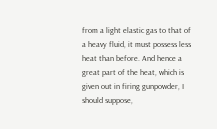from a light elastic gas to that of a heavy fluid, it must possess less heat than before. And hence a great part of the heat, which is given out in firing gunpowder, I should suppose,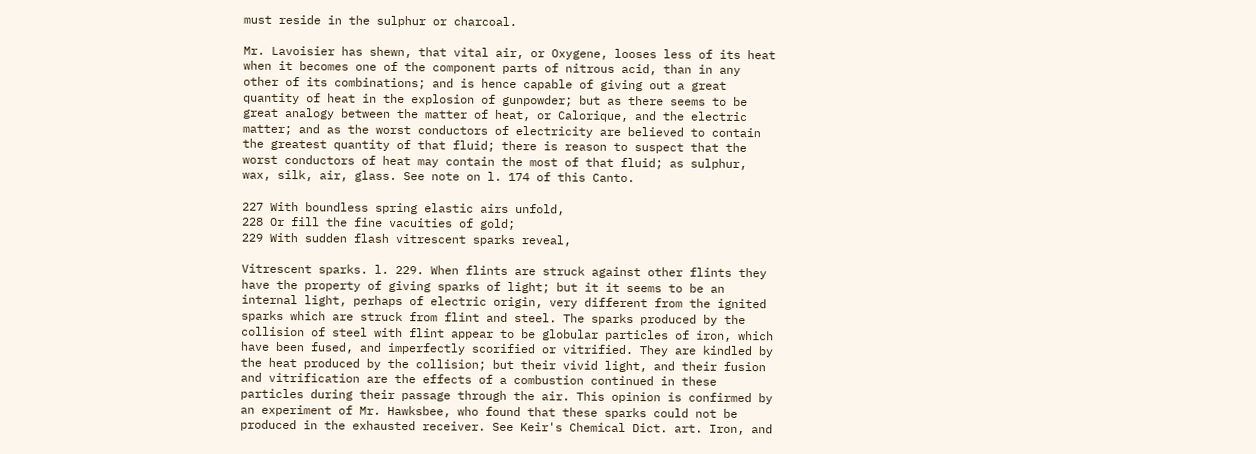must reside in the sulphur or charcoal.

Mr. Lavoisier has shewn, that vital air, or Oxygene, looses less of its heat when it becomes one of the component parts of nitrous acid, than in any other of its combinations; and is hence capable of giving out a great quantity of heat in the explosion of gunpowder; but as there seems to be great analogy between the matter of heat, or Calorique, and the electric matter; and as the worst conductors of electricity are believed to contain the greatest quantity of that fluid; there is reason to suspect that the worst conductors of heat may contain the most of that fluid; as sulphur, wax, silk, air, glass. See note on l. 174 of this Canto.

227 With boundless spring elastic airs unfold,
228 Or fill the fine vacuities of gold;
229 With sudden flash vitrescent sparks reveal,

Vitrescent sparks. l. 229. When flints are struck against other flints they have the property of giving sparks of light; but it it seems to be an internal light, perhaps of electric origin, very different from the ignited sparks which are struck from flint and steel. The sparks produced by the collision of steel with flint appear to be globular particles of iron, which have been fused, and imperfectly scorified or vitrified. They are kindled by the heat produced by the collision; but their vivid light, and their fusion and vitrification are the effects of a combustion continued in these particles during their passage through the air. This opinion is confirmed by an experiment of Mr. Hawksbee, who found that these sparks could not be produced in the exhausted receiver. See Keir's Chemical Dict. art. Iron, and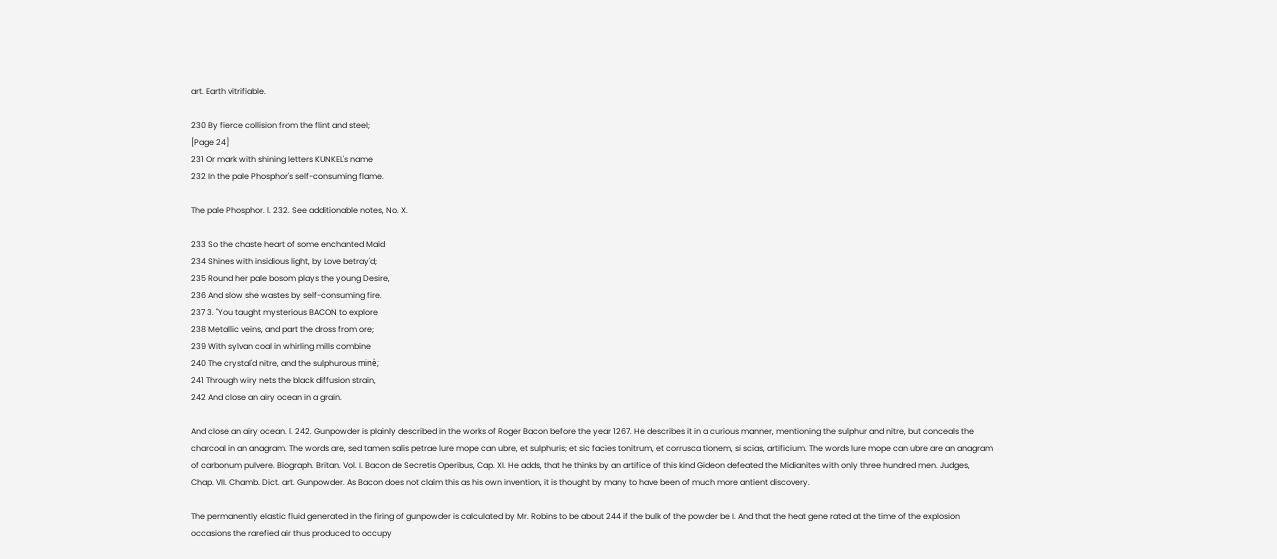art. Earth vitrifiable.

230 By fierce collision from the flint and steel;
[Page 24]
231 Or mark with shining letters KUNKEL's name
232 In the pale Phosphor's self-consuming flame.

The pale Phosphor. l. 232. See additionable notes, No. X.

233 So the chaste heart of some enchanted Maid
234 Shines with insidious light, by Love betray'd;
235 Round her pale bosom plays the young Desire,
236 And slow she wastes by self-consuming fire.
237 3. "You taught mysterious BACON to explore
238 Metallic veins, and part the dross from ore;
239 With sylvan coal in whirling mills combine
240 The crystal'd nitre, and the sulphurous minè;
241 Through wiry nets the black diffusion strain,
242 And close an airy ocean in a grain.

And close an airy ocean. l. 242. Gunpowder is plainly described in the works of Roger Bacon before the year 1267. He describes it in a curious manner, mentioning the sulphur and nitre, but conceals the charcoal in an anagram. The words are, sed tamen salis petrae lure mope can ubre, et sulphuris; et sic facies tonitrum, et corrusca tionem, si scias, artificium. The words lure mope can ubre are an anagram of carbonum pulvere. Biograph. Britan. Vol. I. Bacon de Secretis Operibus, Cap. XI. He adds, that he thinks by an artifice of this kind Gideon defeated the Midianites with only three hundred men. Judges, Chap. VII. Chamb. Dict. art. Gunpowder. As Bacon does not claim this as his own invention, it is thought by many to have been of much more antient discovery.

The permanently elastic fluid generated in the firing of gunpowder is calculated by Mr. Robins to be about 244 if the bulk of the powder be I. And that the heat gene rated at the time of the explosion occasions the rarefied air thus produced to occupy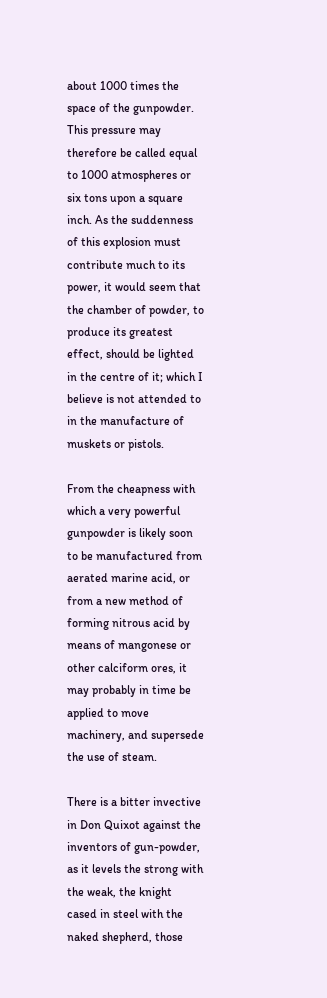about 1000 times the space of the gunpowder. This pressure may therefore be called equal to 1000 atmospheres or six tons upon a square inch. As the suddenness of this explosion must contribute much to its power, it would seem that the chamber of powder, to produce its greatest effect, should be lighted in the centre of it; which I believe is not attended to in the manufacture of muskets or pistols.

From the cheapness with which a very powerful gunpowder is likely soon to be manufactured from aerated marine acid, or from a new method of forming nitrous acid by means of mangonese or other calciform ores, it may probably in time be applied to move machinery, and supersede the use of steam.

There is a bitter invective in Don Quixot against the inventors of gun-powder, as it levels the strong with the weak, the knight cased in steel with the naked shepherd, those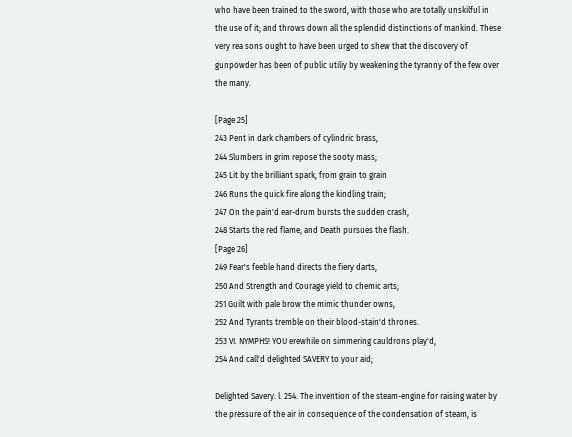who have been trained to the sword, with those who are totally unskilful in the use of it; and throws down all the splendid distinctions of mankind. These very rea sons ought to have been urged to shew that the discovery of gunpowder has been of public utiliy by weakening the tyranny of the few over the many.

[Page 25]
243 Pent in dark chambers of cylindric brass,
244 Slumbers in grim repose the sooty mass;
245 Lit by the brilliant spark, from grain to grain
246 Runs the quick fire along the kindling train;
247 On the pain'd ear-drum bursts the sudden crash,
248 Starts the red flame, and Death pursues the flash.
[Page 26]
249 Fear's feeble hand directs the fiery darts,
250 And Strength and Courage yield to chemic arts;
251 Guilt with pale brow the mimic thunder owns,
252 And Tyrants tremble on their blood-stain'd thrones.
253 VI. NYMPHS! YOU erewhile on simmering cauldrons play'd,
254 And call'd delighted SAVERY to your aid;

Delighted Savery. l. 254. The invention of the steam-engine for raising water by the pressure of the air in consequence of the condensation of steam, is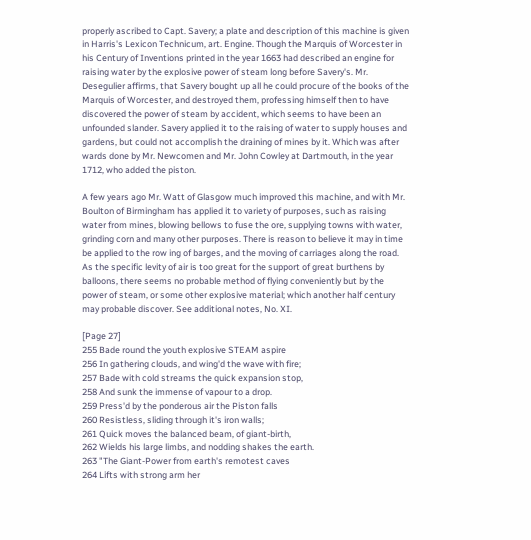properly ascribed to Capt. Savery; a plate and description of this machine is given in Harris's Lexicon Technicum, art. Engine. Though the Marquis of Worcester in his Century of Inventions printed in the year 1663 had described an engine for raising water by the explosive power of steam long before Savery's. Mr. Desegulier affirms, that Savery bought up all he could procure of the books of the Marquis of Worcester, and destroyed them, professing himself then to have discovered the power of steam by accident, which seems to have been an unfounded slander. Savery applied it to the raising of water to supply houses and gardens, but could not accomplish the draining of mines by it. Which was after wards done by Mr. Newcomen and Mr. John Cowley at Dartmouth, in the year 1712, who added the piston.

A few years ago Mr. Watt of Glasgow much improved this machine, and with Mr. Boulton of Birmingham has applied it to variety of purposes, such as raising water from mines, blowing bellows to fuse the ore, supplying towns with water, grinding corn and many other purposes. There is reason to believe it may in time be applied to the row ing of barges, and the moving of carriages along the road. As the specific levity of air is too great for the support of great burthens by balloons, there seems no probable method of flying conveniently but by the power of steam, or some other explosive material; which another half century may probable discover. See additional notes, No. XI.

[Page 27]
255 Bade round the youth explosive STEAM aspire
256 In gathering clouds, and wing'd the wave with fire;
257 Bade with cold streams the quick expansion stop,
258 And sunk the immense of vapour to a drop.
259 Press'd by the ponderous air the Piston falls
260 Resistless, sliding through it's iron walls;
261 Quick moves the balanced beam, of giant-birth,
262 Wields his large limbs, and nodding shakes the earth.
263 "The Giant-Power from earth's remotest caves
264 Lifts with strong arm her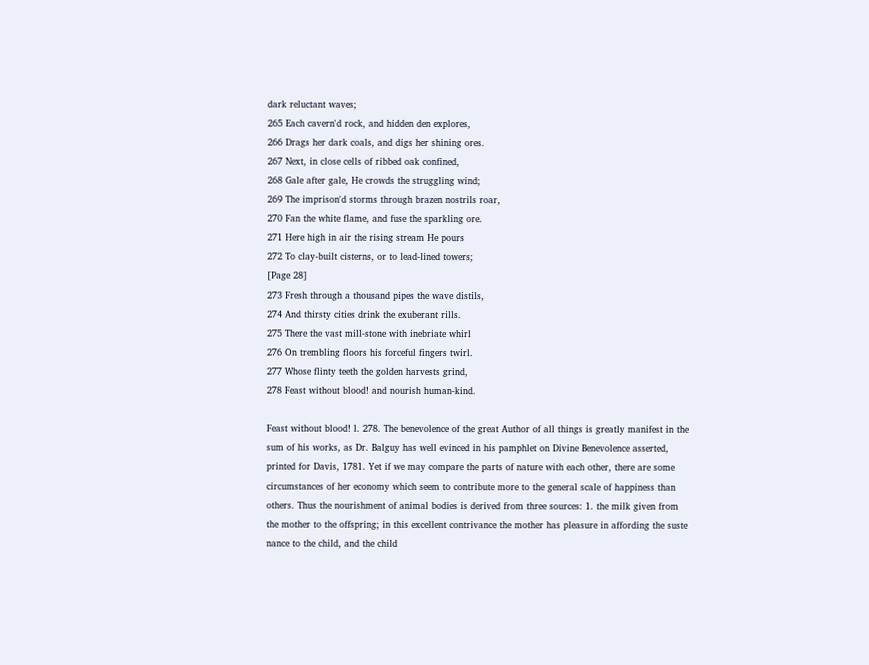dark reluctant waves;
265 Each cavern'd rock, and hidden den explores,
266 Drags her dark coals, and digs her shining ores.
267 Next, in close cells of ribbed oak confined,
268 Gale after gale, He crowds the struggling wind;
269 The imprison'd storms through brazen nostrils roar,
270 Fan the white flame, and fuse the sparkling ore.
271 Here high in air the rising stream He pours
272 To clay-built cisterns, or to lead-lined towers;
[Page 28]
273 Fresh through a thousand pipes the wave distils,
274 And thirsty cities drink the exuberant rills.
275 There the vast mill-stone with inebriate whirl
276 On trembling floors his forceful fingers twirl.
277 Whose flinty teeth the golden harvests grind,
278 Feast without blood! and nourish human-kind.

Feast without blood! l. 278. The benevolence of the great Author of all things is greatly manifest in the sum of his works, as Dr. Balguy has well evinced in his pamphlet on Divine Benevolence asserted, printed for Davis, 1781. Yet if we may compare the parts of nature with each other, there are some circumstances of her economy which seem to contribute more to the general scale of happiness than others. Thus the nourishment of animal bodies is derived from three sources: 1. the milk given from the mother to the offspring; in this excellent contrivance the mother has pleasure in affording the suste nance to the child, and the child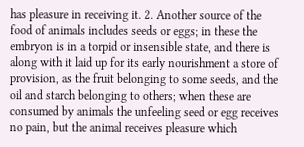has pleasure in receiving it. 2. Another source of the food of animals includes seeds or eggs; in these the embryon is in a torpid or insensible state, and there is along with it laid up for its early nourishment a store of provision, as the fruit belonging to some seeds, and the oil and starch belonging to others; when these are consumed by animals the unfeeling seed or egg receives no pain, but the animal receives pleasure which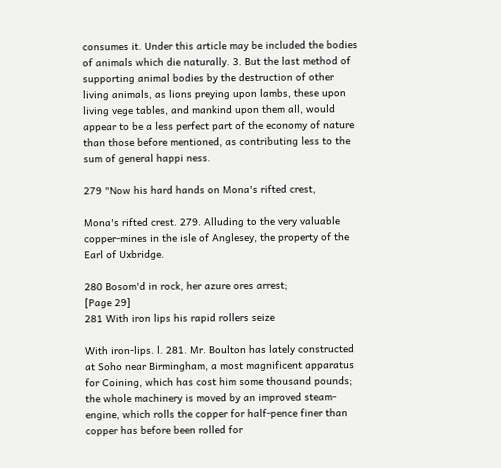consumes it. Under this article may be included the bodies of animals which die naturally. 3. But the last method of supporting animal bodies by the destruction of other living animals, as lions preying upon lambs, these upon living vege tables, and mankind upon them all, would appear to be a less perfect part of the economy of nature than those before mentioned, as contributing less to the sum of general happi ness.

279 "Now his hard hands on Mona's rifted crest,

Mona's rifted crest. 279. Alluding to the very valuable copper-mines in the isle of Anglesey, the property of the Earl of Uxbridge.

280 Bosom'd in rock, her azure ores arrest;
[Page 29]
281 With iron lips his rapid rollers seize

With iron-lips. l. 281. Mr. Boulton has lately constructed at Soho near Birmingham, a most magnificent apparatus for Coining, which has cost him some thousand pounds; the whole machinery is moved by an improved steam-engine, which rolls the copper for half-pence finer than copper has before been rolled for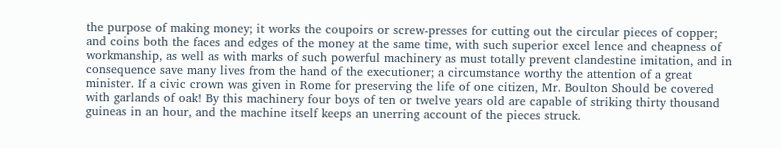the purpose of making money; it works the coupoirs or screw-presses for cutting out the circular pieces of copper; and coins both the faces and edges of the money at the same time, with such superior excel lence and cheapness of workmanship, as well as with marks of such powerful machinery as must totally prevent clandestine imitation, and in consequence save many lives from the hand of the executioner; a circumstance worthy the attention of a great minister. If a civic crown was given in Rome for preserving the life of one citizen, Mr. Boulton Should be covered with garlands of oak! By this machinery four boys of ten or twelve years old are capable of striking thirty thousand guineas in an hour, and the machine itself keeps an unerring account of the pieces struck.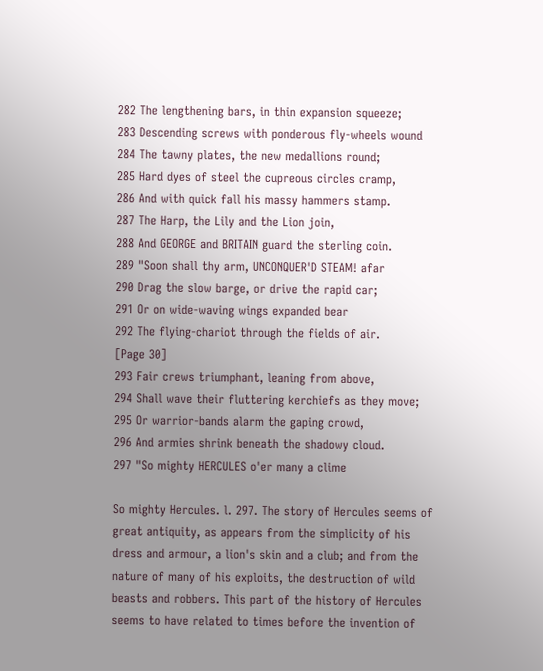282 The lengthening bars, in thin expansion squeeze;
283 Descending screws with ponderous fly-wheels wound
284 The tawny plates, the new medallions round;
285 Hard dyes of steel the cupreous circles cramp,
286 And with quick fall his massy hammers stamp.
287 The Harp, the Lily and the Lion join,
288 And GEORGE and BRITAIN guard the sterling coin.
289 "Soon shall thy arm, UNCONQUER'D STEAM! afar
290 Drag the slow barge, or drive the rapid car;
291 Or on wide-waving wings expanded bear
292 The flying-chariot through the fields of air.
[Page 30]
293 Fair crews triumphant, leaning from above,
294 Shall wave their fluttering kerchiefs as they move;
295 Or warrior-bands alarm the gaping crowd,
296 And armies shrink beneath the shadowy cloud.
297 "So mighty HERCULES o'er many a clime

So mighty Hercules. l. 297. The story of Hercules seems of great antiquity, as appears from the simplicity of his dress and armour, a lion's skin and a club; and from the nature of many of his exploits, the destruction of wild beasts and robbers. This part of the history of Hercules seems to have related to times before the invention of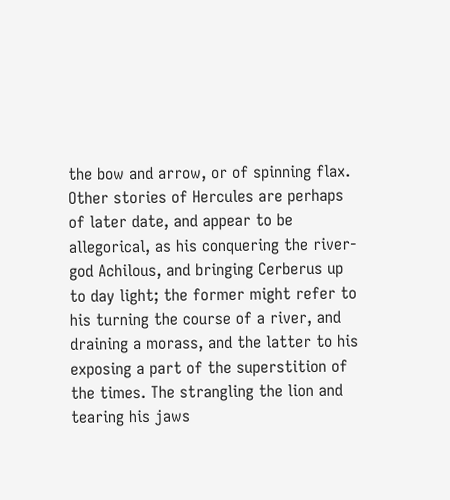the bow and arrow, or of spinning flax. Other stories of Hercules are perhaps of later date, and appear to be allegorical, as his conquering the river-god Achilous, and bringing Cerberus up to day light; the former might refer to his turning the course of a river, and draining a morass, and the latter to his exposing a part of the superstition of the times. The strangling the lion and tearing his jaws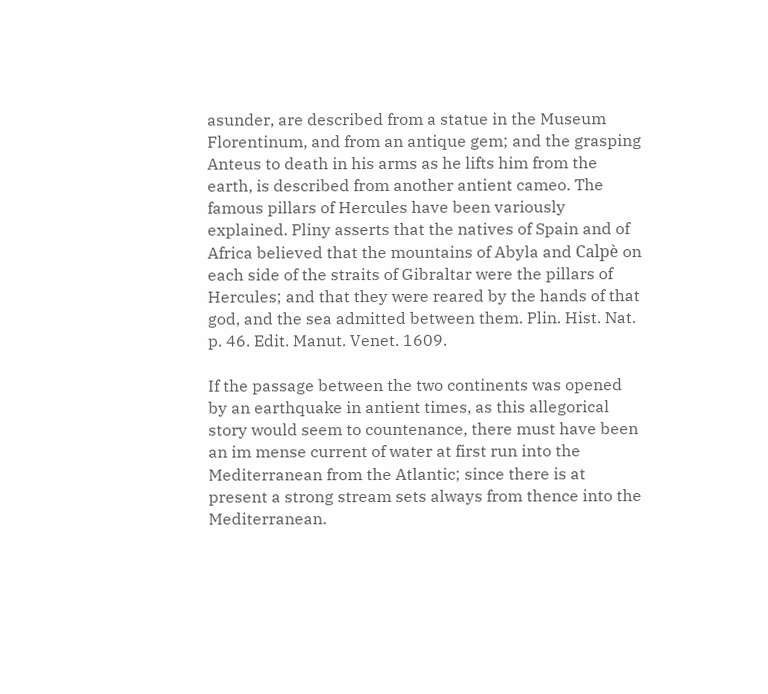asunder, are described from a statue in the Museum Florentinum, and from an antique gem; and the grasping Anteus to death in his arms as he lifts him from the earth, is described from another antient cameo. The famous pillars of Hercules have been variously explained. Pliny asserts that the natives of Spain and of Africa believed that the mountains of Abyla and Calpè on each side of the straits of Gibraltar were the pillars of Hercules; and that they were reared by the hands of that god, and the sea admitted between them. Plin. Hist. Nat. p. 46. Edit. Manut. Venet. 1609.

If the passage between the two continents was opened by an earthquake in antient times, as this allegorical story would seem to countenance, there must have been an im mense current of water at first run into the Mediterranean from the Atlantic; since there is at present a strong stream sets always from thence into the Mediterranean.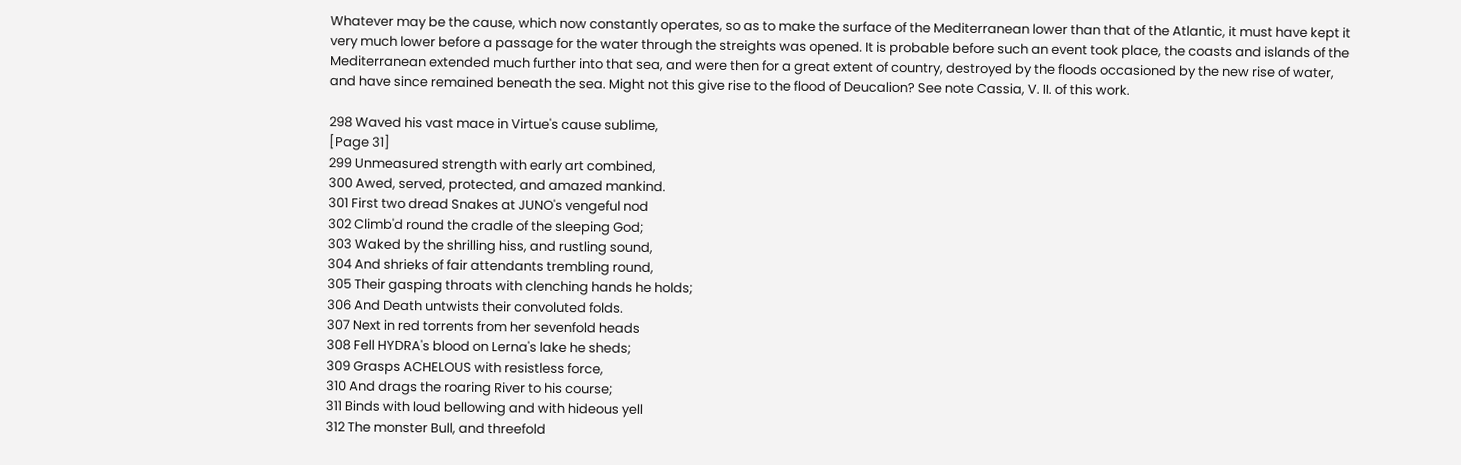Whatever may be the cause, which now constantly operates, so as to make the surface of the Mediterranean lower than that of the Atlantic, it must have kept it very much lower before a passage for the water through the streights was opened. It is probable before such an event took place, the coasts and islands of the Mediterranean extended much further into that sea, and were then for a great extent of country, destroyed by the floods occasioned by the new rise of water, and have since remained beneath the sea. Might not this give rise to the flood of Deucalion? See note Cassia, V. II. of this work.

298 Waved his vast mace in Virtue's cause sublime,
[Page 31]
299 Unmeasured strength with early art combined,
300 Awed, served, protected, and amazed mankind.
301 First two dread Snakes at JUNO's vengeful nod
302 Climb'd round the cradle of the sleeping God;
303 Waked by the shrilling hiss, and rustling sound,
304 And shrieks of fair attendants trembling round,
305 Their gasping throats with clenching hands he holds;
306 And Death untwists their convoluted folds.
307 Next in red torrents from her sevenfold heads
308 Fell HYDRA's blood on Lerna's lake he sheds;
309 Grasps ACHELOUS with resistless force,
310 And drags the roaring River to his course;
311 Binds with loud bellowing and with hideous yell
312 The monster Bull, and threefold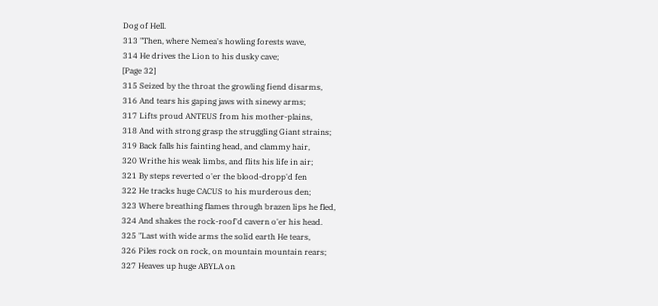Dog of Hell.
313 "Then, where Nemea's howling forests wave,
314 He drives the Lion to his dusky cave;
[Page 32]
315 Seized by the throat the growling fiend disarms,
316 And tears his gaping jaws with sinewy arms;
317 Lifts proud ANTEUS from his mother-plains,
318 And with strong grasp the struggling Giant strains;
319 Back falls his fainting head, and clammy hair,
320 Writhe his weak limbs, and flits his life in air;
321 By steps reverted o'er the blood-dropp'd fen
322 He tracks huge CACUS to his murderous den;
323 Where breathing flames through brazen lips he fled,
324 And shakes the rock-roof'd cavern o'er his head.
325 "Last with wide arms the solid earth He tears,
326 Piles rock on rock, on mountain mountain rears;
327 Heaves up huge ABYLA on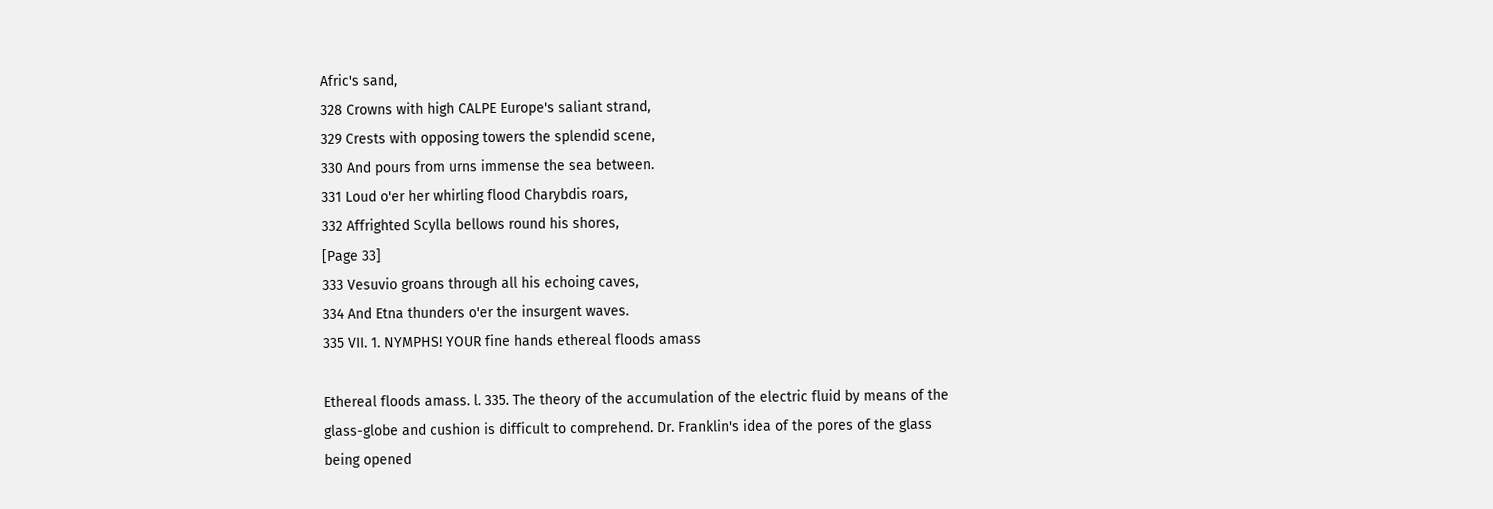Afric's sand,
328 Crowns with high CALPE Europe's saliant strand,
329 Crests with opposing towers the splendid scene,
330 And pours from urns immense the sea between.
331 Loud o'er her whirling flood Charybdis roars,
332 Affrighted Scylla bellows round his shores,
[Page 33]
333 Vesuvio groans through all his echoing caves,
334 And Etna thunders o'er the insurgent waves.
335 VII. 1. NYMPHS! YOUR fine hands ethereal floods amass

Ethereal floods amass. l. 335. The theory of the accumulation of the electric fluid by means of the glass-globe and cushion is difficult to comprehend. Dr. Franklin's idea of the pores of the glass being opened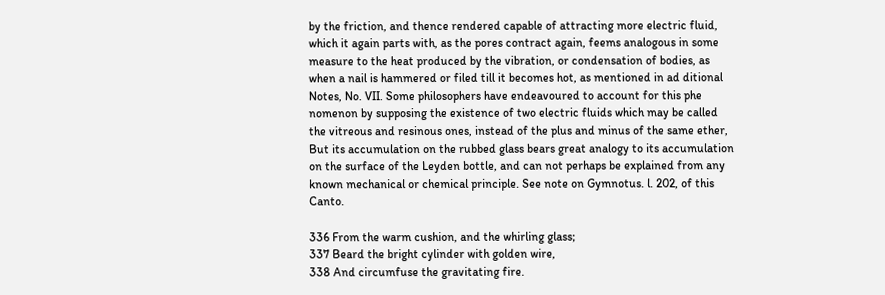by the friction, and thence rendered capable of attracting more electric fluid, which it again parts with, as the pores contract again, feems analogous in some measure to the heat produced by the vibration, or condensation of bodies, as when a nail is hammered or filed till it becomes hot, as mentioned in ad ditional Notes, No. VII. Some philosophers have endeavoured to account for this phe nomenon by supposing the existence of two electric fluids which may be called the vitreous and resinous ones, instead of the plus and minus of the same ether, But its accumulation on the rubbed glass bears great analogy to its accumulation on the surface of the Leyden bottle, and can not perhaps be explained from any known mechanical or chemical principle. See note on Gymnotus. l. 202, of this Canto.

336 From the warm cushion, and the whirling glass;
337 Beard the bright cylinder with golden wire,
338 And circumfuse the gravitating fire.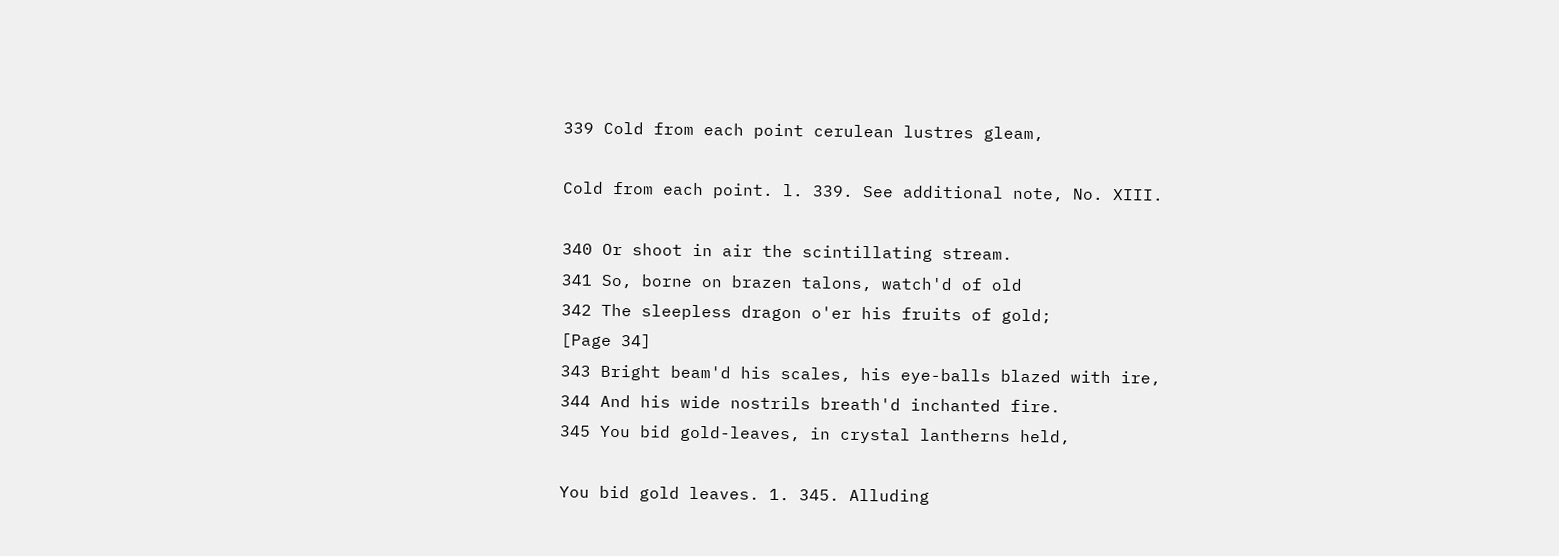339 Cold from each point cerulean lustres gleam,

Cold from each point. l. 339. See additional note, No. XIII.

340 Or shoot in air the scintillating stream.
341 So, borne on brazen talons, watch'd of old
342 The sleepless dragon o'er his fruits of gold;
[Page 34]
343 Bright beam'd his scales, his eye-balls blazed with ire,
344 And his wide nostrils breath'd inchanted fire.
345 You bid gold-leaves, in crystal lantherns held,

You bid gold leaves. 1. 345. Alluding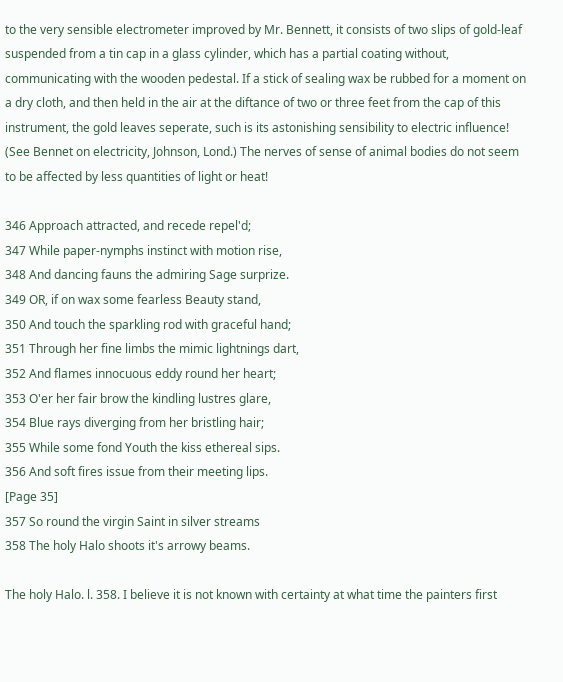to the very sensible electrometer improved by Mr. Bennett, it consists of two slips of gold-leaf suspended from a tin cap in a glass cylinder, which has a partial coating without, communicating with the wooden pedestal. If a stick of sealing wax be rubbed for a moment on a dry cloth, and then held in the air at the diftance of two or three feet from the cap of this instrument, the gold leaves seperate, such is its astonishing sensibility to electric influence! (See Bennet on electricity, Johnson, Lond.) The nerves of sense of animal bodies do not seem to be affected by less quantities of light or heat!

346 Approach attracted, and recede repel'd;
347 While paper-nymphs instinct with motion rise,
348 And dancing fauns the admiring Sage surprize.
349 OR, if on wax some fearless Beauty stand,
350 And touch the sparkling rod with graceful hand;
351 Through her fine limbs the mimic lightnings dart,
352 And flames innocuous eddy round her heart;
353 O'er her fair brow the kindling lustres glare,
354 Blue rays diverging from her bristling hair;
355 While some fond Youth the kiss ethereal sips.
356 And soft fires issue from their meeting lips.
[Page 35]
357 So round the virgin Saint in silver streams
358 The holy Halo shoots it's arrowy beams.

The holy Halo. l. 358. I believe it is not known with certainty at what time the painters first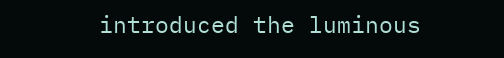introduced the luminous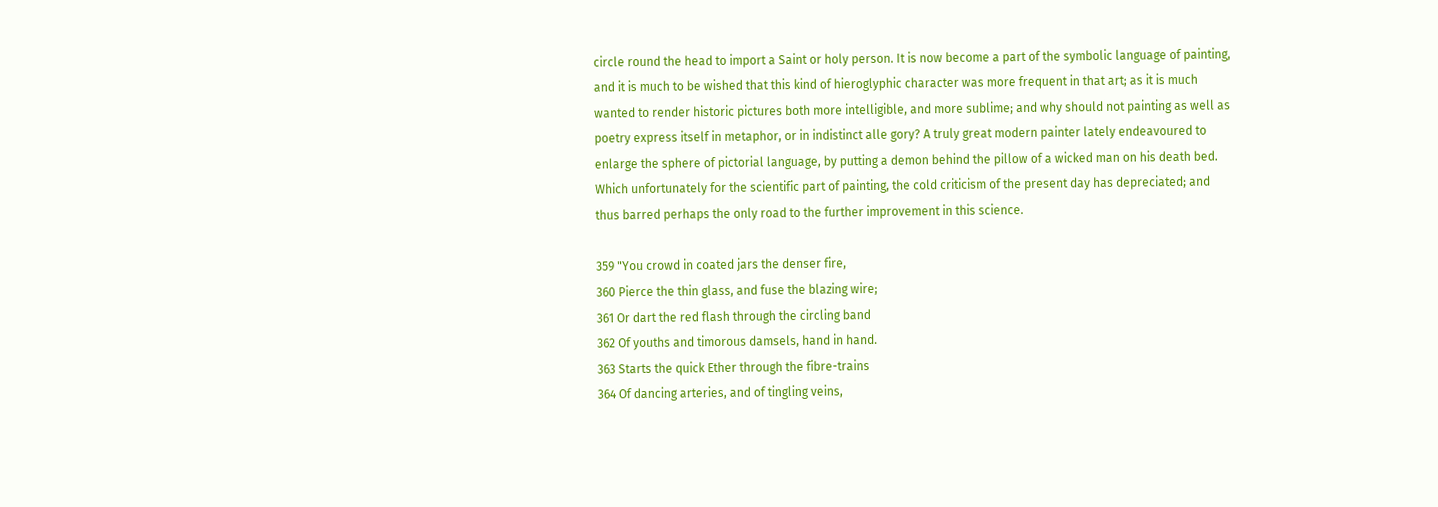circle round the head to import a Saint or holy person. It is now become a part of the symbolic language of painting, and it is much to be wished that this kind of hieroglyphic character was more frequent in that art; as it is much wanted to render historic pictures both more intelligible, and more sublime; and why should not painting as well as poetry express itself in metaphor, or in indistinct alle gory? A truly great modern painter lately endeavoured to enlarge the sphere of pictorial language, by putting a demon behind the pillow of a wicked man on his death bed. Which unfortunately for the scientific part of painting, the cold criticism of the present day has depreciated; and thus barred perhaps the only road to the further improvement in this science.

359 "You crowd in coated jars the denser fire,
360 Pierce the thin glass, and fuse the blazing wire;
361 Or dart the red flash through the circling band
362 Of youths and timorous damsels, hand in hand.
363 Starts the quick Ether through the fibre-trains
364 Of dancing arteries, and of tingling veins,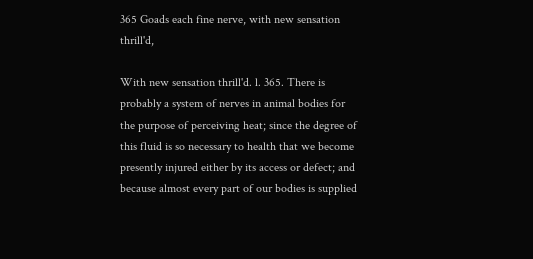365 Goads each fine nerve, with new sensation thrill'd,

With new sensation thrill'd. l. 365. There is probably a system of nerves in animal bodies for the purpose of perceiving heat; since the degree of this fluid is so necessary to health that we become presently injured either by its access or defect; and because almost every part of our bodies is supplied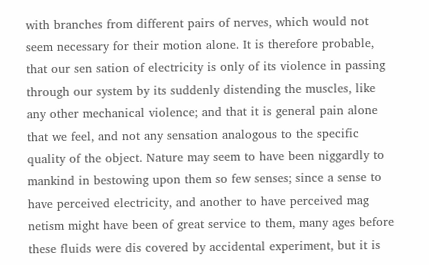with branches from different pairs of nerves, which would not seem necessary for their motion alone. It is therefore probable, that our sen sation of electricity is only of its violence in passing through our system by its suddenly distending the muscles, like any other mechanical violence; and that it is general pain alone that we feel, and not any sensation analogous to the specific quality of the object. Nature may seem to have been niggardly to mankind in bestowing upon them so few senses; since a sense to have perceived electricity, and another to have perceived mag netism might have been of great service to them, many ages before these fluids were dis covered by accidental experiment, but it is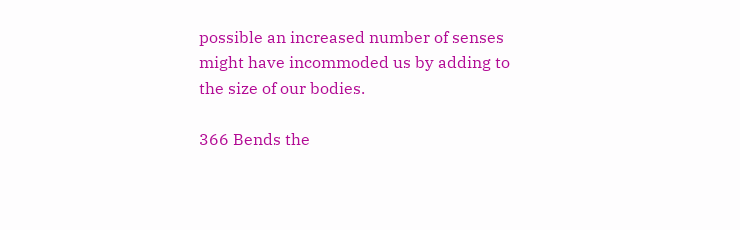possible an increased number of senses might have incommoded us by adding to the size of our bodies.

366 Bends the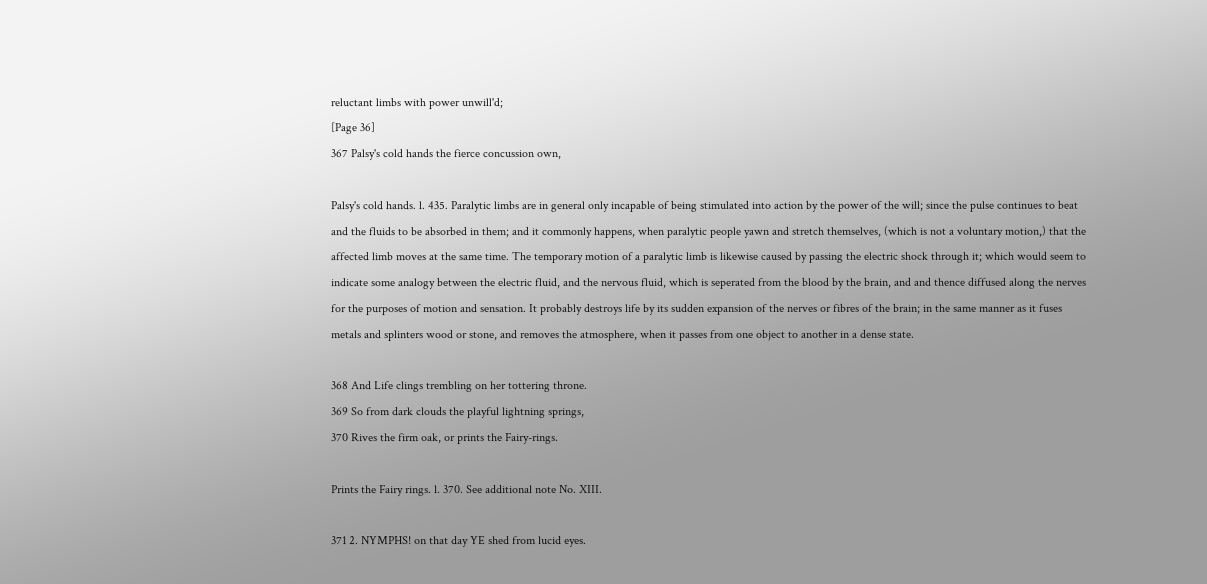reluctant limbs with power unwill'd;
[Page 36]
367 Palsy's cold hands the fierce concussion own,

Palsy's cold hands. l. 435. Paralytic limbs are in general only incapable of being stimulated into action by the power of the will; since the pulse continues to beat and the fluids to be absorbed in them; and it commonly happens, when paralytic people yawn and stretch themselves, (which is not a voluntary motion,) that the affected limb moves at the same time. The temporary motion of a paralytic limb is likewise caused by passing the electric shock through it; which would seem to indicate some analogy between the electric fluid, and the nervous fluid, which is seperated from the blood by the brain, and and thence diffused along the nerves for the purposes of motion and sensation. It probably destroys life by its sudden expansion of the nerves or fibres of the brain; in the same manner as it fuses metals and splinters wood or stone, and removes the atmosphere, when it passes from one object to another in a dense state.

368 And Life clings trembling on her tottering throne.
369 So from dark clouds the playful lightning springs,
370 Rives the firm oak, or prints the Fairy-rings.

Prints the Fairy rings. l. 370. See additional note No. XIII.

371 2. NYMPHS! on that day YE shed from lucid eyes.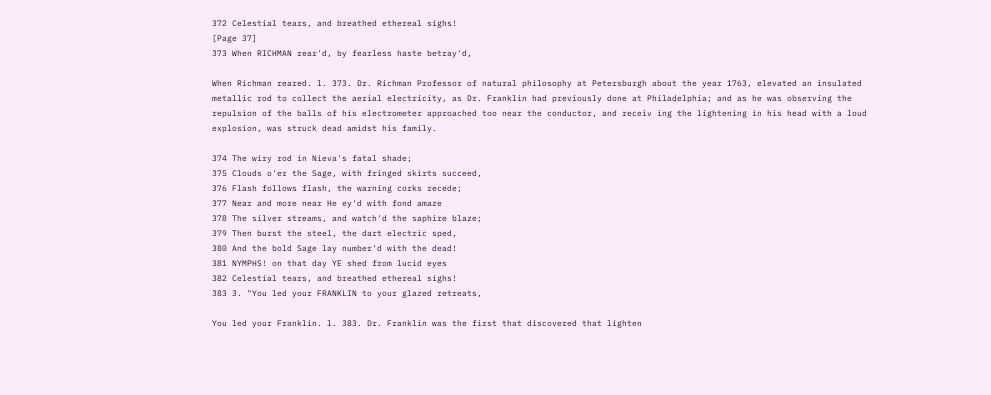372 Celestial tears, and breathed ethereal sighs!
[Page 37]
373 When RICHMAN rear'd, by fearless haste betray'd,

When Richman reared. l. 373. Dr. Richman Professor of natural philosophy at Petersburgh about the year 1763, elevated an insulated metallic rod to collect the aerial electricity, as Dr. Franklin had previously done at Philadelphia; and as he was observing the repulsion of the balls of his electrometer approached too near the conductor, and receiv ing the lightening in his head with a loud explosion, was struck dead amidst his family.

374 The wiry rod in Nieva's fatal shade;
375 Clouds o'er the Sage, with fringed skirts succeed,
376 Flash follows flash, the warning corks recede;
377 Near and more near He ey'd with fond amaze
378 The silver streams, and watch'd the saphire blaze;
379 Then burst the steel, the dart electric sped,
380 And the bold Sage lay number'd with the dead!
381 NYMPHS! on that day YE shed from lucid eyes
382 Celestial tears, and breathed ethereal sighs!
383 3. "You led your FRANKLIN to your glazed retreats,

You led your Franklin. l. 383. Dr. Franklin was the first that discovered that lighten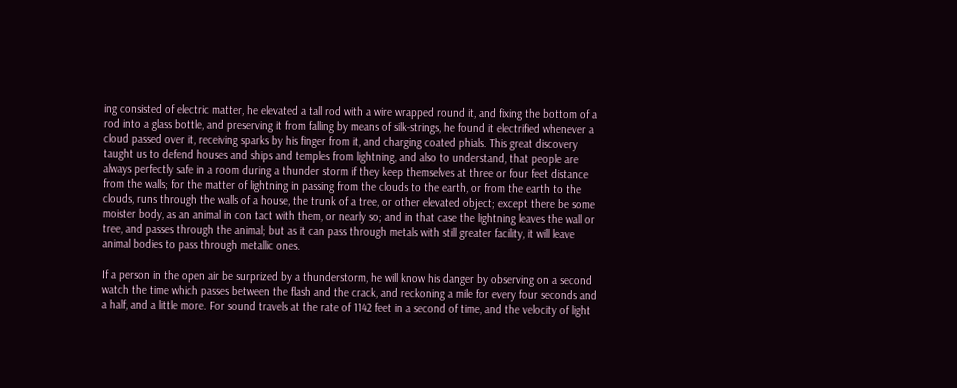ing consisted of electric matter, he elevated a tall rod with a wire wrapped round it, and fixing the bottom of a rod into a glass bottle, and preserving it from falling by means of silk-strings, he found it electrified whenever a cloud passed over it, receiving sparks by his finger from it, and charging coated phials. This great discovery taught us to defend houses and ships and temples from lightning, and also to understand, that people are always perfectly safe in a room during a thunder storm if they keep themselves at three or four feet distance from the walls; for the matter of lightning in passing from the clouds to the earth, or from the earth to the clouds, runs through the walls of a house, the trunk of a tree, or other elevated object; except there be some moister body, as an animal in con tact with them, or nearly so; and in that case the lightning leaves the wall or tree, and passes through the animal; but as it can pass through metals with still greater facility, it will leave animal bodies to pass through metallic ones.

If a person in the open air be surprized by a thunderstorm, he will know his danger by observing on a second watch the time which passes between the flash and the crack, and reckoning a mile for every four seconds and a half, and a little more. For sound travels at the rate of 1142 feet in a second of time, and the velocity of light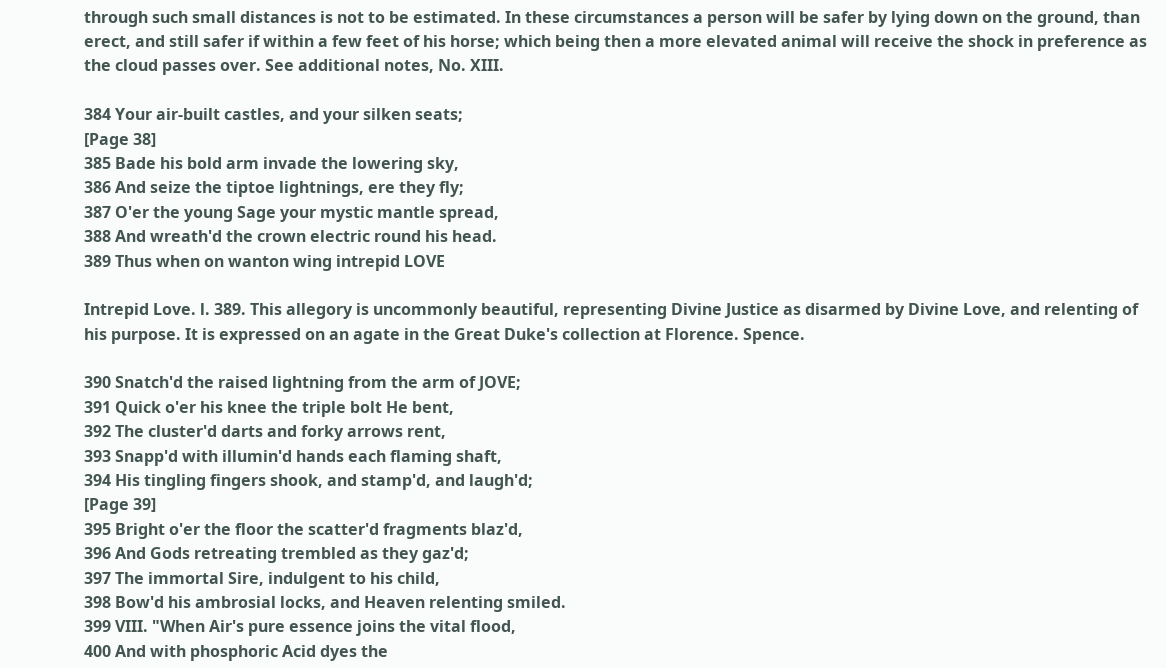through such small distances is not to be estimated. In these circumstances a person will be safer by lying down on the ground, than erect, and still safer if within a few feet of his horse; which being then a more elevated animal will receive the shock in preference as the cloud passes over. See additional notes, No. XIII.

384 Your air-built castles, and your silken seats;
[Page 38]
385 Bade his bold arm invade the lowering sky,
386 And seize the tiptoe lightnings, ere they fly;
387 O'er the young Sage your mystic mantle spread,
388 And wreath'd the crown electric round his head.
389 Thus when on wanton wing intrepid LOVE

Intrepid Love. l. 389. This allegory is uncommonly beautiful, representing Divine Justice as disarmed by Divine Love, and relenting of his purpose. It is expressed on an agate in the Great Duke's collection at Florence. Spence.

390 Snatch'd the raised lightning from the arm of JOVE;
391 Quick o'er his knee the triple bolt He bent,
392 The cluster'd darts and forky arrows rent,
393 Snapp'd with illumin'd hands each flaming shaft,
394 His tingling fingers shook, and stamp'd, and laugh'd;
[Page 39]
395 Bright o'er the floor the scatter'd fragments blaz'd,
396 And Gods retreating trembled as they gaz'd;
397 The immortal Sire, indulgent to his child,
398 Bow'd his ambrosial locks, and Heaven relenting smiled.
399 VIII. "When Air's pure essence joins the vital flood,
400 And with phosphoric Acid dyes the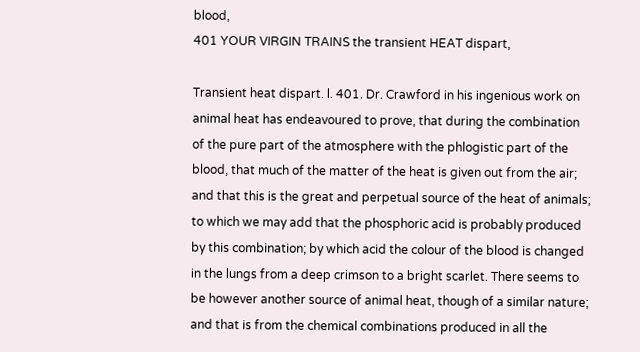blood,
401 YOUR VIRGIN TRAINS the transient HEAT dispart,

Transient heat dispart. l. 401. Dr. Crawford in his ingenious work on animal heat has endeavoured to prove, that during the combination of the pure part of the atmosphere with the phlogistic part of the blood, that much of the matter of the heat is given out from the air; and that this is the great and perpetual source of the heat of animals; to which we may add that the phosphoric acid is probably produced by this combination; by which acid the colour of the blood is changed in the lungs from a deep crimson to a bright scarlet. There seems to be however another source of animal heat, though of a similar nature; and that is from the chemical combinations produced in all the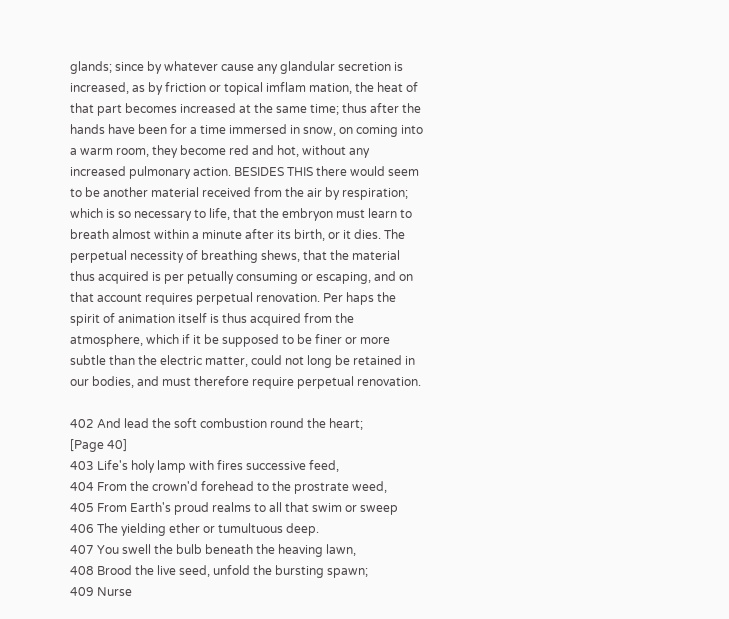glands; since by whatever cause any glandular secretion is increased, as by friction or topical imflam mation, the heat of that part becomes increased at the same time; thus after the hands have been for a time immersed in snow, on coming into a warm room, they become red and hot, without any increased pulmonary action. BESIDES THIS there would seem to be another material received from the air by respiration; which is so necessary to life, that the embryon must learn to breath almost within a minute after its birth, or it dies. The perpetual necessity of breathing shews, that the material thus acquired is per petually consuming or escaping, and on that account requires perpetual renovation. Per haps the spirit of animation itself is thus acquired from the atmosphere, which if it be supposed to be finer or more subtle than the electric matter, could not long be retained in our bodies, and must therefore require perpetual renovation.

402 And lead the soft combustion round the heart;
[Page 40]
403 Life's holy lamp with fires successive feed,
404 From the crown'd forehead to the prostrate weed,
405 From Earth's proud realms to all that swim or sweep
406 The yielding ether or tumultuous deep.
407 You swell the bulb beneath the heaving lawn,
408 Brood the live seed, unfold the bursting spawn;
409 Nurse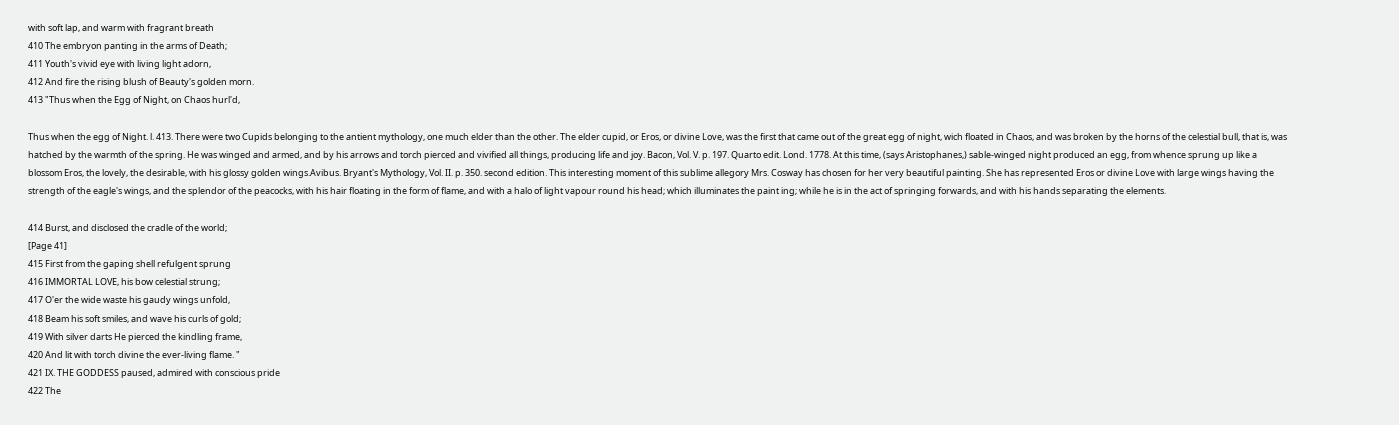with soft lap, and warm with fragrant breath
410 The embryon panting in the arms of Death;
411 Youth's vivid eye with living light adorn,
412 And fire the rising blush of Beauty's golden morn.
413 "Thus when the Egg of Night, on Chaos hurl'd,

Thus when the egg of Night. l. 413. There were two Cupids belonging to the antient mythology, one much elder than the other. The elder cupid, or Eros, or divine Love, was the first that came out of the great egg of night, wich floated in Chaos, and was broken by the horns of the celestial bull, that is, was hatched by the warmth of the spring. He was winged and armed, and by his arrows and torch pierced and vivified all things, producing life and joy. Bacon, Vol. V. p. 197. Quarto edit. Lond. 1778. At this time, (says Aristophanes,) sable-winged night produced an egg, from whence sprung up like a blossom Eros, the lovely, the desirable, with his glossy golden wings.Avibus. Bryant's Mythology, Vol. II. p. 350. second edition. This interesting moment of this sublime allegory Mrs. Cosway has chosen for her very beautiful painting. She has represented Eros or divine Love with large wings having the strength of the eagle's wings, and the splendor of the peacocks, with his hair floating in the form of flame, and with a halo of light vapour round his head; which illuminates the paint ing; while he is in the act of springing forwards, and with his hands separating the elements.

414 Burst, and disclosed the cradle of the world;
[Page 41]
415 First from the gaping shell refulgent sprung
416 IMMORTAL LOVE, his bow celestial strung;
417 O'er the wide waste his gaudy wings unfold,
418 Beam his soft smiles, and wave his curls of gold;
419 With silver darts He pierced the kindling frame,
420 And lit with torch divine the ever-living flame. "
421 IX. THE GODDESS paused, admired with conscious pride
422 The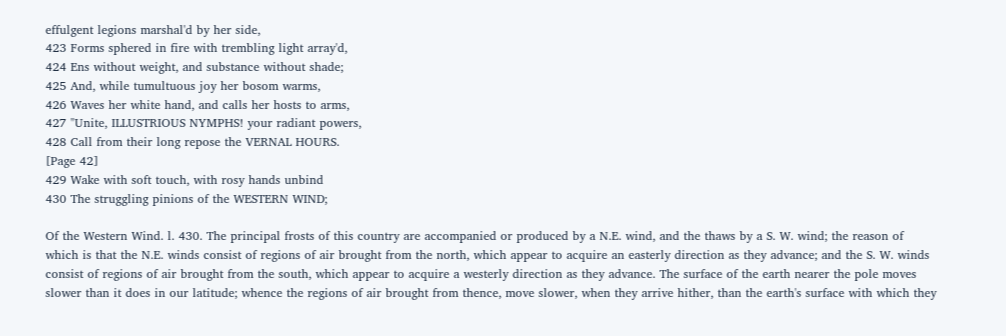effulgent legions marshal'd by her side,
423 Forms sphered in fire with trembling light array'd,
424 Ens without weight, and substance without shade;
425 And, while tumultuous joy her bosom warms,
426 Waves her white hand, and calls her hosts to arms,
427 "Unite, ILLUSTRIOUS NYMPHS! your radiant powers,
428 Call from their long repose the VERNAL HOURS.
[Page 42]
429 Wake with soft touch, with rosy hands unbind
430 The struggling pinions of the WESTERN WIND;

Of the Western Wind. l. 430. The principal frosts of this country are accompanied or produced by a N.E. wind, and the thaws by a S. W. wind; the reason of which is that the N.E. winds consist of regions of air brought from the north, which appear to acquire an easterly direction as they advance; and the S. W. winds consist of regions of air brought from the south, which appear to acquire a westerly direction as they advance. The surface of the earth nearer the pole moves slower than it does in our latitude; whence the regions of air brought from thence, move slower, when they arrive hither, than the earth's surface with which they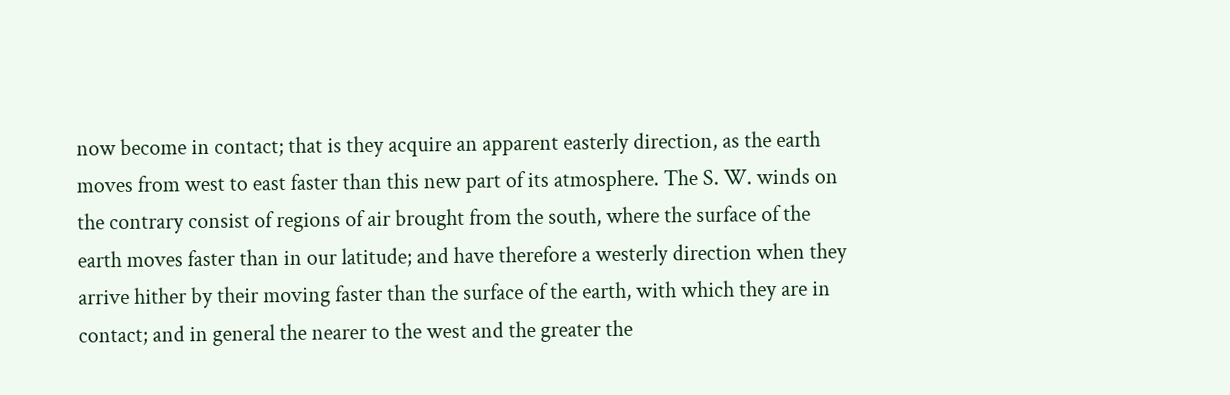now become in contact; that is they acquire an apparent easterly direction, as the earth moves from west to east faster than this new part of its atmosphere. The S. W. winds on the contrary consist of regions of air brought from the south, where the surface of the earth moves faster than in our latitude; and have therefore a westerly direction when they arrive hither by their moving faster than the surface of the earth, with which they are in contact; and in general the nearer to the west and the greater the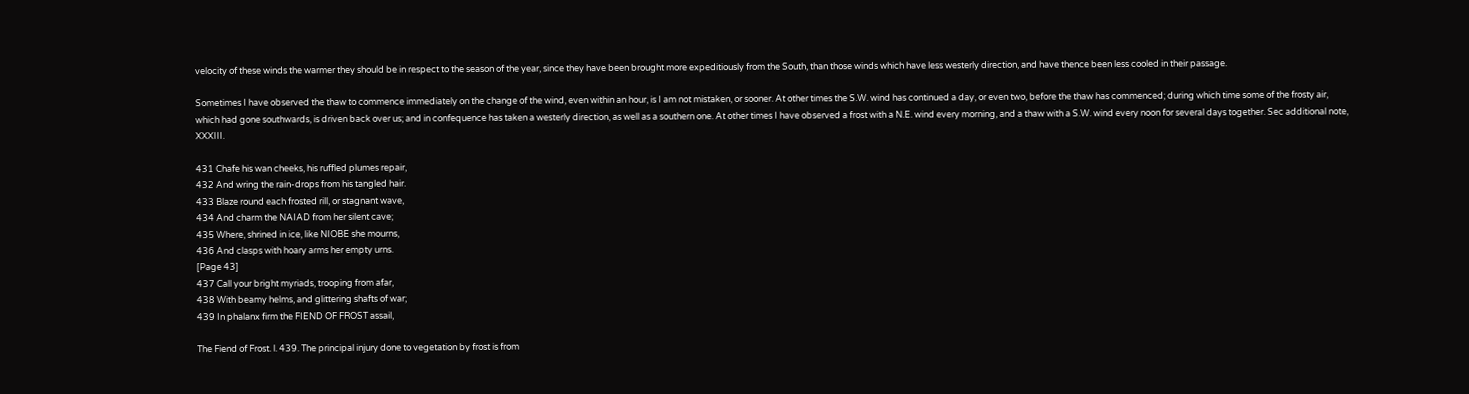velocity of these winds the warmer they should be in respect to the season of the year, since they have been brought more expeditiously from the South, than those winds which have less westerly direction, and have thence been less cooled in their passage.

Sometimes I have observed the thaw to commence immediately on the change of the wind, even within an hour, is I am not mistaken, or sooner. At other times the S.W. wind has continued a day, or even two, before the thaw has commenced; during which time some of the frosty air, which had gone southwards, is driven back over us; and in confequence has taken a westerly direction, as well as a southern one. At other times I have observed a frost with a N.E. wind every morning, and a thaw with a S.W. wind every noon for several days together. Sec additional note, XXXIII.

431 Chafe his wan cheeks, his ruffled plumes repair,
432 And wring the rain-drops from his tangled hair.
433 Blaze round each frosted rill, or stagnant wave,
434 And charm the NAIAD from her silent cave;
435 Where, shrined in ice, like NIOBE she mourns,
436 And clasps with hoary arms her empty urns.
[Page 43]
437 Call your bright myriads, trooping from afar,
438 With beamy helms, and glittering shafts of war;
439 In phalanx firm the FIEND OF FROST assail,

The Fiend of Frost. l. 439. The principal injury done to vegetation by frost is from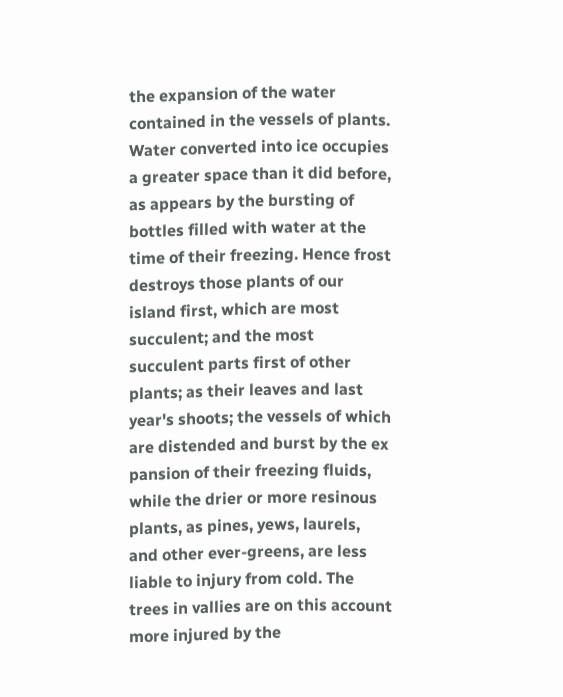the expansion of the water contained in the vessels of plants. Water converted into ice occupies a greater space than it did before, as appears by the bursting of bottles filled with water at the time of their freezing. Hence frost destroys those plants of our island first, which are most succulent; and the most succulent parts first of other plants; as their leaves and last year's shoots; the vessels of which are distended and burst by the ex pansion of their freezing fluids, while the drier or more resinous plants, as pines, yews, laurels, and other ever-greens, are less liable to injury from cold. The trees in vallies are on this account more injured by the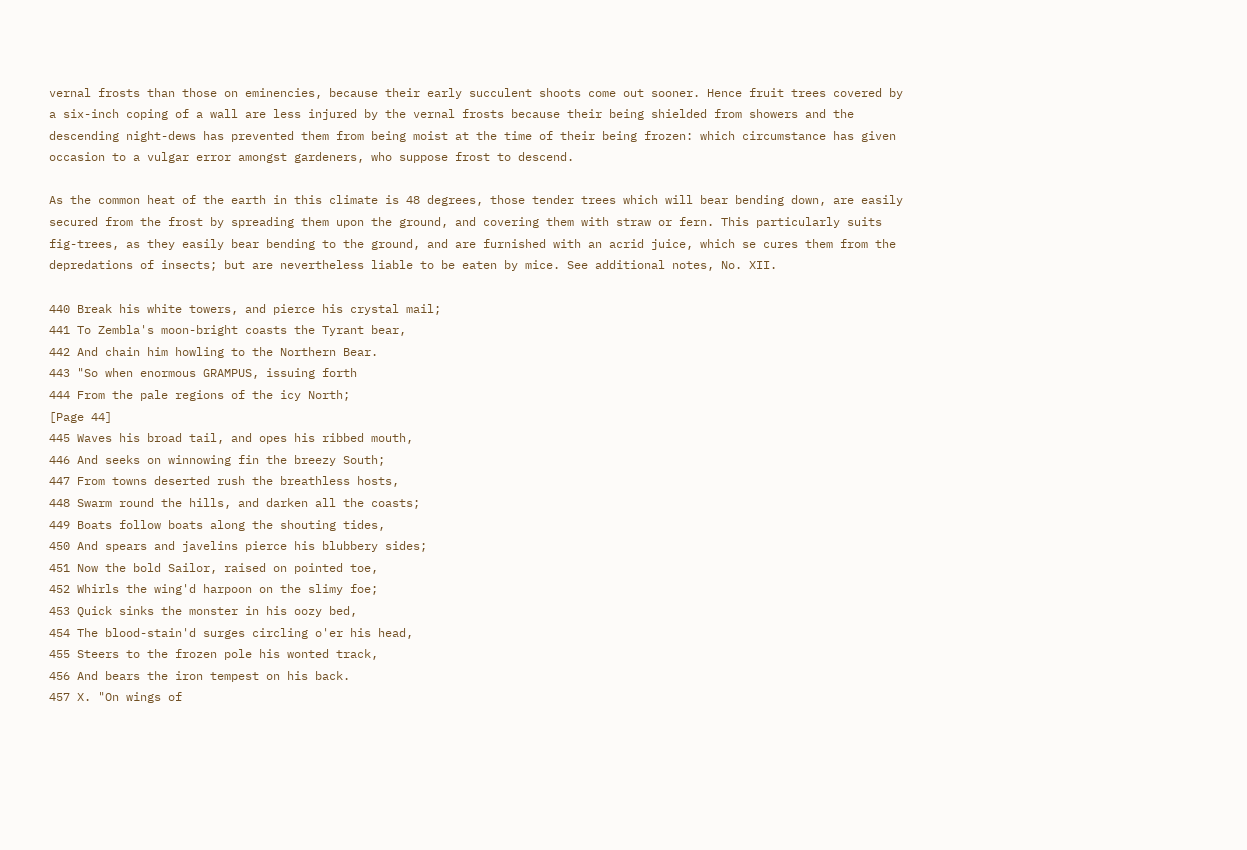vernal frosts than those on eminencies, because their early succulent shoots come out sooner. Hence fruit trees covered by a six-inch coping of a wall are less injured by the vernal frosts because their being shielded from showers and the descending night-dews has prevented them from being moist at the time of their being frozen: which circumstance has given occasion to a vulgar error amongst gardeners, who suppose frost to descend.

As the common heat of the earth in this climate is 48 degrees, those tender trees which will bear bending down, are easily secured from the frost by spreading them upon the ground, and covering them with straw or fern. This particularly suits fig-trees, as they easily bear bending to the ground, and are furnished with an acrid juice, which se cures them from the depredations of insects; but are nevertheless liable to be eaten by mice. See additional notes, No. XII.

440 Break his white towers, and pierce his crystal mail;
441 To Zembla's moon-bright coasts the Tyrant bear,
442 And chain him howling to the Northern Bear.
443 "So when enormous GRAMPUS, issuing forth
444 From the pale regions of the icy North;
[Page 44]
445 Waves his broad tail, and opes his ribbed mouth,
446 And seeks on winnowing fin the breezy South;
447 From towns deserted rush the breathless hosts,
448 Swarm round the hills, and darken all the coasts;
449 Boats follow boats along the shouting tides,
450 And spears and javelins pierce his blubbery sides;
451 Now the bold Sailor, raised on pointed toe,
452 Whirls the wing'd harpoon on the slimy foe;
453 Quick sinks the monster in his oozy bed,
454 The blood-stain'd surges circling o'er his head,
455 Steers to the frozen pole his wonted track,
456 And bears the iron tempest on his back.
457 X. "On wings of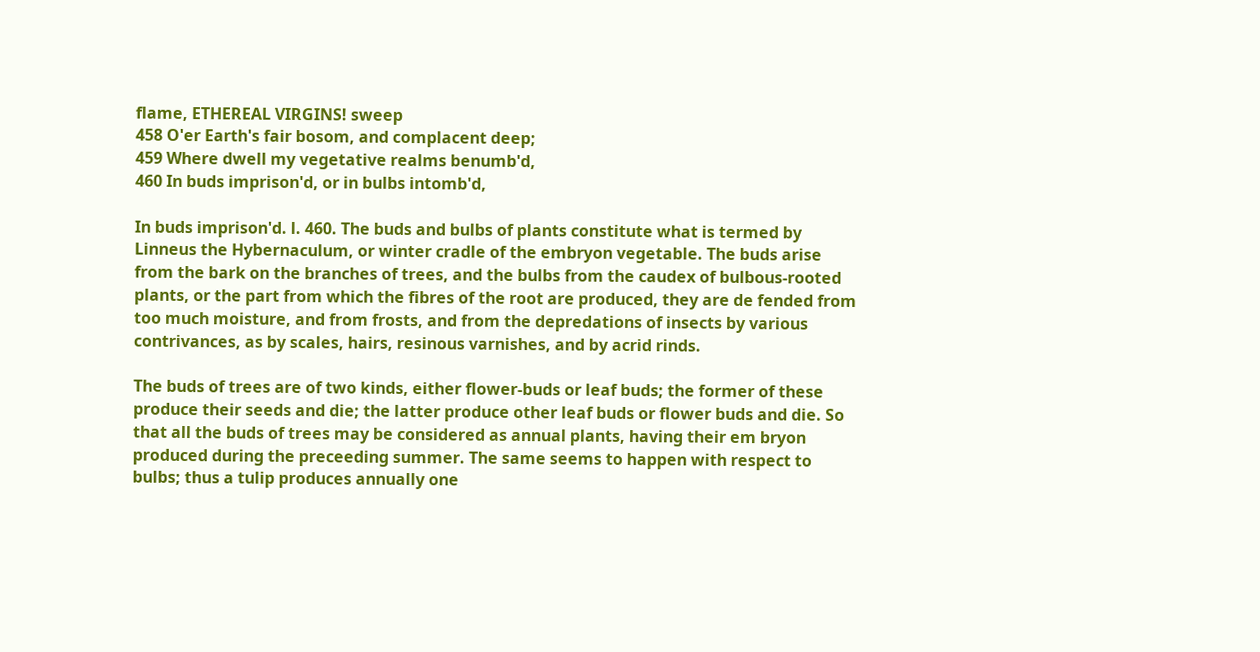flame, ETHEREAL VIRGINS! sweep
458 O'er Earth's fair bosom, and complacent deep;
459 Where dwell my vegetative realms benumb'd,
460 In buds imprison'd, or in bulbs intomb'd,

In buds imprison'd. l. 460. The buds and bulbs of plants constitute what is termed by Linneus the Hybernaculum, or winter cradle of the embryon vegetable. The buds arise from the bark on the branches of trees, and the bulbs from the caudex of bulbous-rooted plants, or the part from which the fibres of the root are produced, they are de fended from too much moisture, and from frosts, and from the depredations of insects by various contrivances, as by scales, hairs, resinous varnishes, and by acrid rinds.

The buds of trees are of two kinds, either flower-buds or leaf buds; the former of these produce their seeds and die; the latter produce other leaf buds or flower buds and die. So that all the buds of trees may be considered as annual plants, having their em bryon produced during the preceeding summer. The same seems to happen with respect to bulbs; thus a tulip produces annually one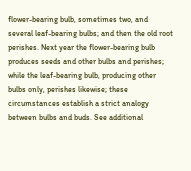flower-bearing bulb, sometimes two, and several leaf-bearing bulbs; and then the old root perishes. Next year the flower-bearing bulb produces seeds and other bulbs and perishes; while the leaf-bearing bulb, producing other bulbs only, perishes likewise; these circumstances establish a strict analogy between bulbs and buds. See additional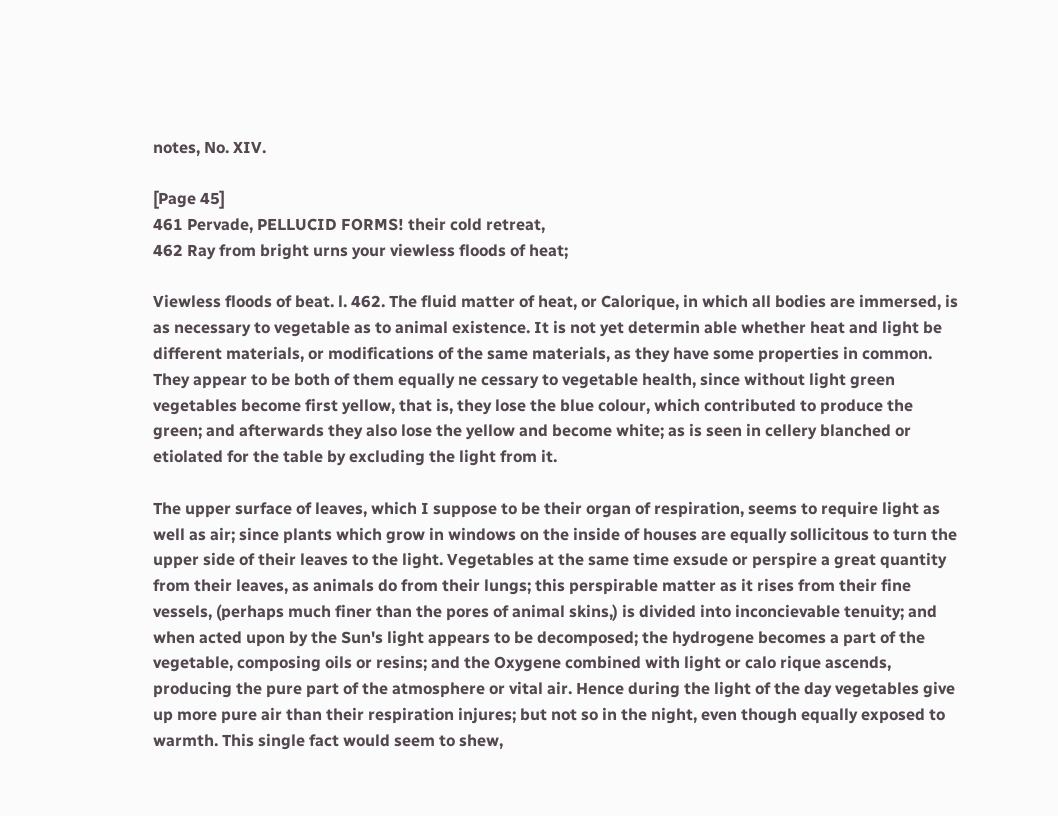notes, No. XIV.

[Page 45]
461 Pervade, PELLUCID FORMS! their cold retreat,
462 Ray from bright urns your viewless floods of heat;

Viewless floods of beat. l. 462. The fluid matter of heat, or Calorique, in which all bodies are immersed, is as necessary to vegetable as to animal existence. It is not yet determin able whether heat and light be different materials, or modifications of the same materials, as they have some properties in common. They appear to be both of them equally ne cessary to vegetable health, since without light green vegetables become first yellow, that is, they lose the blue colour, which contributed to produce the green; and afterwards they also lose the yellow and become white; as is seen in cellery blanched or etiolated for the table by excluding the light from it.

The upper surface of leaves, which I suppose to be their organ of respiration, seems to require light as well as air; since plants which grow in windows on the inside of houses are equally sollicitous to turn the upper side of their leaves to the light. Vegetables at the same time exsude or perspire a great quantity from their leaves, as animals do from their lungs; this perspirable matter as it rises from their fine vessels, (perhaps much finer than the pores of animal skins,) is divided into inconcievable tenuity; and when acted upon by the Sun's light appears to be decomposed; the hydrogene becomes a part of the vegetable, composing oils or resins; and the Oxygene combined with light or calo rique ascends, producing the pure part of the atmosphere or vital air. Hence during the light of the day vegetables give up more pure air than their respiration injures; but not so in the night, even though equally exposed to warmth. This single fact would seem to shew,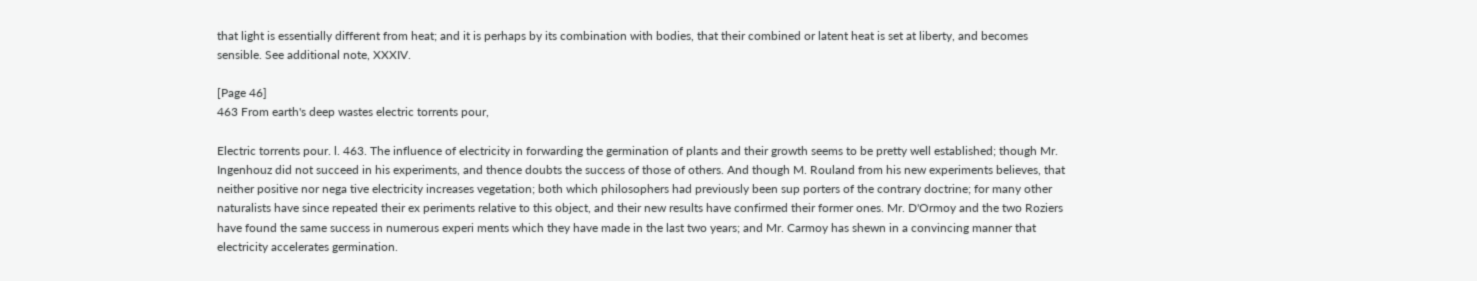that light is essentially different from heat; and it is perhaps by its combination with bodies, that their combined or latent heat is set at liberty, and becomes sensible. See additional note, XXXIV.

[Page 46]
463 From earth's deep wastes electric torrents pour,

Electric torrents pour. l. 463. The influence of electricity in forwarding the germination of plants and their growth seems to be pretty well established; though Mr. Ingenhouz did not succeed in his experiments, and thence doubts the success of those of others. And though M. Rouland from his new experiments believes, that neither positive nor nega tive electricity increases vegetation; both which philosophers had previously been sup porters of the contrary doctrine; for many other naturalists have since repeated their ex periments relative to this object, and their new results have confirmed their former ones. Mr. D'Ormoy and the two Roziers have found the same success in numerous experi ments which they have made in the last two years; and Mr. Carmoy has shewn in a convincing manner that electricity accelerates germination.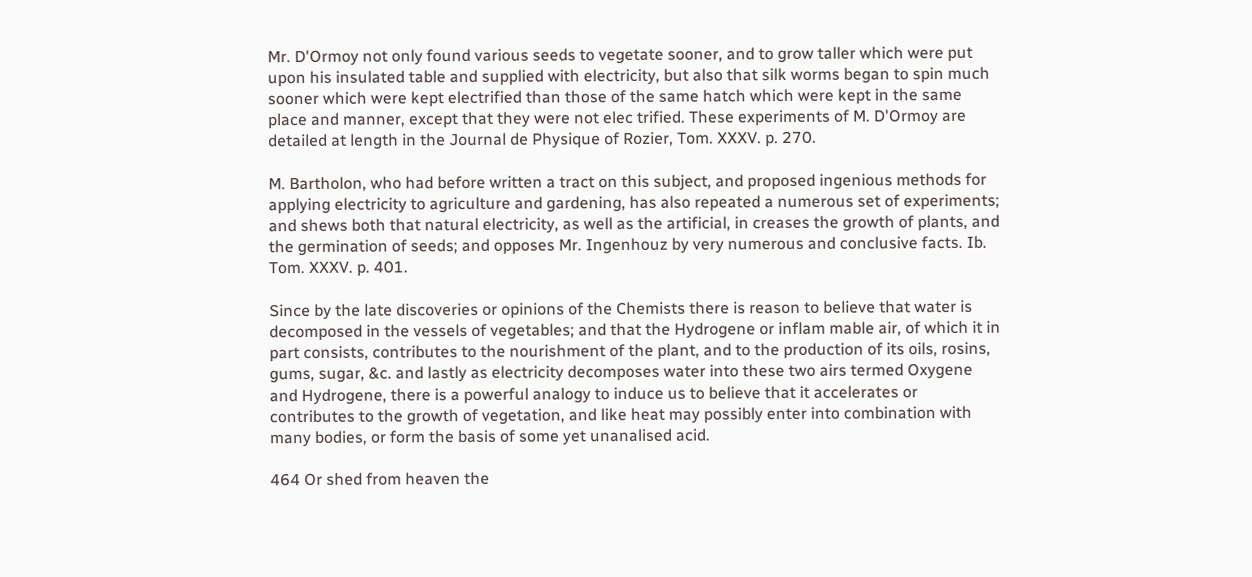Mr. D'Ormoy not only found various seeds to vegetate sooner, and to grow taller which were put upon his insulated table and supplied with electricity, but also that silk worms began to spin much sooner which were kept electrified than those of the same hatch which were kept in the same place and manner, except that they were not elec trified. These experiments of M. D'Ormoy are detailed at length in the Journal de Physique of Rozier, Tom. XXXV. p. 270.

M. Bartholon, who had before written a tract on this subject, and proposed ingenious methods for applying electricity to agriculture and gardening, has also repeated a numerous set of experiments; and shews both that natural electricity, as well as the artificial, in creases the growth of plants, and the germination of seeds; and opposes Mr. Ingenhouz by very numerous and conclusive facts. Ib. Tom. XXXV. p. 401.

Since by the late discoveries or opinions of the Chemists there is reason to believe that water is decomposed in the vessels of vegetables; and that the Hydrogene or inflam mable air, of which it in part consists, contributes to the nourishment of the plant, and to the production of its oils, rosins, gums, sugar, &c. and lastly as electricity decomposes water into these two airs termed Oxygene and Hydrogene, there is a powerful analogy to induce us to believe that it accelerates or contributes to the growth of vegetation, and like heat may possibly enter into combination with many bodies, or form the basis of some yet unanalised acid.

464 Or shed from heaven the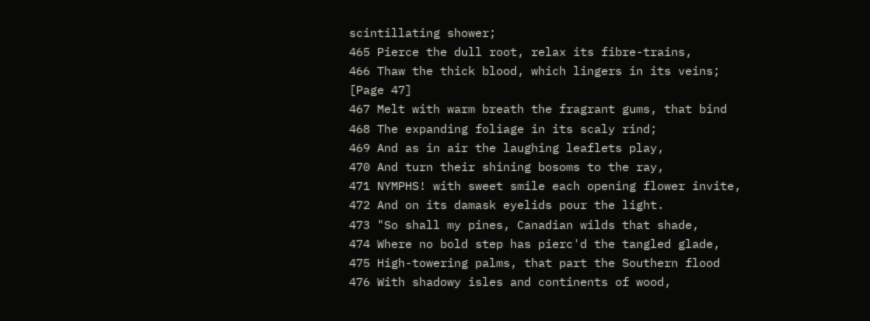scintillating shower;
465 Pierce the dull root, relax its fibre-trains,
466 Thaw the thick blood, which lingers in its veins;
[Page 47]
467 Melt with warm breath the fragrant gums, that bind
468 The expanding foliage in its scaly rind;
469 And as in air the laughing leaflets play,
470 And turn their shining bosoms to the ray,
471 NYMPHS! with sweet smile each opening flower invite,
472 And on its damask eyelids pour the light.
473 "So shall my pines, Canadian wilds that shade,
474 Where no bold step has pierc'd the tangled glade,
475 High-towering palms, that part the Southern flood
476 With shadowy isles and continents of wood,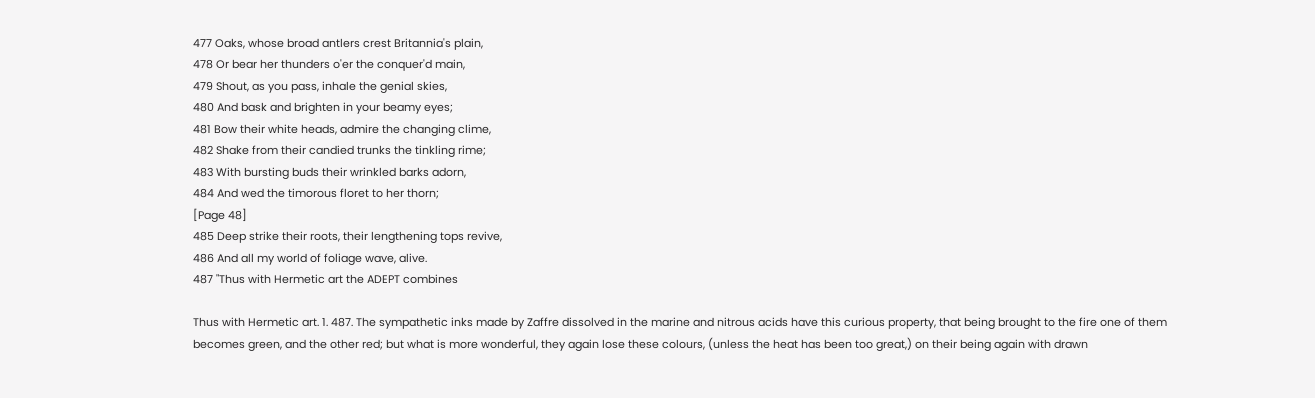477 Oaks, whose broad antlers crest Britannia's plain,
478 Or bear her thunders o'er the conquer'd main,
479 Shout, as you pass, inhale the genial skies,
480 And bask and brighten in your beamy eyes;
481 Bow their white heads, admire the changing clime,
482 Shake from their candied trunks the tinkling rime;
483 With bursting buds their wrinkled barks adorn,
484 And wed the timorous floret to her thorn;
[Page 48]
485 Deep strike their roots, their lengthening tops revive,
486 And all my world of foliage wave, alive.
487 "Thus with Hermetic art the ADEPT combines

Thus with Hermetic art. 1. 487. The sympathetic inks made by Zaffre dissolved in the marine and nitrous acids have this curious property, that being brought to the fire one of them becomes green, and the other red; but what is more wonderful, they again lose these colours, (unless the heat has been too great,) on their being again with drawn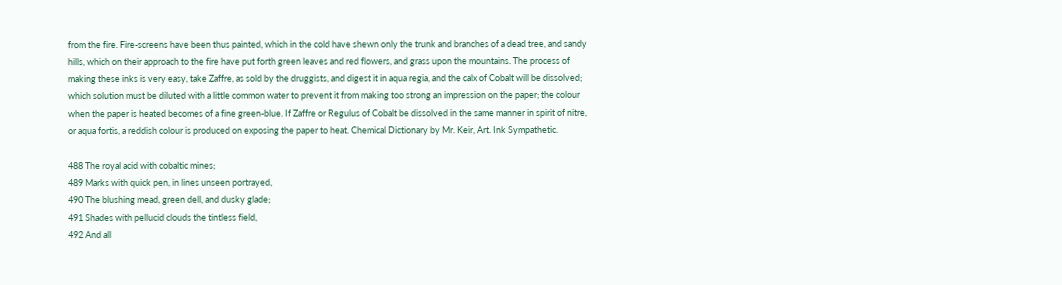from the fire. Fire-screens have been thus painted, which in the cold have shewn only the trunk and branches of a dead tree, and sandy hills, which on their approach to the fire have put forth green leaves and red flowers, and grass upon the mountains. The process of making these inks is very easy, take Zaffre, as sold by the druggists, and digest it in aqua regia, and the calx of Cobalt will be dissolved; which solution must be diluted with a little common water to prevent it from making too strong an impression on the paper; the colour when the paper is heated becomes of a fine green-blue. If Zaffre or Regulus of Cobalt be dissolved in the same manner in spirit of nitre, or aqua fortis, a reddish colour is produced on exposing the paper to heat. Chemical Dictionary by Mr. Keir, Art. Ink Sympathetic.

488 The royal acid with cobaltic mines;
489 Marks with quick pen, in lines unseen portrayed,
490 The blushing mead, green dell, and dusky glade;
491 Shades with pellucid clouds the tintless field,
492 And all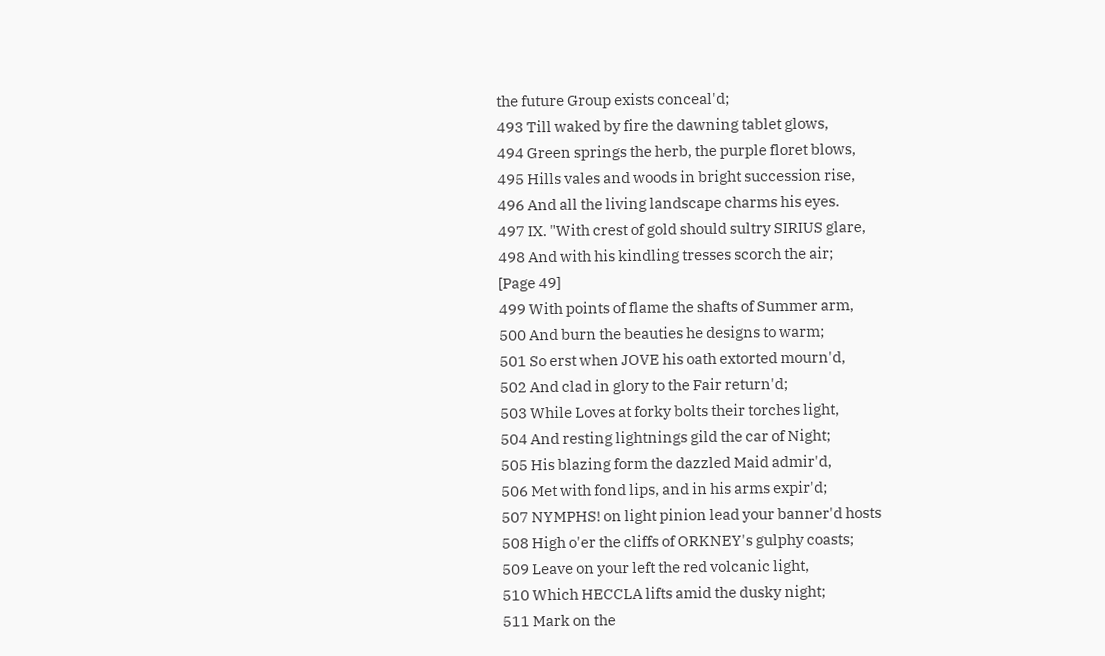the future Group exists conceal'd;
493 Till waked by fire the dawning tablet glows,
494 Green springs the herb, the purple floret blows,
495 Hills vales and woods in bright succession rise,
496 And all the living landscape charms his eyes.
497 IX. "With crest of gold should sultry SIRIUS glare,
498 And with his kindling tresses scorch the air;
[Page 49]
499 With points of flame the shafts of Summer arm,
500 And burn the beauties he designs to warm;
501 So erst when JOVE his oath extorted mourn'd,
502 And clad in glory to the Fair return'd;
503 While Loves at forky bolts their torches light,
504 And resting lightnings gild the car of Night;
505 His blazing form the dazzled Maid admir'd,
506 Met with fond lips, and in his arms expir'd;
507 NYMPHS! on light pinion lead your banner'd hosts
508 High o'er the cliffs of ORKNEY's gulphy coasts;
509 Leave on your left the red volcanic light,
510 Which HECCLA lifts amid the dusky night;
511 Mark on the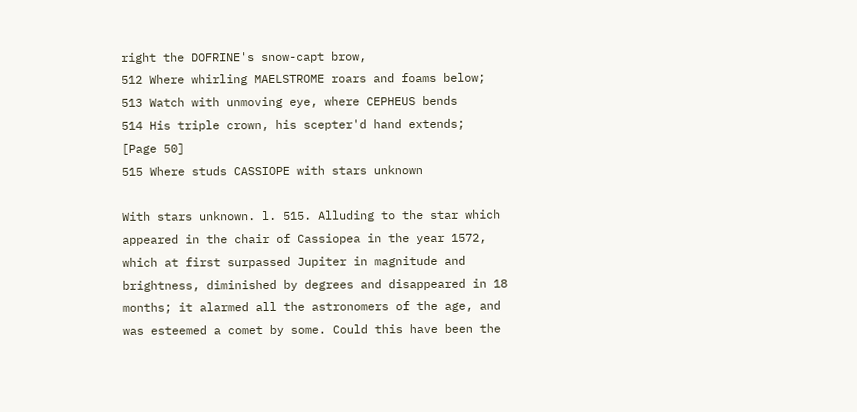right the DOFRINE's snow-capt brow,
512 Where whirling MAELSTROME roars and foams below;
513 Watch with unmoving eye, where CEPHEUS bends
514 His triple crown, his scepter'd hand extends;
[Page 50]
515 Where studs CASSIOPE with stars unknown

With stars unknown. l. 515. Alluding to the star which appeared in the chair of Cassiopea in the year 1572, which at first surpassed Jupiter in magnitude and brightness, diminished by degrees and disappeared in 18 months; it alarmed all the astronomers of the age, and was esteemed a comet by some. Could this have been the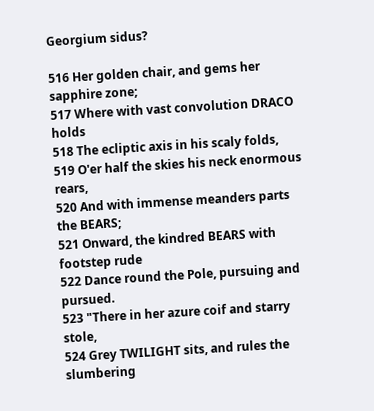Georgium sidus?

516 Her golden chair, and gems her sapphire zone;
517 Where with vast convolution DRACO holds
518 The ecliptic axis in his scaly folds,
519 O'er half the skies his neck enormous rears,
520 And with immense meanders parts the BEARS;
521 Onward, the kindred BEARS with footstep rude
522 Dance round the Pole, pursuing and pursued.
523 "There in her azure coif and starry stole,
524 Grey TWILIGHT sits, and rules the slumbering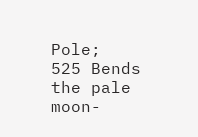Pole;
525 Bends the pale moon-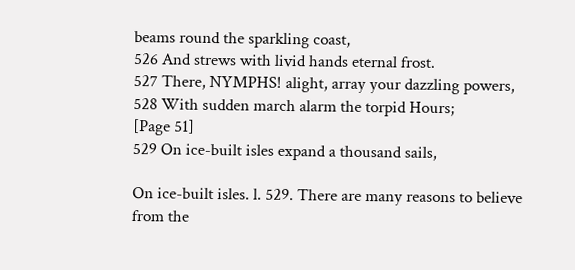beams round the sparkling coast,
526 And strews with livid hands eternal frost.
527 There, NYMPHS! alight, array your dazzling powers,
528 With sudden march alarm the torpid Hours;
[Page 51]
529 On ice-built isles expand a thousand sails,

On ice-built isles. l. 529. There are many reasons to believe from the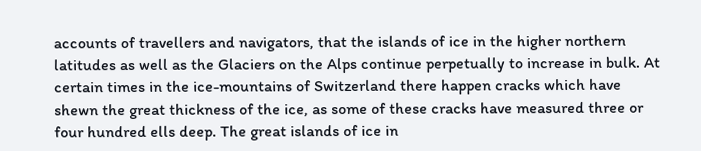accounts of travellers and navigators, that the islands of ice in the higher northern latitudes as well as the Glaciers on the Alps continue perpetually to increase in bulk. At certain times in the ice-mountains of Switzerland there happen cracks which have shewn the great thickness of the ice, as some of these cracks have measured three or four hundred ells deep. The great islands of ice in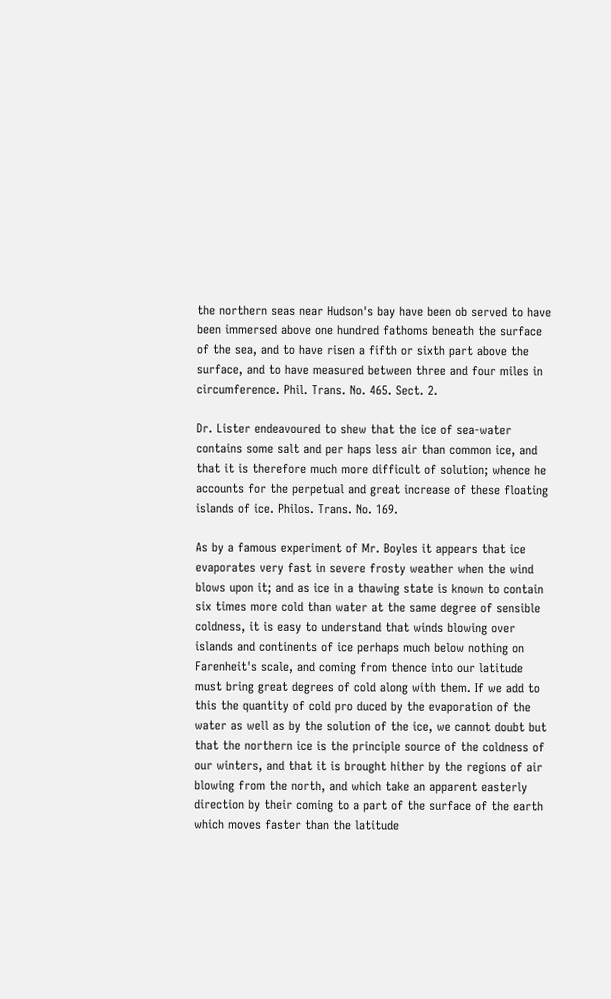the northern seas near Hudson's bay have been ob served to have been immersed above one hundred fathoms beneath the surface of the sea, and to have risen a fifth or sixth part above the surface, and to have measured between three and four miles in circumference. Phil. Trans. No. 465. Sect. 2.

Dr. Lister endeavoured to shew that the ice of sea-water contains some salt and per haps less air than common ice, and that it is therefore much more difficult of solution; whence he accounts for the perpetual and great increase of these floating islands of ice. Philos. Trans. No. 169.

As by a famous experiment of Mr. Boyles it appears that ice evaporates very fast in severe frosty weather when the wind blows upon it; and as ice in a thawing state is known to contain six times more cold than water at the same degree of sensible coldness, it is easy to understand that winds blowing over islands and continents of ice perhaps much below nothing on Farenheit's scale, and coming from thence into our latitude must bring great degrees of cold along with them. If we add to this the quantity of cold pro duced by the evaporation of the water as well as by the solution of the ice, we cannot doubt but that the northern ice is the principle source of the coldness of our winters, and that it is brought hither by the regions of air blowing from the north, and which take an apparent easterly direction by their coming to a part of the surface of the earth which moves faster than the latitude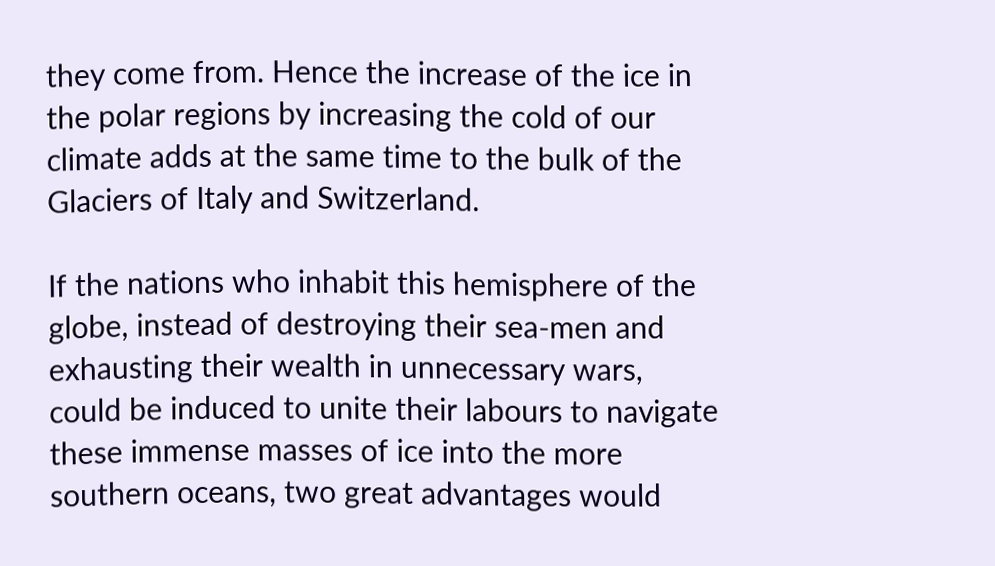they come from. Hence the increase of the ice in the polar regions by increasing the cold of our climate adds at the same time to the bulk of the Glaciers of Italy and Switzerland.

If the nations who inhabit this hemisphere of the globe, instead of destroying their sea-men and exhausting their wealth in unnecessary wars, could be induced to unite their labours to navigate these immense masses of ice into the more southern oceans, two great advantages would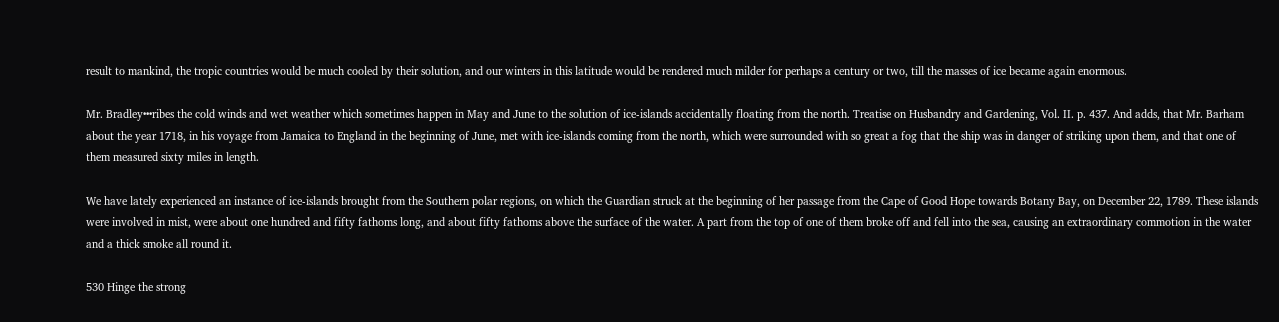result to mankind, the tropic countries would be much cooled by their solution, and our winters in this latitude would be rendered much milder for perhaps a century or two, till the masses of ice became again enormous.

Mr. Bradley•••ribes the cold winds and wet weather which sometimes happen in May and June to the solution of ice-islands accidentally floating from the north. Treatise on Husbandry and Gardening, Vol. II. p. 437. And adds, that Mr. Barham about the year 1718, in his voyage from Jamaica to England in the beginning of June, met with ice-islands coming from the north, which were surrounded with so great a fog that the ship was in danger of striking upon them, and that one of them measured sixty miles in length.

We have lately experienced an instance of ice-islands brought from the Southern polar regions, on which the Guardian struck at the beginning of her passage from the Cape of Good Hope towards Botany Bay, on December 22, 1789. These islands were involved in mist, were about one hundred and fifty fathoms long, and about fifty fathoms above the surface of the water. A part from the top of one of them broke off and fell into the sea, causing an extraordinary commotion in the water and a thick smoke all round it.

530 Hinge the strong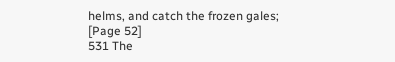helms, and catch the frozen gales;
[Page 52]
531 The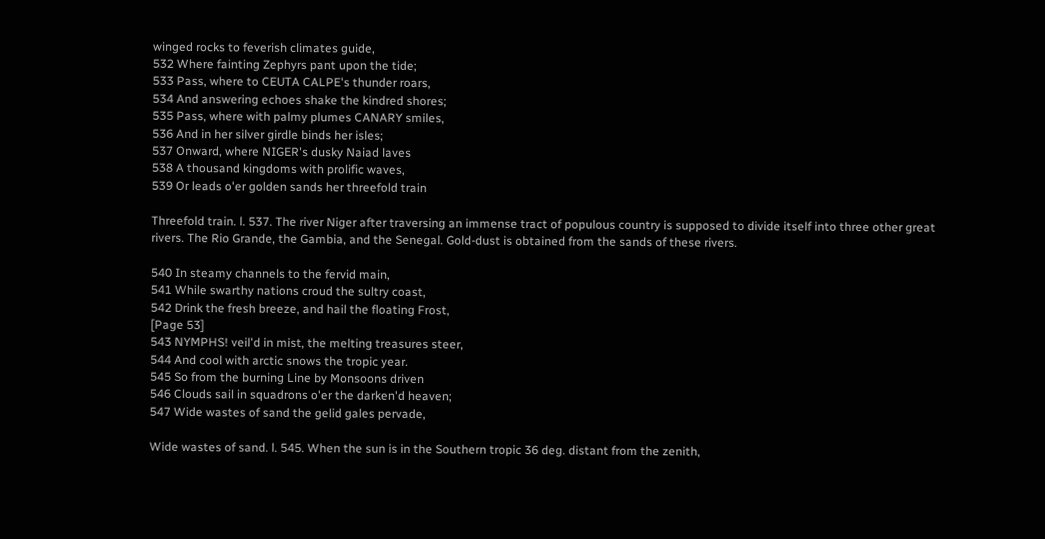winged rocks to feverish climates guide,
532 Where fainting Zephyrs pant upon the tide;
533 Pass, where to CEUTA CALPE's thunder roars,
534 And answering echoes shake the kindred shores;
535 Pass, where with palmy plumes CANARY smiles,
536 And in her silver girdle binds her isles;
537 Onward, where NIGER's dusky Naiad laves
538 A thousand kingdoms with prolific waves,
539 Or leads o'er golden sands her threefold train

Threefold train. l. 537. The river Niger after traversing an immense tract of populous country is supposed to divide itself into three other great rivers. The Rio Grande, the Gambia, and the Senegal. Gold-dust is obtained from the sands of these rivers.

540 In steamy channels to the fervid main,
541 While swarthy nations croud the sultry coast,
542 Drink the fresh breeze, and hail the floating Frost,
[Page 53]
543 NYMPHS! veil'd in mist, the melting treasures steer,
544 And cool with arctic snows the tropic year.
545 So from the burning Line by Monsoons driven
546 Clouds sail in squadrons o'er the darken'd heaven;
547 Wide wastes of sand the gelid gales pervade,

Wide wastes of sand. l. 545. When the sun is in the Southern tropic 36 deg. distant from the zenith,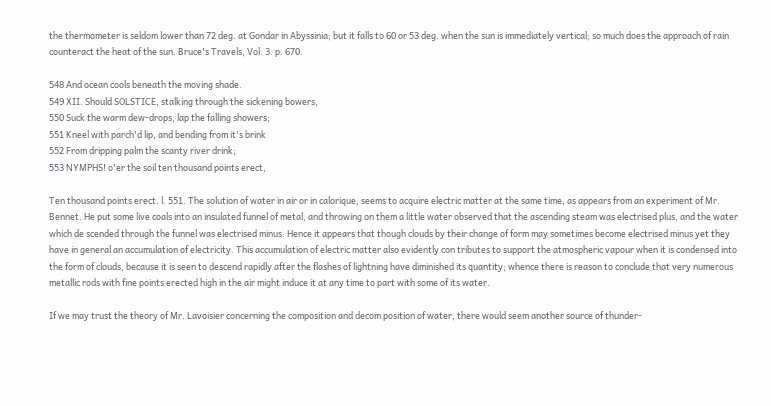the thermometer is seldom lower than 72 deg. at Gondar in Abyssinia; but it falls to 60 or 53 deg. when the sun is immediately vertical; so much does the approach of rain counteract the heat of the sun. Bruce's Travels, Vol. 3. p. 670.

548 And ocean cools beneath the moving shade.
549 XII. Should SOLSTICE, stalking through the sickening bowers,
550 Suck the warm dew-drops, lap the falling showers;
551 Kneel with parch'd lip, and bending from it's brink
552 From dripping palm the scanty river drink;
553 NYMPHS! o'er the soil ten thousand points erect,

Ten thousand points erect. l. 551. The solution of water in air or in calorique, seems to acquire electric matter at the same time, as appears from an experiment of Mr. Bennet. He put some live coals into an insulated funnel of metal, and throwing on them a little water observed that the ascending steam was electrised plus, and the water which de scended through the funnel was electrised minus. Hence it appears that though clouds by their change of form may sometimes become electrised minus yet they have in general an accumulation of electricity. This accumulation of electric matter also evidently con tributes to support the atmospheric vapour when it is condensed into the form of clouds, because it is seen to descend rapidly after the flashes of lightning have diminished its quantity; whence there is reason to conclude that very numerous metallic rods with fine points erected high in the air might induce it at any time to part with some of its water.

If we may trust the theory of Mr. Lavoisier concerning the composition and decom position of water, there would seem another source of thunder-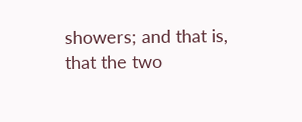showers; and that is, that the two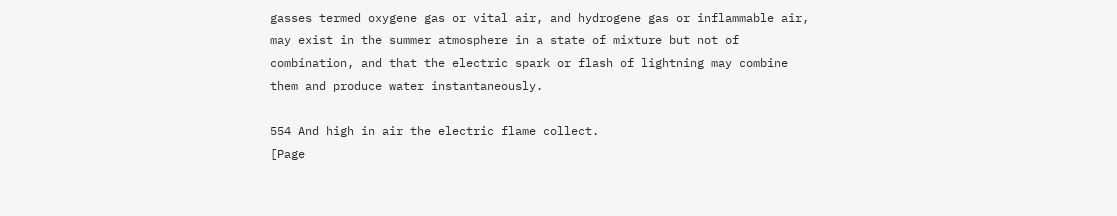gasses termed oxygene gas or vital air, and hydrogene gas or inflammable air, may exist in the summer atmosphere in a state of mixture but not of combination, and that the electric spark or flash of lightning may combine them and produce water instantaneously.

554 And high in air the electric flame collect.
[Page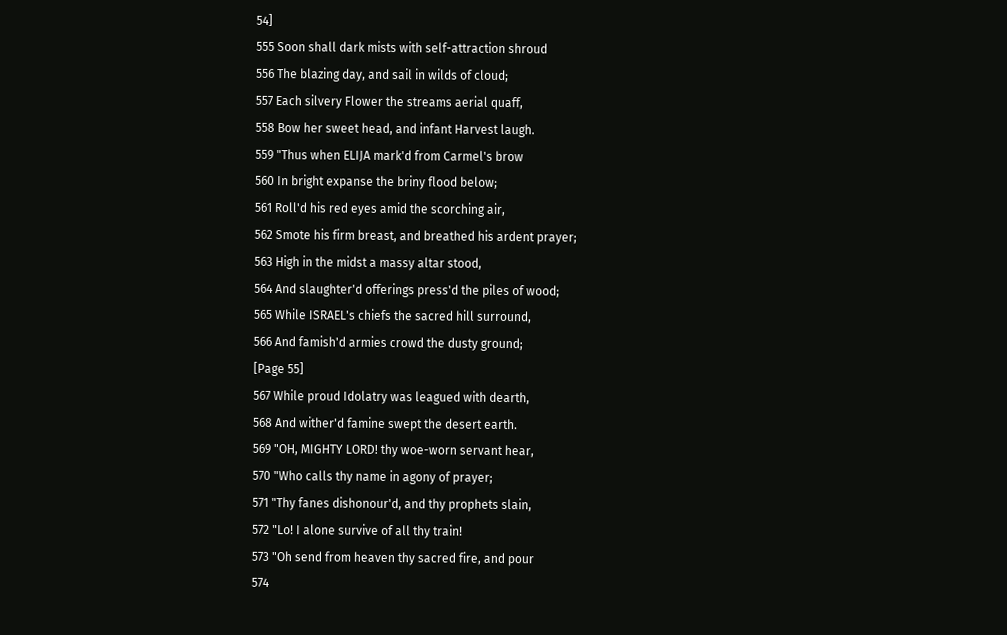54]
555 Soon shall dark mists with self-attraction shroud
556 The blazing day, and sail in wilds of cloud;
557 Each silvery Flower the streams aerial quaff,
558 Bow her sweet head, and infant Harvest laugh.
559 "Thus when ELIJA mark'd from Carmel's brow
560 In bright expanse the briny flood below;
561 Roll'd his red eyes amid the scorching air,
562 Smote his firm breast, and breathed his ardent prayer;
563 High in the midst a massy altar stood,
564 And slaughter'd offerings press'd the piles of wood;
565 While ISRAEL's chiefs the sacred hill surround,
566 And famish'd armies crowd the dusty ground;
[Page 55]
567 While proud Idolatry was leagued with dearth,
568 And wither'd famine swept the desert earth.
569 "OH, MIGHTY LORD! thy woe-worn servant hear,
570 "Who calls thy name in agony of prayer;
571 "Thy fanes dishonour'd, and thy prophets slain,
572 "Lo! I alone survive of all thy train!
573 "Oh send from heaven thy sacred fire, and pour
574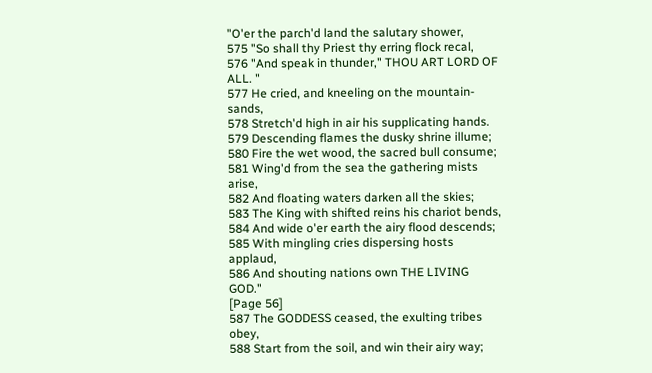"O'er the parch'd land the salutary shower,
575 "So shall thy Priest thy erring flock recal,
576 "And speak in thunder," THOU ART LORD OF ALL. "
577 He cried, and kneeling on the mountain-sands,
578 Stretch'd high in air his supplicating hands.
579 Descending flames the dusky shrine illume;
580 Fire the wet wood, the sacred bull consume;
581 Wing'd from the sea the gathering mists arise,
582 And floating waters darken all the skies;
583 The King with shifted reins his chariot bends,
584 And wide o'er earth the airy flood descends;
585 With mingling cries dispersing hosts applaud,
586 And shouting nations own THE LIVING GOD."
[Page 56]
587 The GODDESS ceased, the exulting tribes obey,
588 Start from the soil, and win their airy way;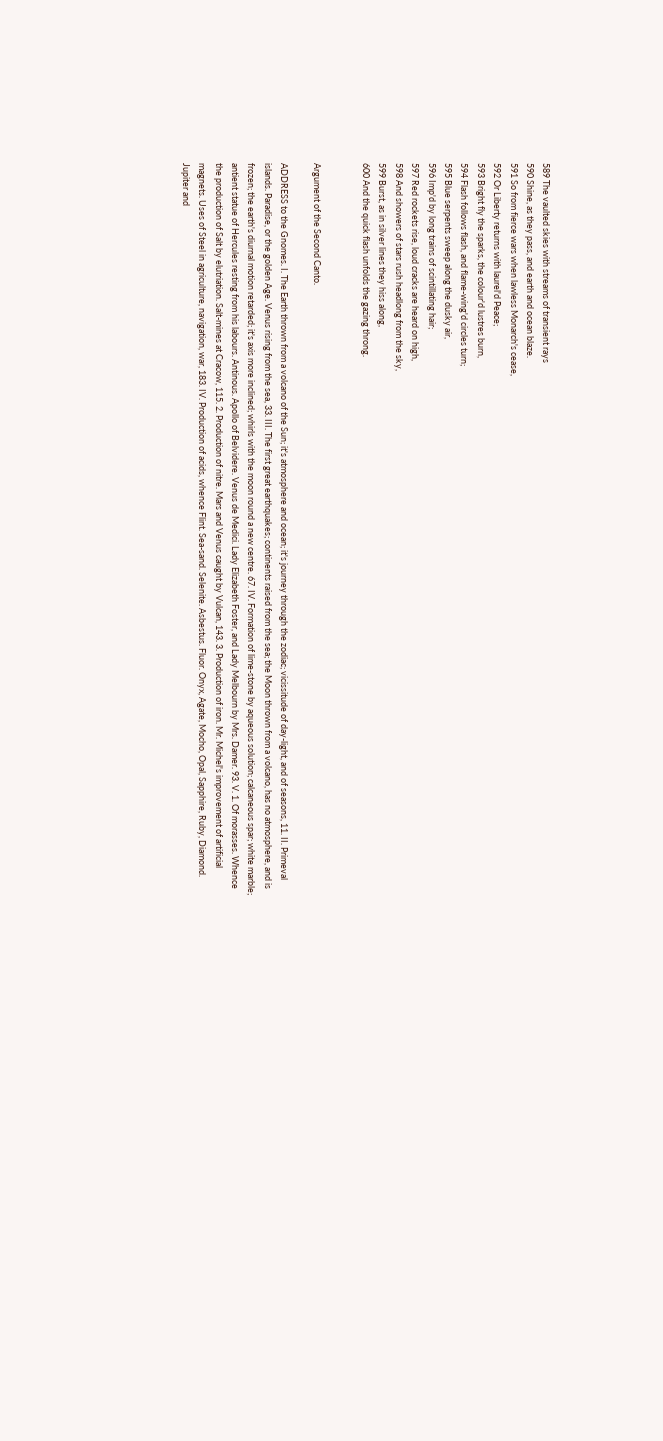589 The vaulted skies with streams of transient rays
590 Shine, as they pass, and earth and ocean blaze.
591 So from fierce wars when lawless Monarch's cease,
592 Or Liberty returns with laurel'd Peace;
593 Bright fly the sparks, the colour'd lustres burn,
594 Flash follows flash, and flame-wing'd circles turn;
595 Blue serpents sweep along the dusky air,
596 Imp'd by long trains of scintillating hair;
597 Red rockets rise, loud cracks are heard on high,
598 And showers of stars rush headlong from the sky,
599 Burst, as in silver lines they hiss along,
600 And the quick flash unfolds the gazing throng.


Argument of the Second Canto.

ADDRESS to the Gnomes. I. The Earth thrown from a volcano of the Sun; it's atmosphere and ocean; it's journey through the zodiac; vicissitude of day-light, and of seasons, 11. II. Primeval islands. Paradise, or the golden Age. Venus rising from the sea, 33. III. The first great earthquakes; continents raised from the sea; the Moon thrown from a volcano, has no atmosphere, and is frozen; the earth's diurnal motion retarded; it's axis more inclined; whirls with the moon round a new centre. 67. IV. Formation of lime-stone by aqueous solution; calcaneous spar; white marble; antient statue of Hercules resting from his labours. Antinous. Apollo of Belvidere. Venus de Medici. Lady Elizabeth Foster, and Lady Melbourn by Mrs. Damer. 93. V. 1. Of morasses. Whence the production of Salt by elutriation. Salt-mines at Cracow, 115. 2. Production of nitre. Mars and Venus caught by Vulcan, 143. 3. Production of iron. Mr. Michel's improvement of artificial magnets. Uses of Steel in agriculture, navigation, war, 183. IV. Production of acids, whence Flint. Sea-sand. Selenite. Asbestus. Fluor. Onyx, Agate, Mocho, Opal, Sapphire, Ruby, Diamond. Jupiter and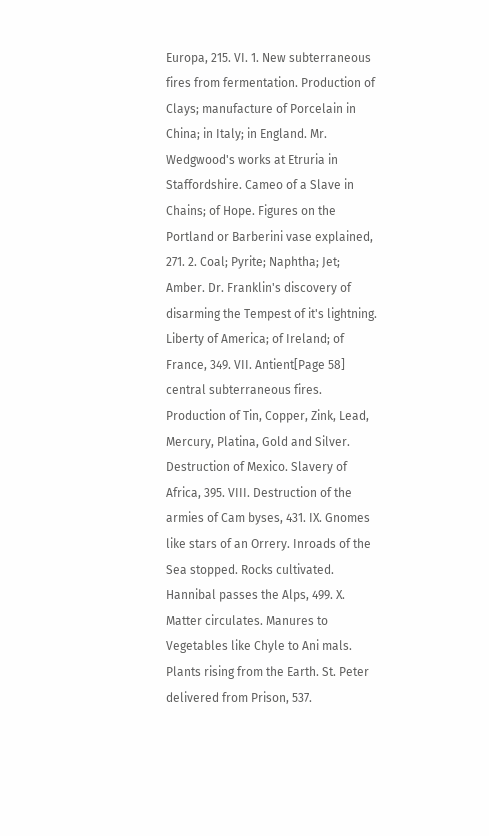Europa, 215. VI. 1. New subterraneous fires from fermentation. Production of Clays; manufacture of Porcelain in China; in Italy; in England. Mr. Wedgwood's works at Etruria in Staffordshire. Cameo of a Slave in Chains; of Hope. Figures on the Portland or Barberini vase explained, 271. 2. Coal; Pyrite; Naphtha; Jet; Amber. Dr. Franklin's discovery of disarming the Tempest of it's lightning. Liberty of America; of Ireland; of France, 349. VII. Antient[Page 58] central subterraneous fires. Production of Tin, Copper, Zink, Lead, Mercury, Platina, Gold and Silver. Destruction of Mexico. Slavery of Africa, 395. VIII. Destruction of the armies of Cam byses, 431. IX. Gnomes like stars of an Orrery. Inroads of the Sea stopped. Rocks cultivated. Hannibal passes the Alps, 499. X. Matter circulates. Manures to Vegetables like Chyle to Ani mals. Plants rising from the Earth. St. Peter delivered from Prison, 537.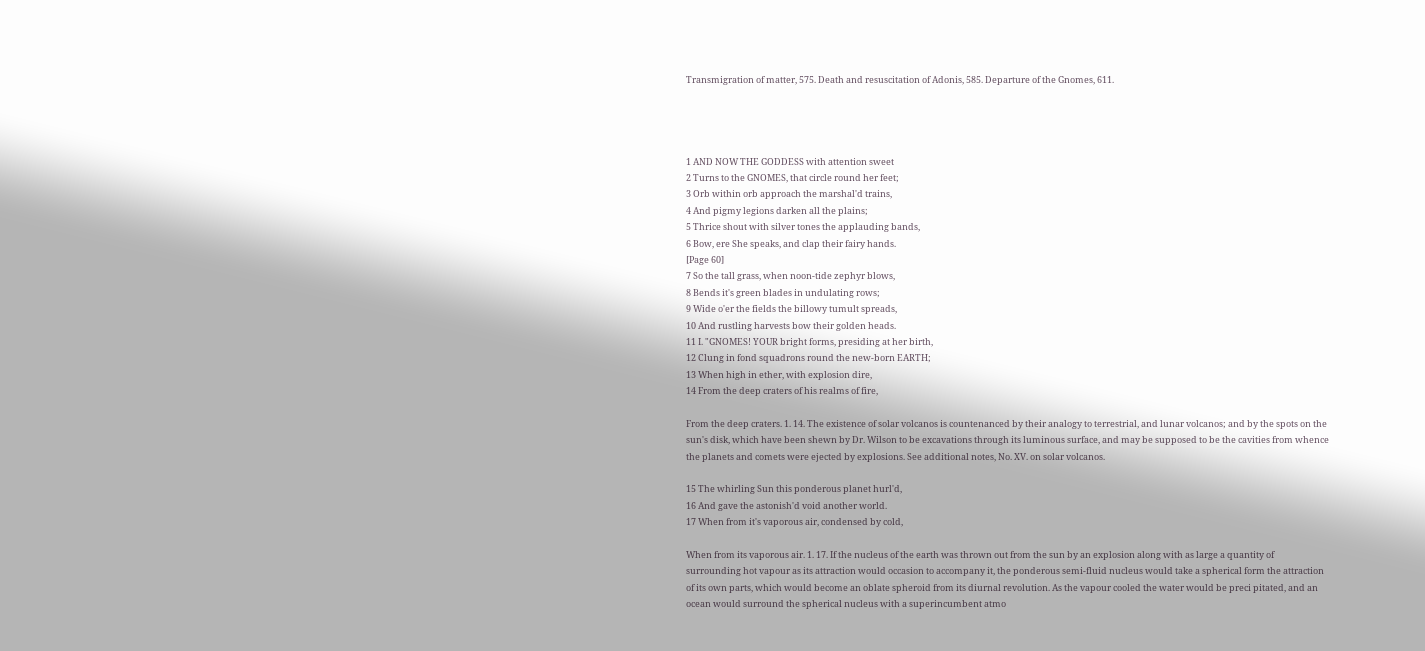Transmigration of matter, 575. Death and resuscitation of Adonis, 585. Departure of the Gnomes, 611.




1 AND NOW THE GODDESS with attention sweet
2 Turns to the GNOMES, that circle round her feet;
3 Orb within orb approach the marshal'd trains,
4 And pigmy legions darken all the plains;
5 Thrice shout with silver tones the applauding bands,
6 Bow, ere She speaks, and clap their fairy hands.
[Page 60]
7 So the tall grass, when noon-tide zephyr blows,
8 Bends it's green blades in undulating rows;
9 Wide o'er the fields the billowy tumult spreads,
10 And rustling harvests bow their golden heads.
11 I. "GNOMES! YOUR bright forms, presiding at her birth,
12 Clung in fond squadrons round the new-born EARTH;
13 When high in ether, with explosion dire,
14 From the deep craters of his realms of fire,

From the deep craters. 1. 14. The existence of solar volcanos is countenanced by their analogy to terrestrial, and lunar volcanos; and by the spots on the sun's disk, which have been shewn by Dr. Wilson to be excavations through its luminous surface, and may be supposed to be the cavities from whence the planets and comets were ejected by explosions. See additional notes, No. XV. on solar volcanos.

15 The whirling Sun this ponderous planet hurl'd,
16 And gave the astonish'd void another world.
17 When from it's vaporous air, condensed by cold,

When from its vaporous air. 1. 17. If the nucleus of the earth was thrown out from the sun by an explosion along with as large a quantity of surrounding hot vapour as its attraction would occasion to accompany it, the ponderous semi-fluid nucleus would take a spherical form the attraction of its own parts, which would become an oblate spheroid from its diurnal revolution. As the vapour cooled the water would be preci pitated, and an ocean would surround the spherical nucleus with a superincumbent atmo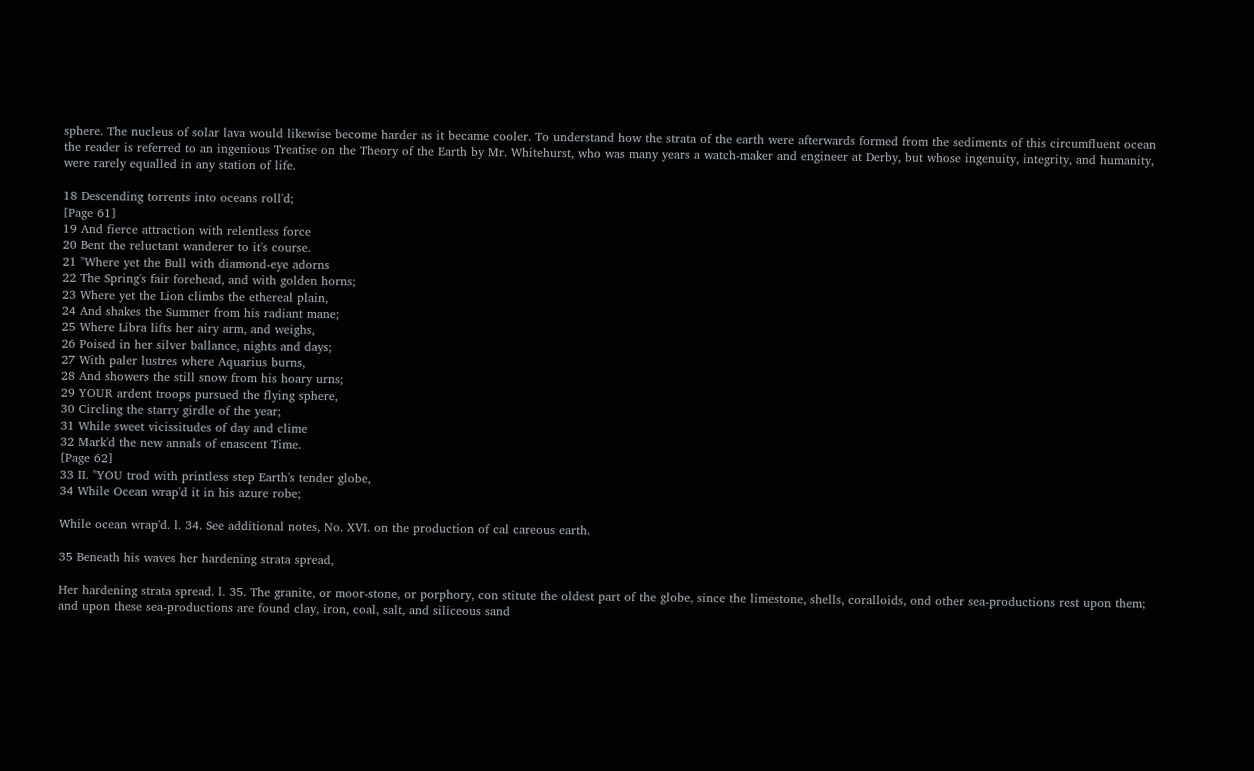sphere. The nucleus of solar lava would likewise become harder as it became cooler. To understand how the strata of the earth were afterwards formed from the sediments of this circumfluent ocean the reader is referred to an ingenious Treatise on the Theory of the Earth by Mr. Whitehurst, who was many years a watch-maker and engineer at Derby, but whose ingenuity, integrity, and humanity, were rarely equalled in any station of life.

18 Descending torrents into oceans roll'd;
[Page 61]
19 And fierce attraction with relentless force
20 Bent the reluctant wanderer to it's course.
21 "Where yet the Bull with diamond-eye adorns
22 The Spring's fair forehead, and with golden horns;
23 Where yet the Lion climbs the ethereal plain,
24 And shakes the Summer from his radiant mane;
25 Where Libra lifts her airy arm, and weighs,
26 Poised in her silver ballance, nights and days;
27 With paler lustres where Aquarius burns,
28 And showers the still snow from his hoary urns;
29 YOUR ardent troops pursued the flying sphere,
30 Circling the starry girdle of the year;
31 While sweet vicissitudes of day and clime
32 Mark'd the new annals of enascent Time.
[Page 62]
33 II. "YOU trod with printless step Earth's tender globe,
34 While Ocean wrap'd it in his azure robe;

While ocean wrap'd. l. 34. See additional notes, No. XVI. on the production of cal careous earth.

35 Beneath his waves her hardening strata spread,

Her hardening strata spread. l. 35. The granite, or moor-stone, or porphory, con stitute the oldest part of the globe, since the limestone, shells, coralloids, ond other sea-productions rest upon them; and upon these sea-productions are found clay, iron, coal, salt, and siliceous sand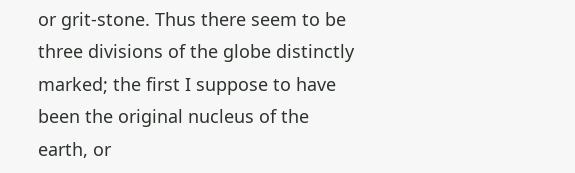or grit-stone. Thus there seem to be three divisions of the globe distinctly marked; the first I suppose to have been the original nucleus of the earth, or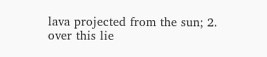lava projected from the sun; 2. over this lie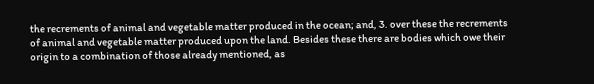the recrements of animal and vegetable matter produced in the ocean; and, 3. over these the recrements of animal and vegetable matter produced upon the land. Besides these there are bodies which owe their origin to a combination of those already mentioned, as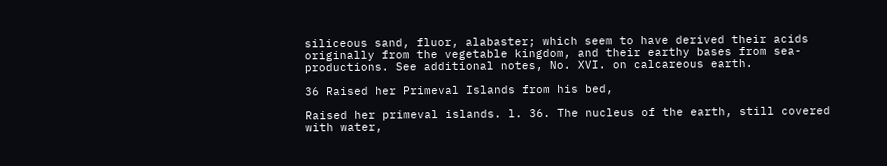siliceous sand, fluor, alabaster; which seem to have derived their acids originally from the vegetable kingdom, and their earthy bases from sea-productions. See additional notes, No. XVI. on calcareous earth.

36 Raised her Primeval Islands from his bed,

Raised her primeval islands. l. 36. The nucleus of the earth, still covered with water,